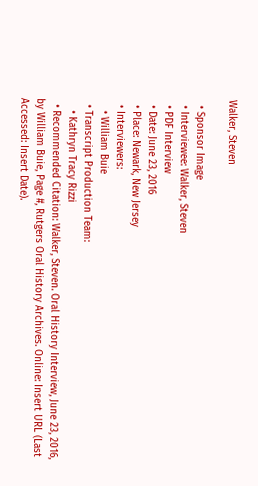Walker, Steven

  • Sponsor Image
  • Interviewee: Walker, Steven
  • PDF Interview
  • Date: June 23, 2016
  • Place: Newark, New Jersey
  • Interviewers:
    • William Buie
  • Transcript Production Team:
    • Kathryn Tracy Rizzi
  • Recommended Citation: Walker, Steven. Oral History Interview, June 23, 2016, by William Buie, Page #, Rutgers Oral History Archives. Online: Insert URL (Last Accessed: Insert Date).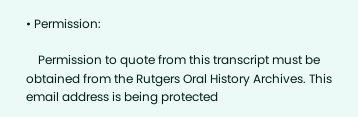• Permission:

    Permission to quote from this transcript must be obtained from the Rutgers Oral History Archives. This email address is being protected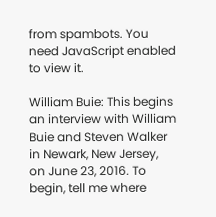from spambots. You need JavaScript enabled to view it.

William Buie: This begins an interview with William Buie and Steven Walker in Newark, New Jersey, on June 23, 2016. To begin, tell me where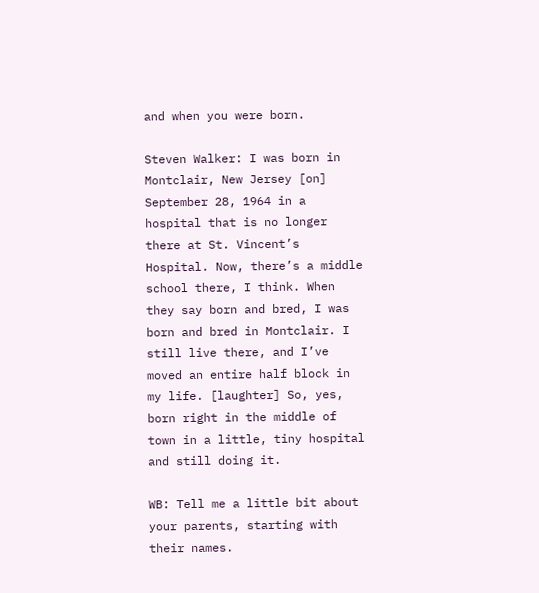and when you were born.

Steven Walker: I was born in Montclair, New Jersey [on] September 28, 1964 in a hospital that is no longer there at St. Vincent’s Hospital. Now, there’s a middle school there, I think. When they say born and bred, I was born and bred in Montclair. I still live there, and I’ve moved an entire half block in my life. [laughter] So, yes, born right in the middle of town in a little, tiny hospital and still doing it.

WB: Tell me a little bit about your parents, starting with their names.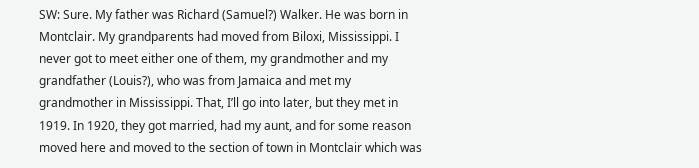SW: Sure. My father was Richard (Samuel?) Walker. He was born in Montclair. My grandparents had moved from Biloxi, Mississippi. I never got to meet either one of them, my grandmother and my grandfather (Louis?), who was from Jamaica and met my grandmother in Mississippi. That, I’ll go into later, but they met in 1919. In 1920, they got married, had my aunt, and for some reason moved here and moved to the section of town in Montclair which was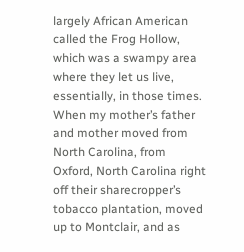largely African American called the Frog Hollow, which was a swampy area where they let us live, essentially, in those times. When my mother’s father and mother moved from North Carolina, from Oxford, North Carolina right off their sharecropper’s tobacco plantation, moved up to Montclair, and as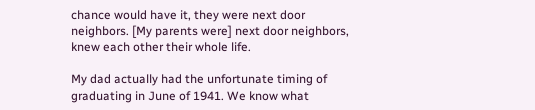chance would have it, they were next door neighbors. [My parents were] next door neighbors, knew each other their whole life.

My dad actually had the unfortunate timing of graduating in June of 1941. We know what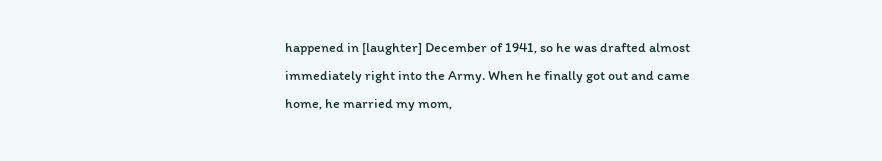happened in [laughter] December of 1941, so he was drafted almost immediately right into the Army. When he finally got out and came home, he married my mom,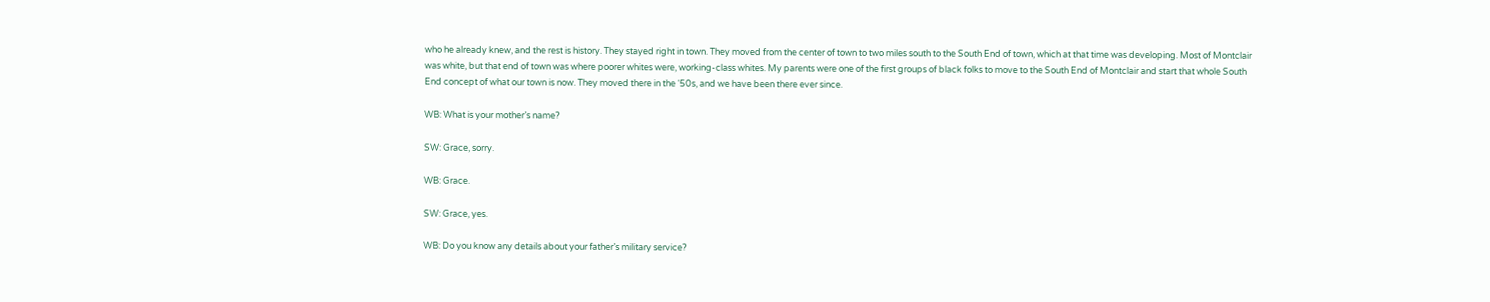who he already knew, and the rest is history. They stayed right in town. They moved from the center of town to two miles south to the South End of town, which at that time was developing. Most of Montclair was white, but that end of town was where poorer whites were, working-class whites. My parents were one of the first groups of black folks to move to the South End of Montclair and start that whole South End concept of what our town is now. They moved there in the ‘50s, and we have been there ever since.

WB: What is your mother’s name?

SW: Grace, sorry.

WB: Grace.

SW: Grace, yes.

WB: Do you know any details about your father’s military service?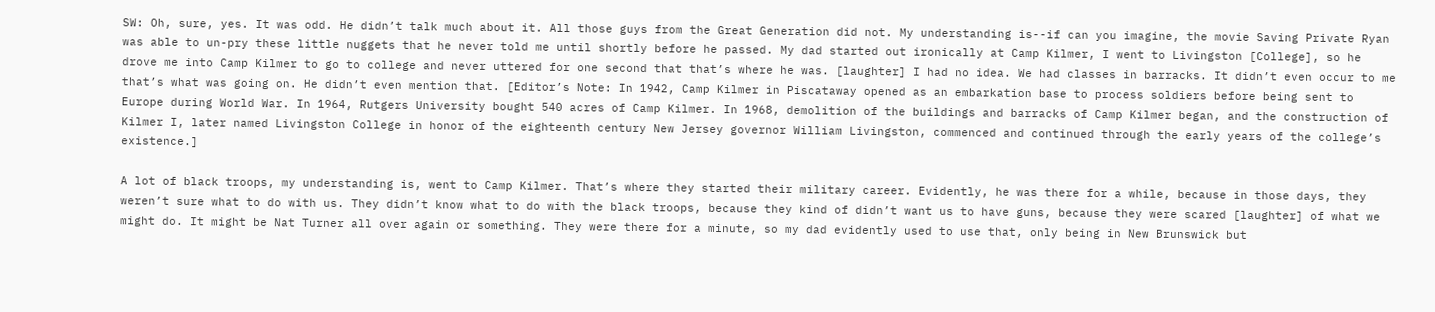SW: Oh, sure, yes. It was odd. He didn’t talk much about it. All those guys from the Great Generation did not. My understanding is--if can you imagine, the movie Saving Private Ryan was able to un-pry these little nuggets that he never told me until shortly before he passed. My dad started out ironically at Camp Kilmer, I went to Livingston [College], so he drove me into Camp Kilmer to go to college and never uttered for one second that that’s where he was. [laughter] I had no idea. We had classes in barracks. It didn’t even occur to me that’s what was going on. He didn’t even mention that. [Editor’s Note: In 1942, Camp Kilmer in Piscataway opened as an embarkation base to process soldiers before being sent to Europe during World War. In 1964, Rutgers University bought 540 acres of Camp Kilmer. In 1968, demolition of the buildings and barracks of Camp Kilmer began, and the construction of Kilmer I, later named Livingston College in honor of the eighteenth century New Jersey governor William Livingston, commenced and continued through the early years of the college’s existence.]

A lot of black troops, my understanding is, went to Camp Kilmer. That’s where they started their military career. Evidently, he was there for a while, because in those days, they weren’t sure what to do with us. They didn’t know what to do with the black troops, because they kind of didn’t want us to have guns, because they were scared [laughter] of what we might do. It might be Nat Turner all over again or something. They were there for a minute, so my dad evidently used to use that, only being in New Brunswick but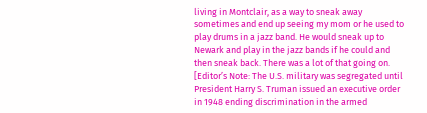living in Montclair, as a way to sneak away sometimes and end up seeing my mom or he used to play drums in a jazz band. He would sneak up to Newark and play in the jazz bands if he could and then sneak back. There was a lot of that going on. [Editor’s Note: The U.S. military was segregated until President Harry S. Truman issued an executive order in 1948 ending discrimination in the armed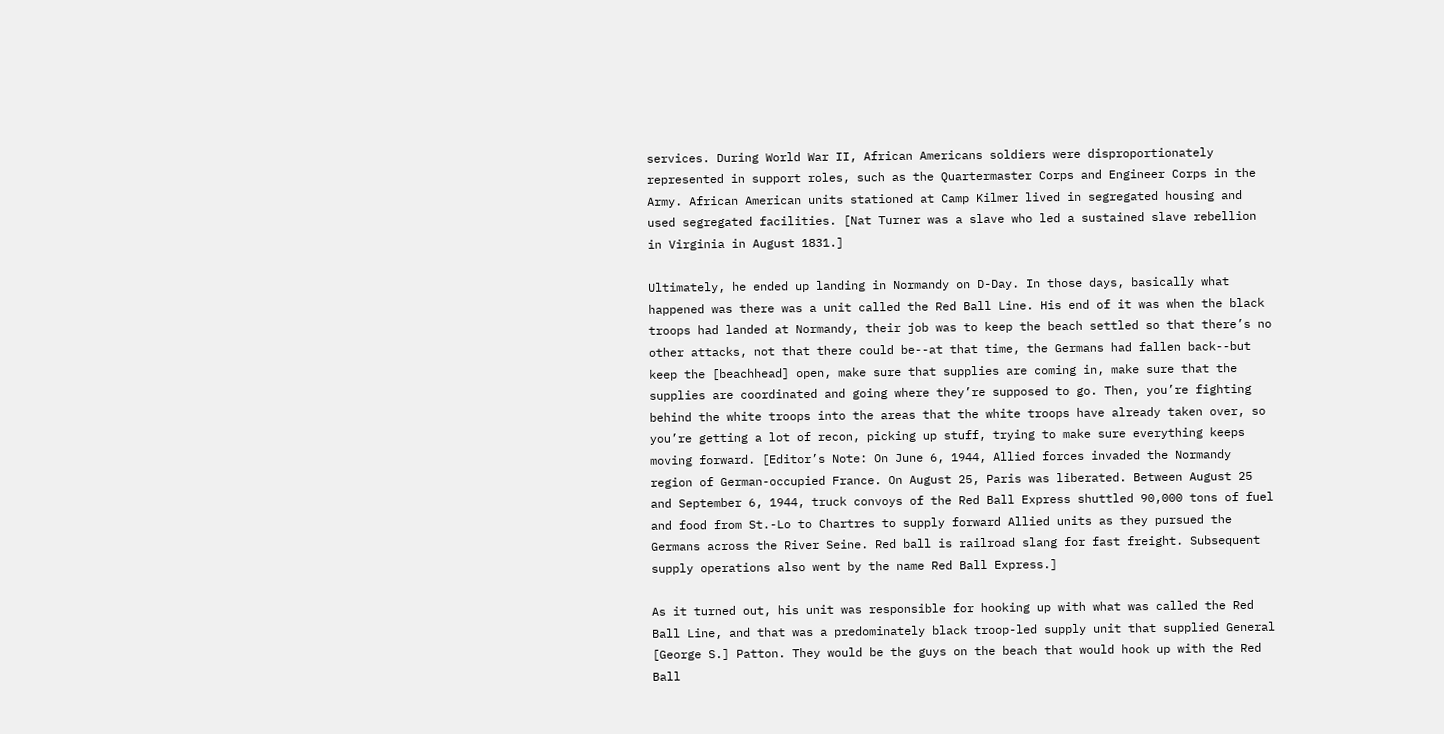services. During World War II, African Americans soldiers were disproportionately represented in support roles, such as the Quartermaster Corps and Engineer Corps in the Army. African American units stationed at Camp Kilmer lived in segregated housing and used segregated facilities. [Nat Turner was a slave who led a sustained slave rebellion in Virginia in August 1831.]

Ultimately, he ended up landing in Normandy on D-Day. In those days, basically what happened was there was a unit called the Red Ball Line. His end of it was when the black troops had landed at Normandy, their job was to keep the beach settled so that there’s no other attacks, not that there could be--at that time, the Germans had fallen back--but keep the [beachhead] open, make sure that supplies are coming in, make sure that the supplies are coordinated and going where they’re supposed to go. Then, you’re fighting behind the white troops into the areas that the white troops have already taken over, so you’re getting a lot of recon, picking up stuff, trying to make sure everything keeps moving forward. [Editor’s Note: On June 6, 1944, Allied forces invaded the Normandy region of German-occupied France. On August 25, Paris was liberated. Between August 25 and September 6, 1944, truck convoys of the Red Ball Express shuttled 90,000 tons of fuel and food from St.-Lo to Chartres to supply forward Allied units as they pursued the Germans across the River Seine. Red ball is railroad slang for fast freight. Subsequent supply operations also went by the name Red Ball Express.]

As it turned out, his unit was responsible for hooking up with what was called the Red Ball Line, and that was a predominately black troop-led supply unit that supplied General [George S.] Patton. They would be the guys on the beach that would hook up with the Red Ball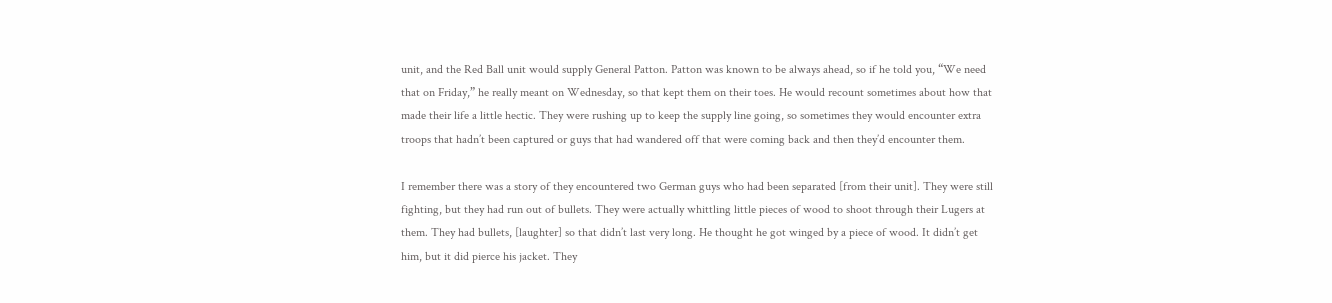unit, and the Red Ball unit would supply General Patton. Patton was known to be always ahead, so if he told you, “We need that on Friday,” he really meant on Wednesday, so that kept them on their toes. He would recount sometimes about how that made their life a little hectic. They were rushing up to keep the supply line going, so sometimes they would encounter extra troops that hadn’t been captured or guys that had wandered off that were coming back and then they’d encounter them.

I remember there was a story of they encountered two German guys who had been separated [from their unit]. They were still fighting, but they had run out of bullets. They were actually whittling little pieces of wood to shoot through their Lugers at them. They had bullets, [laughter] so that didn’t last very long. He thought he got winged by a piece of wood. It didn’t get him, but it did pierce his jacket. They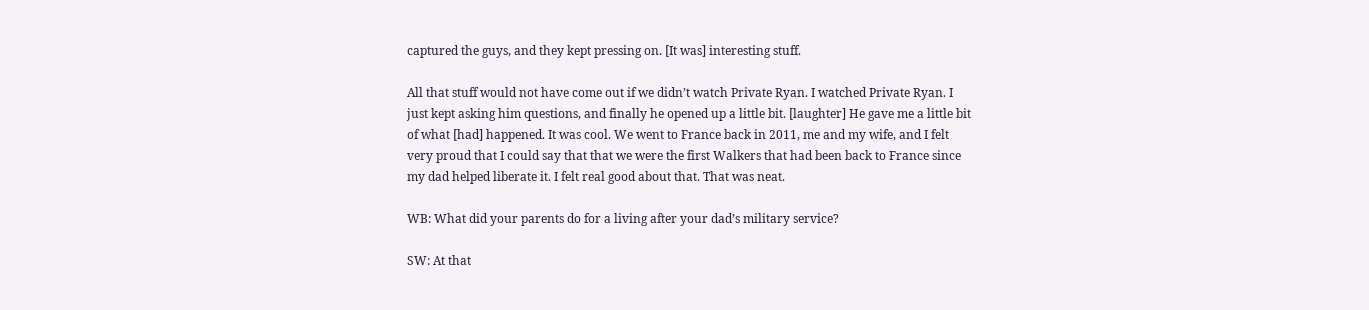captured the guys, and they kept pressing on. [It was] interesting stuff.

All that stuff would not have come out if we didn’t watch Private Ryan. I watched Private Ryan. I just kept asking him questions, and finally he opened up a little bit. [laughter] He gave me a little bit of what [had] happened. It was cool. We went to France back in 2011, me and my wife, and I felt very proud that I could say that that we were the first Walkers that had been back to France since my dad helped liberate it. I felt real good about that. That was neat.

WB: What did your parents do for a living after your dad’s military service?

SW: At that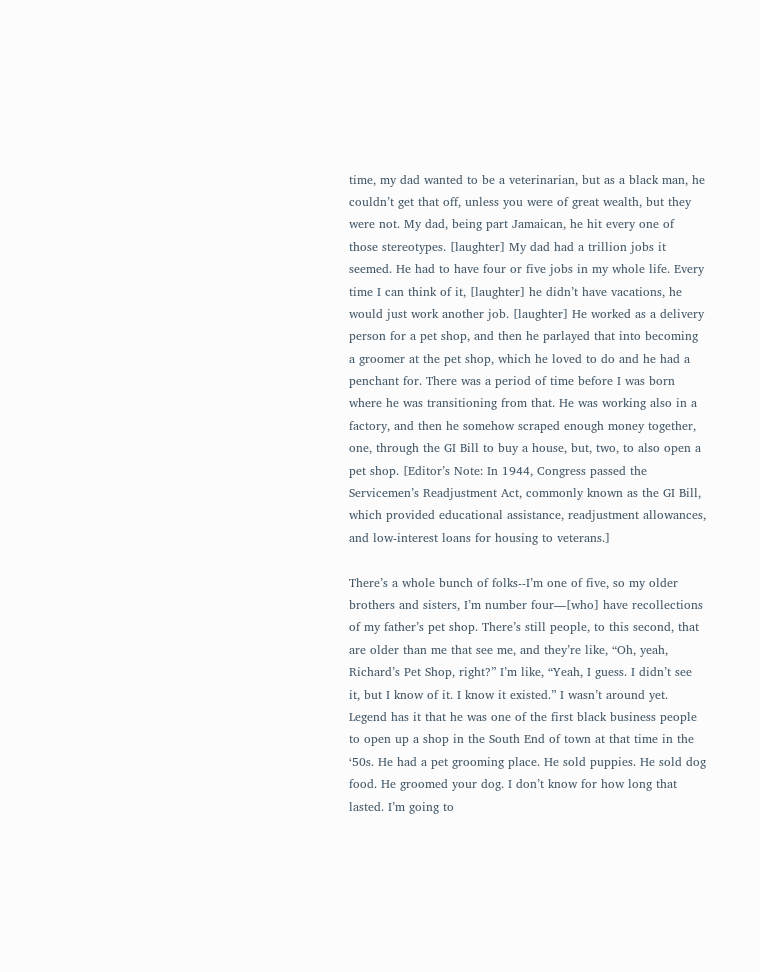time, my dad wanted to be a veterinarian, but as a black man, he couldn’t get that off, unless you were of great wealth, but they were not. My dad, being part Jamaican, he hit every one of those stereotypes. [laughter] My dad had a trillion jobs it seemed. He had to have four or five jobs in my whole life. Every time I can think of it, [laughter] he didn’t have vacations, he would just work another job. [laughter] He worked as a delivery person for a pet shop, and then he parlayed that into becoming a groomer at the pet shop, which he loved to do and he had a penchant for. There was a period of time before I was born where he was transitioning from that. He was working also in a factory, and then he somehow scraped enough money together, one, through the GI Bill to buy a house, but, two, to also open a pet shop. [Editor’s Note: In 1944, Congress passed the Servicemen’s Readjustment Act, commonly known as the GI Bill, which provided educational assistance, readjustment allowances, and low-interest loans for housing to veterans.]

There’s a whole bunch of folks--I’m one of five, so my older brothers and sisters, I’m number four—[who] have recollections of my father’s pet shop. There’s still people, to this second, that are older than me that see me, and they’re like, “Oh, yeah, Richard’s Pet Shop, right?” I’m like, “Yeah, I guess. I didn’t see it, but I know of it. I know it existed.” I wasn’t around yet. Legend has it that he was one of the first black business people to open up a shop in the South End of town at that time in the ‘50s. He had a pet grooming place. He sold puppies. He sold dog food. He groomed your dog. I don’t know for how long that lasted. I’m going to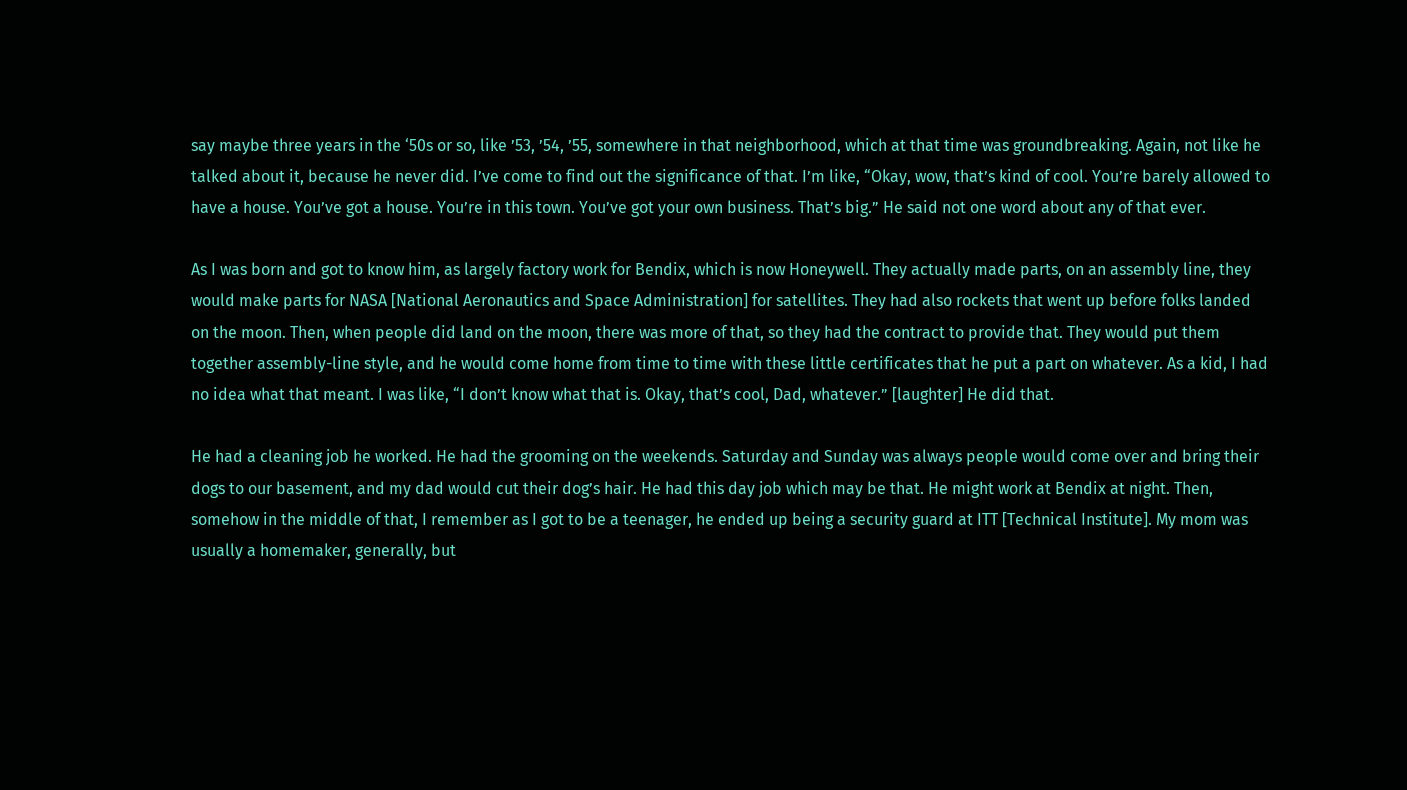say maybe three years in the ‘50s or so, like ’53, ’54, ’55, somewhere in that neighborhood, which at that time was groundbreaking. Again, not like he talked about it, because he never did. I’ve come to find out the significance of that. I’m like, “Okay, wow, that’s kind of cool. You’re barely allowed to have a house. You’ve got a house. You’re in this town. You’ve got your own business. That’s big.” He said not one word about any of that ever.

As I was born and got to know him, as largely factory work for Bendix, which is now Honeywell. They actually made parts, on an assembly line, they would make parts for NASA [National Aeronautics and Space Administration] for satellites. They had also rockets that went up before folks landed on the moon. Then, when people did land on the moon, there was more of that, so they had the contract to provide that. They would put them together assembly-line style, and he would come home from time to time with these little certificates that he put a part on whatever. As a kid, I had no idea what that meant. I was like, “I don’t know what that is. Okay, that’s cool, Dad, whatever.” [laughter] He did that.

He had a cleaning job he worked. He had the grooming on the weekends. Saturday and Sunday was always people would come over and bring their dogs to our basement, and my dad would cut their dog’s hair. He had this day job which may be that. He might work at Bendix at night. Then, somehow in the middle of that, I remember as I got to be a teenager, he ended up being a security guard at ITT [Technical Institute]. My mom was usually a homemaker, generally, but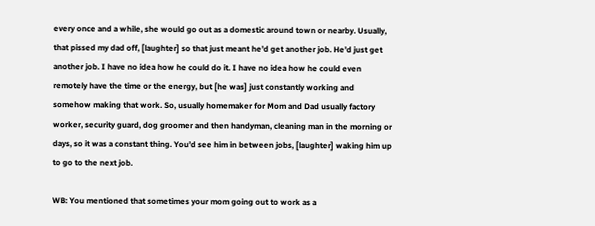every once and a while, she would go out as a domestic around town or nearby. Usually, that pissed my dad off, [laughter] so that just meant he’d get another job. He’d just get another job. I have no idea how he could do it. I have no idea how he could even remotely have the time or the energy, but [he was] just constantly working and somehow making that work. So, usually homemaker for Mom and Dad usually factory worker, security guard, dog groomer and then handyman, cleaning man in the morning or days, so it was a constant thing. You’d see him in between jobs, [laughter] waking him up to go to the next job.

WB: You mentioned that sometimes your mom going out to work as a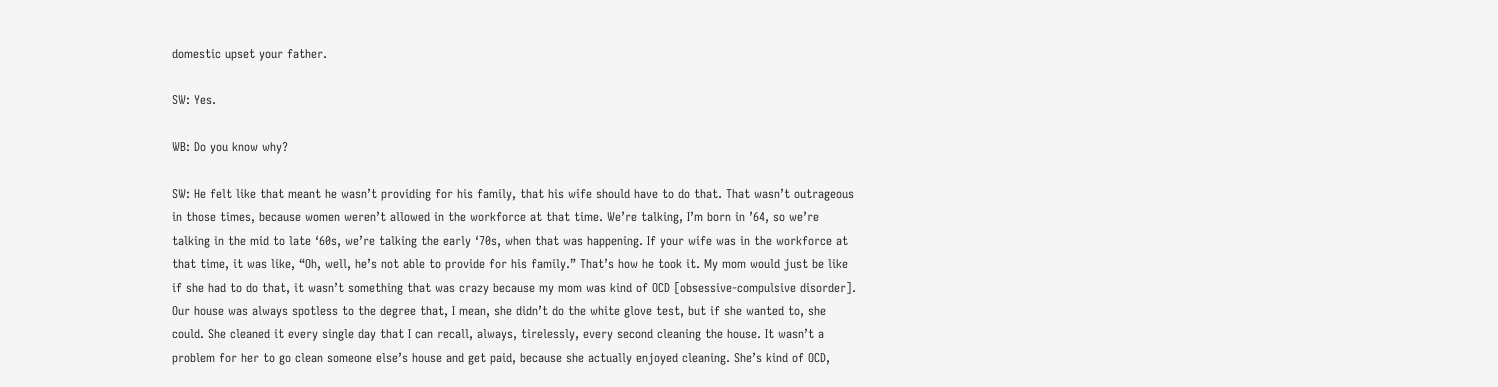domestic upset your father.

SW: Yes.

WB: Do you know why?

SW: He felt like that meant he wasn’t providing for his family, that his wife should have to do that. That wasn’t outrageous in those times, because women weren’t allowed in the workforce at that time. We’re talking, I’m born in ’64, so we’re talking in the mid to late ‘60s, we’re talking the early ‘70s, when that was happening. If your wife was in the workforce at that time, it was like, “Oh, well, he’s not able to provide for his family.” That’s how he took it. My mom would just be like if she had to do that, it wasn’t something that was crazy because my mom was kind of OCD [obsessive-compulsive disorder]. Our house was always spotless to the degree that, I mean, she didn’t do the white glove test, but if she wanted to, she could. She cleaned it every single day that I can recall, always, tirelessly, every second cleaning the house. It wasn’t a problem for her to go clean someone else’s house and get paid, because she actually enjoyed cleaning. She’s kind of OCD,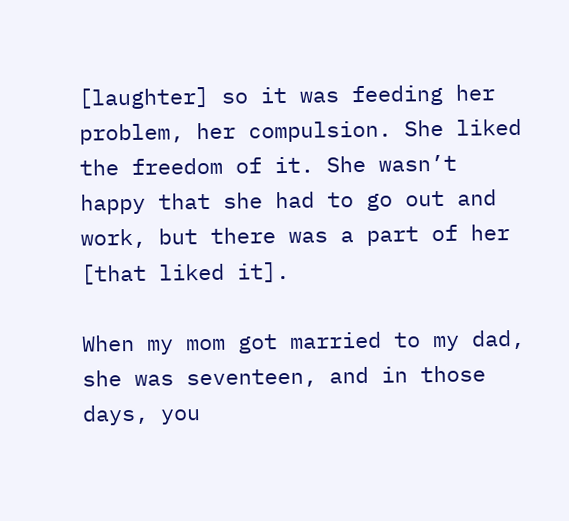[laughter] so it was feeding her problem, her compulsion. She liked the freedom of it. She wasn’t happy that she had to go out and work, but there was a part of her [that liked it].

When my mom got married to my dad, she was seventeen, and in those days, you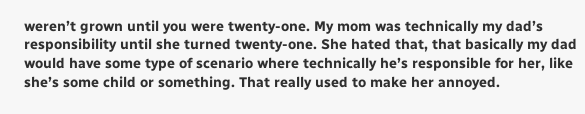weren’t grown until you were twenty-one. My mom was technically my dad’s responsibility until she turned twenty-one. She hated that, that basically my dad would have some type of scenario where technically he’s responsible for her, like she’s some child or something. That really used to make her annoyed.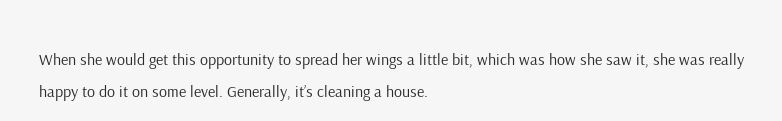When she would get this opportunity to spread her wings a little bit, which was how she saw it, she was really happy to do it on some level. Generally, it’s cleaning a house.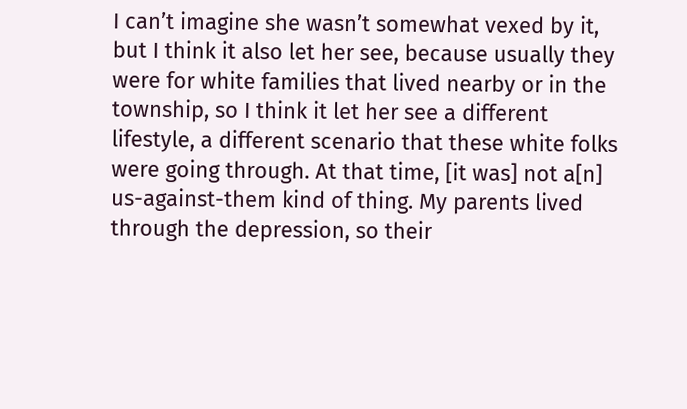I can’t imagine she wasn’t somewhat vexed by it, but I think it also let her see, because usually they were for white families that lived nearby or in the township, so I think it let her see a different lifestyle, a different scenario that these white folks were going through. At that time, [it was] not a[n] us-against-them kind of thing. My parents lived through the depression, so their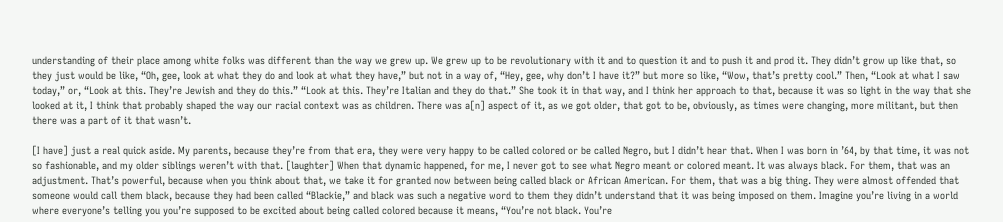understanding of their place among white folks was different than the way we grew up. We grew up to be revolutionary with it and to question it and to push it and prod it. They didn’t grow up like that, so they just would be like, “Oh, gee, look at what they do and look at what they have,” but not in a way of, “Hey, gee, why don’t I have it?” but more so like, “Wow, that’s pretty cool.” Then, “Look at what I saw today,” or, “Look at this. They’re Jewish and they do this.” “Look at this. They’re Italian and they do that.” She took it in that way, and I think her approach to that, because it was so light in the way that she looked at it, I think that probably shaped the way our racial context was as children. There was a[n] aspect of it, as we got older, that got to be, obviously, as times were changing, more militant, but then there was a part of it that wasn’t.

[I have] just a real quick aside. My parents, because they’re from that era, they were very happy to be called colored or be called Negro, but I didn’t hear that. When I was born in ’64, by that time, it was not so fashionable, and my older siblings weren’t with that. [laughter] When that dynamic happened, for me, I never got to see what Negro meant or colored meant. It was always black. For them, that was an adjustment. That’s powerful, because when you think about that, we take it for granted now between being called black or African American. For them, that was a big thing. They were almost offended that someone would call them black, because they had been called “Blackie,” and black was such a negative word to them they didn’t understand that it was being imposed on them. Imagine you’re living in a world where everyone’s telling you you’re supposed to be excited about being called colored because it means, “You’re not black. You’re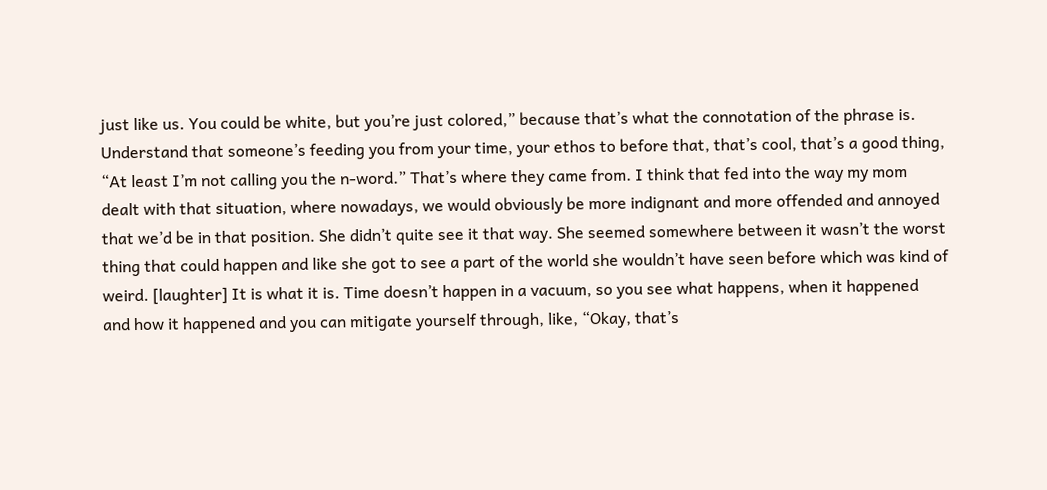just like us. You could be white, but you’re just colored,” because that’s what the connotation of the phrase is. Understand that someone’s feeding you from your time, your ethos to before that, that’s cool, that’s a good thing, “At least I’m not calling you the n-word.” That’s where they came from. I think that fed into the way my mom dealt with that situation, where nowadays, we would obviously be more indignant and more offended and annoyed that we’d be in that position. She didn’t quite see it that way. She seemed somewhere between it wasn’t the worst thing that could happen and like she got to see a part of the world she wouldn’t have seen before which was kind of weird. [laughter] It is what it is. Time doesn’t happen in a vacuum, so you see what happens, when it happened and how it happened and you can mitigate yourself through, like, “Okay, that’s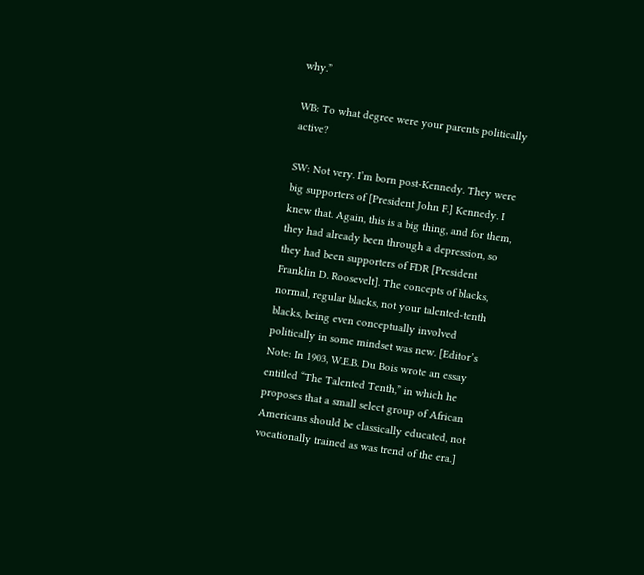why.”

WB: To what degree were your parents politically active?

SW: Not very. I’m born post-Kennedy. They were big supporters of [President John F.] Kennedy. I knew that. Again, this is a big thing, and for them, they had already been through a depression, so they had been supporters of FDR [President Franklin D. Roosevelt]. The concepts of blacks, normal, regular blacks, not your talented-tenth blacks, being even conceptually involved politically in some mindset was new. [Editor’s Note: In 1903, W.E.B. Du Bois wrote an essay entitled “The Talented Tenth,” in which he proposes that a small select group of African Americans should be classically educated, not vocationally trained as was trend of the era.]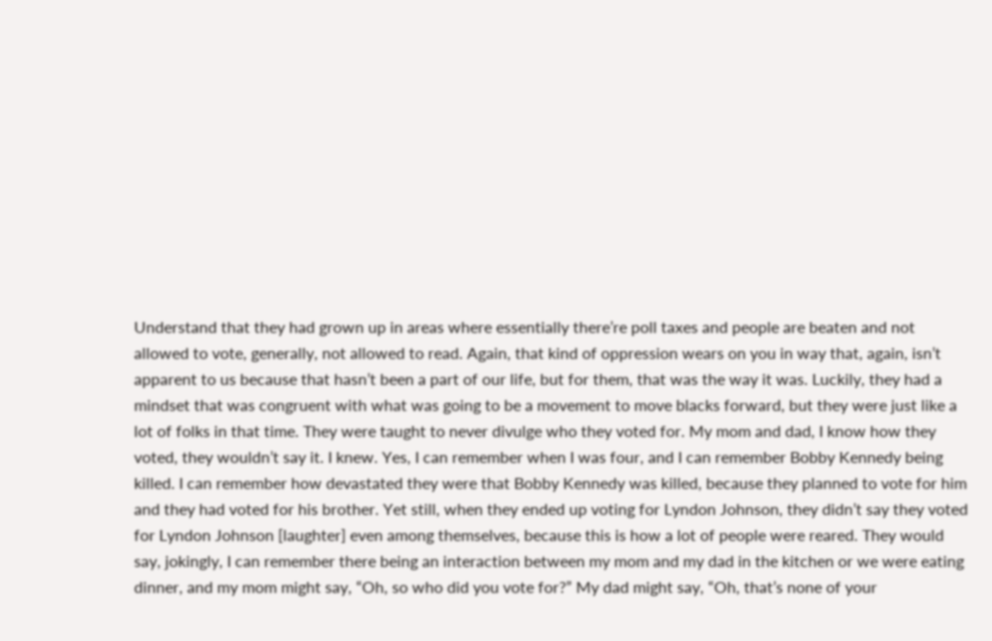Understand that they had grown up in areas where essentially there’re poll taxes and people are beaten and not allowed to vote, generally, not allowed to read. Again, that kind of oppression wears on you in way that, again, isn’t apparent to us because that hasn’t been a part of our life, but for them, that was the way it was. Luckily, they had a mindset that was congruent with what was going to be a movement to move blacks forward, but they were just like a lot of folks in that time. They were taught to never divulge who they voted for. My mom and dad, I know how they voted, they wouldn’t say it. I knew. Yes, I can remember when I was four, and I can remember Bobby Kennedy being killed. I can remember how devastated they were that Bobby Kennedy was killed, because they planned to vote for him and they had voted for his brother. Yet still, when they ended up voting for Lyndon Johnson, they didn’t say they voted for Lyndon Johnson [laughter] even among themselves, because this is how a lot of people were reared. They would say, jokingly, I can remember there being an interaction between my mom and my dad in the kitchen or we were eating dinner, and my mom might say, “Oh, so who did you vote for?” My dad might say, “Oh, that’s none of your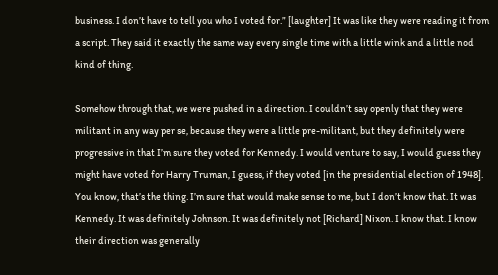business. I don’t have to tell you who I voted for.” [laughter] It was like they were reading it from a script. They said it exactly the same way every single time with a little wink and a little nod kind of thing.

Somehow through that, we were pushed in a direction. I couldn’t say openly that they were militant in any way per se, because they were a little pre-militant, but they definitely were progressive in that I’m sure they voted for Kennedy. I would venture to say, I would guess they might have voted for Harry Truman, I guess, if they voted [in the presidential election of 1948]. You know, that’s the thing. I’m sure that would make sense to me, but I don’t know that. It was Kennedy. It was definitely Johnson. It was definitely not [Richard] Nixon. I know that. I know their direction was generally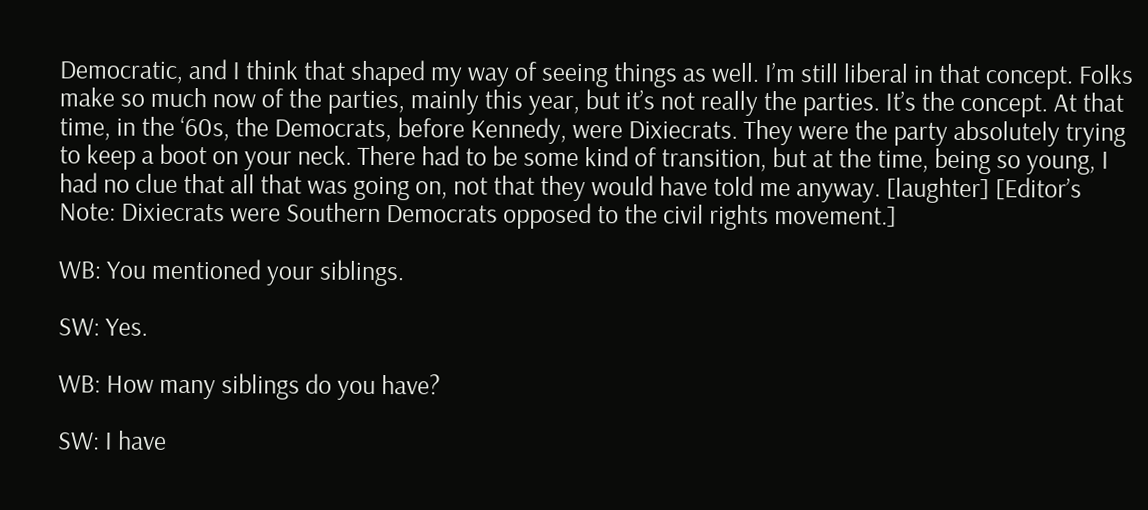Democratic, and I think that shaped my way of seeing things as well. I’m still liberal in that concept. Folks make so much now of the parties, mainly this year, but it’s not really the parties. It’s the concept. At that time, in the ‘60s, the Democrats, before Kennedy, were Dixiecrats. They were the party absolutely trying to keep a boot on your neck. There had to be some kind of transition, but at the time, being so young, I had no clue that all that was going on, not that they would have told me anyway. [laughter] [Editor’s Note: Dixiecrats were Southern Democrats opposed to the civil rights movement.]

WB: You mentioned your siblings.

SW: Yes.

WB: How many siblings do you have?

SW: I have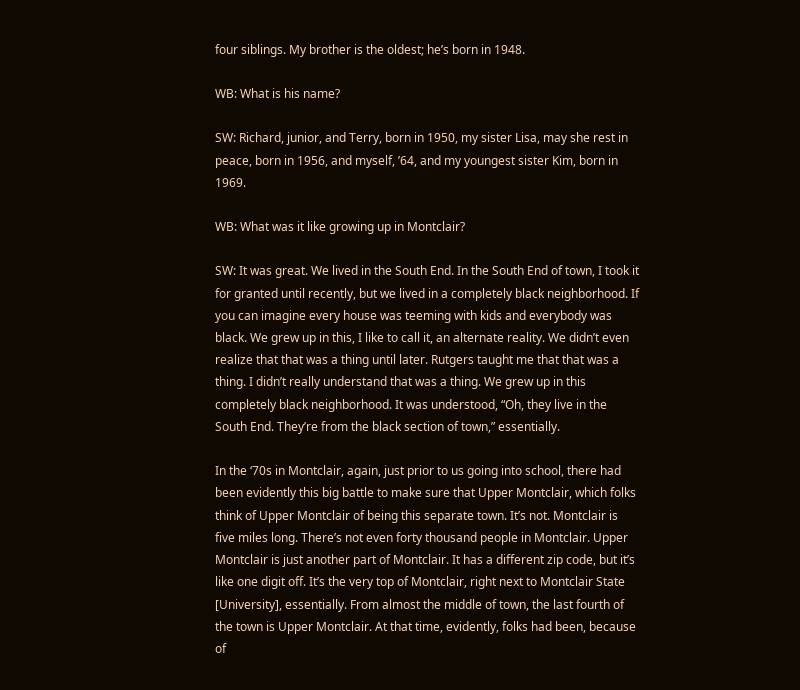four siblings. My brother is the oldest; he’s born in 1948.

WB: What is his name?

SW: Richard, junior, and Terry, born in 1950, my sister Lisa, may she rest in peace, born in 1956, and myself, ’64, and my youngest sister Kim, born in 1969.

WB: What was it like growing up in Montclair?

SW: It was great. We lived in the South End. In the South End of town, I took it for granted until recently, but we lived in a completely black neighborhood. If you can imagine every house was teeming with kids and everybody was black. We grew up in this, I like to call it, an alternate reality. We didn’t even realize that that was a thing until later. Rutgers taught me that that was a thing. I didn’t really understand that was a thing. We grew up in this completely black neighborhood. It was understood, “Oh, they live in the South End. They’re from the black section of town,” essentially.

In the ‘70s in Montclair, again, just prior to us going into school, there had been evidently this big battle to make sure that Upper Montclair, which folks think of Upper Montclair of being this separate town. It’s not. Montclair is five miles long. There’s not even forty thousand people in Montclair. Upper Montclair is just another part of Montclair. It has a different zip code, but it’s like one digit off. It’s the very top of Montclair, right next to Montclair State [University], essentially. From almost the middle of town, the last fourth of the town is Upper Montclair. At that time, evidently, folks had been, because of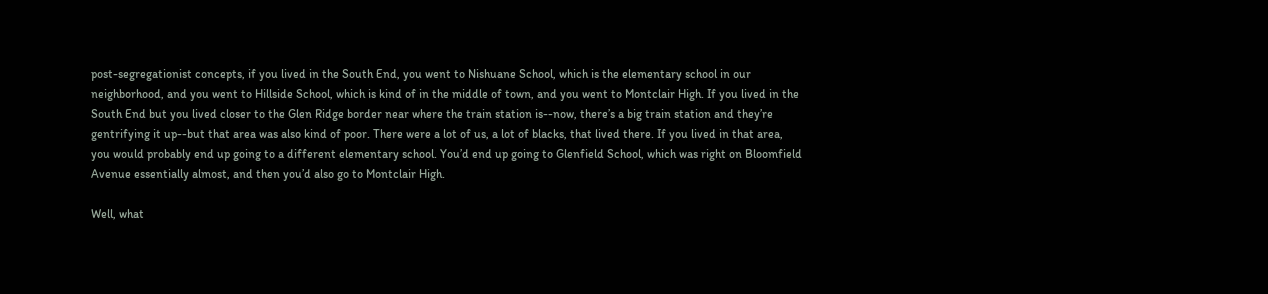post-segregationist concepts, if you lived in the South End, you went to Nishuane School, which is the elementary school in our neighborhood, and you went to Hillside School, which is kind of in the middle of town, and you went to Montclair High. If you lived in the South End but you lived closer to the Glen Ridge border near where the train station is--now, there’s a big train station and they’re gentrifying it up--but that area was also kind of poor. There were a lot of us, a lot of blacks, that lived there. If you lived in that area, you would probably end up going to a different elementary school. You’d end up going to Glenfield School, which was right on Bloomfield Avenue essentially almost, and then you’d also go to Montclair High.

Well, what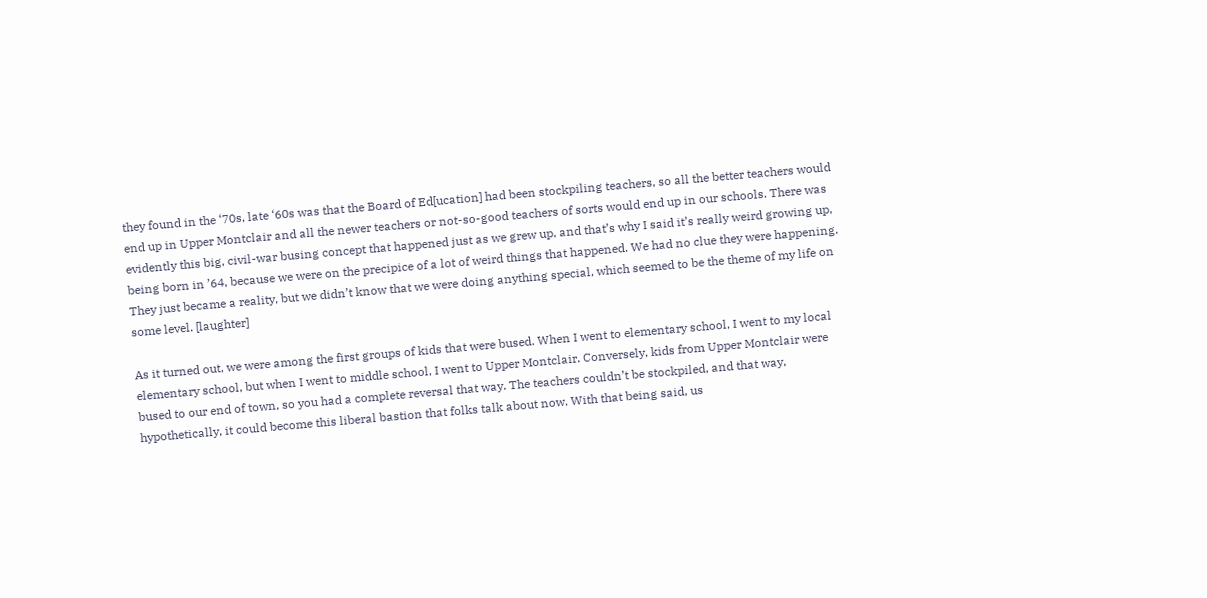they found in the ‘70s, late ‘60s was that the Board of Ed[ucation] had been stockpiling teachers, so all the better teachers would end up in Upper Montclair and all the newer teachers or not-so-good teachers of sorts would end up in our schools. There was evidently this big, civil-war busing concept that happened just as we grew up, and that’s why I said it’s really weird growing up, being born in ’64, because we were on the precipice of a lot of weird things that happened. We had no clue they were happening. They just became a reality, but we didn’t know that we were doing anything special, which seemed to be the theme of my life on some level. [laughter]

As it turned out, we were among the first groups of kids that were bused. When I went to elementary school, I went to my local elementary school, but when I went to middle school, I went to Upper Montclair. Conversely, kids from Upper Montclair were bused to our end of town, so you had a complete reversal that way. The teachers couldn’t be stockpiled, and that way, hypothetically, it could become this liberal bastion that folks talk about now. With that being said, us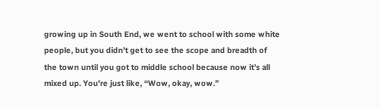growing up in South End, we went to school with some white people, but you didn’t get to see the scope and breadth of the town until you got to middle school because now it’s all mixed up. You’re just like, “Wow, okay, wow.”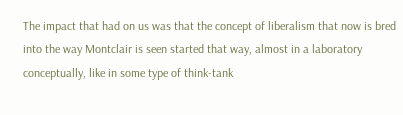The impact that had on us was that the concept of liberalism that now is bred into the way Montclair is seen started that way, almost in a laboratory conceptually, like in some type of think-tank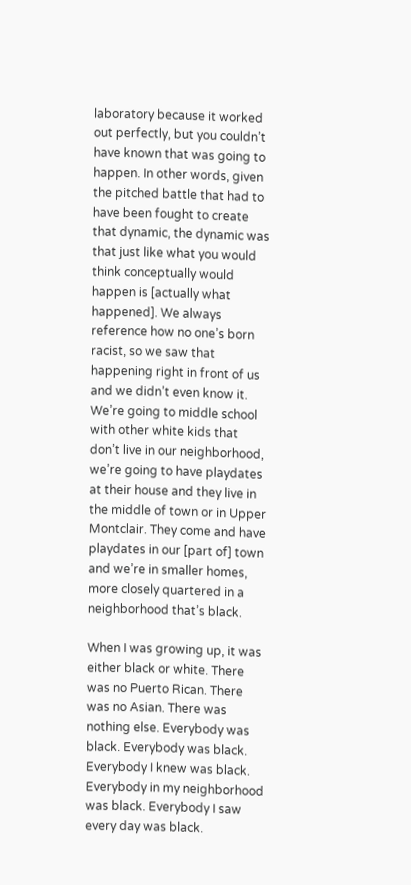laboratory because it worked out perfectly, but you couldn’t have known that was going to happen. In other words, given the pitched battle that had to have been fought to create that dynamic, the dynamic was that just like what you would think conceptually would happen is [actually what happened]. We always reference how no one’s born racist, so we saw that happening right in front of us and we didn’t even know it. We’re going to middle school with other white kids that don’t live in our neighborhood, we’re going to have playdates at their house and they live in the middle of town or in Upper Montclair. They come and have playdates in our [part of] town and we’re in smaller homes, more closely quartered in a neighborhood that’s black.

When I was growing up, it was either black or white. There was no Puerto Rican. There was no Asian. There was nothing else. Everybody was black. Everybody was black. Everybody I knew was black. Everybody in my neighborhood was black. Everybody I saw every day was black.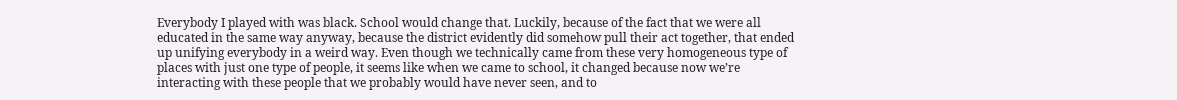Everybody I played with was black. School would change that. Luckily, because of the fact that we were all educated in the same way anyway, because the district evidently did somehow pull their act together, that ended up unifying everybody in a weird way. Even though we technically came from these very homogeneous type of places with just one type of people, it seems like when we came to school, it changed because now we’re interacting with these people that we probably would have never seen, and to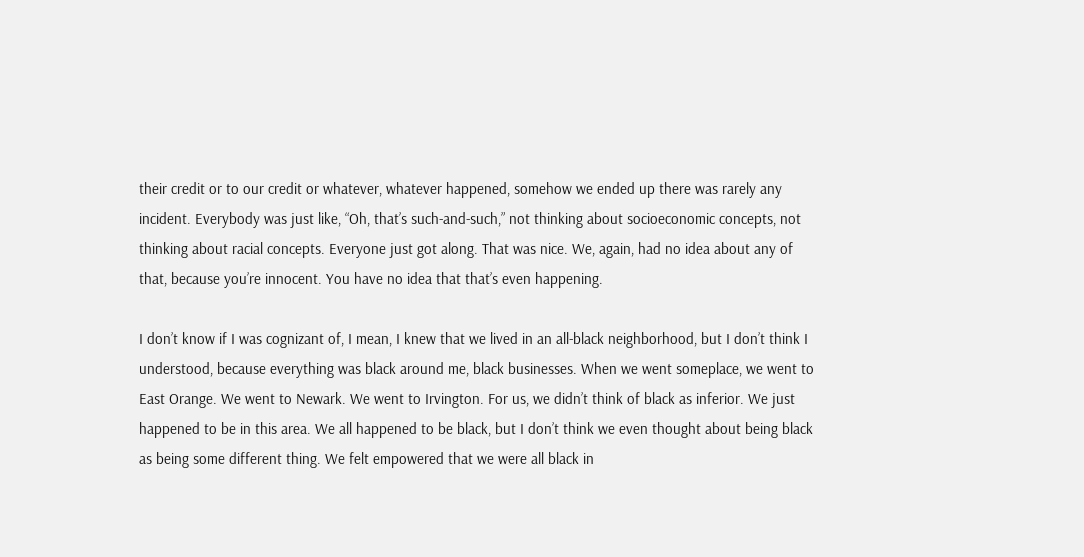their credit or to our credit or whatever, whatever happened, somehow we ended up there was rarely any incident. Everybody was just like, “Oh, that’s such-and-such,” not thinking about socioeconomic concepts, not thinking about racial concepts. Everyone just got along. That was nice. We, again, had no idea about any of that, because you’re innocent. You have no idea that that’s even happening.

I don’t know if I was cognizant of, I mean, I knew that we lived in an all-black neighborhood, but I don’t think I understood, because everything was black around me, black businesses. When we went someplace, we went to East Orange. We went to Newark. We went to Irvington. For us, we didn’t think of black as inferior. We just happened to be in this area. We all happened to be black, but I don’t think we even thought about being black as being some different thing. We felt empowered that we were all black in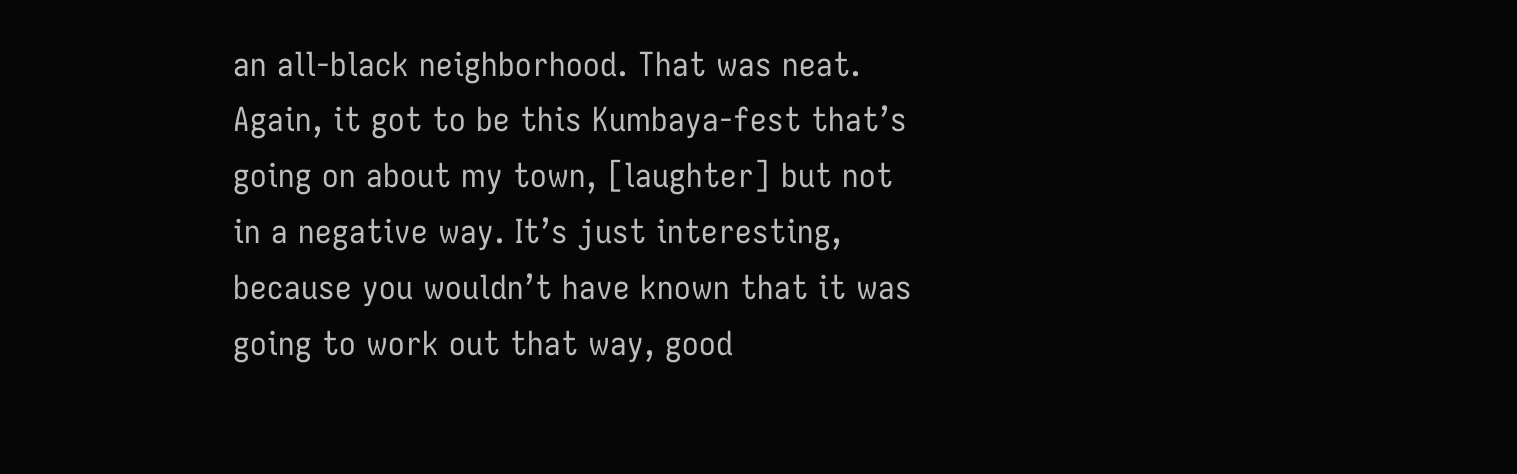an all-black neighborhood. That was neat. Again, it got to be this Kumbaya-fest that’s going on about my town, [laughter] but not in a negative way. It’s just interesting, because you wouldn’t have known that it was going to work out that way, good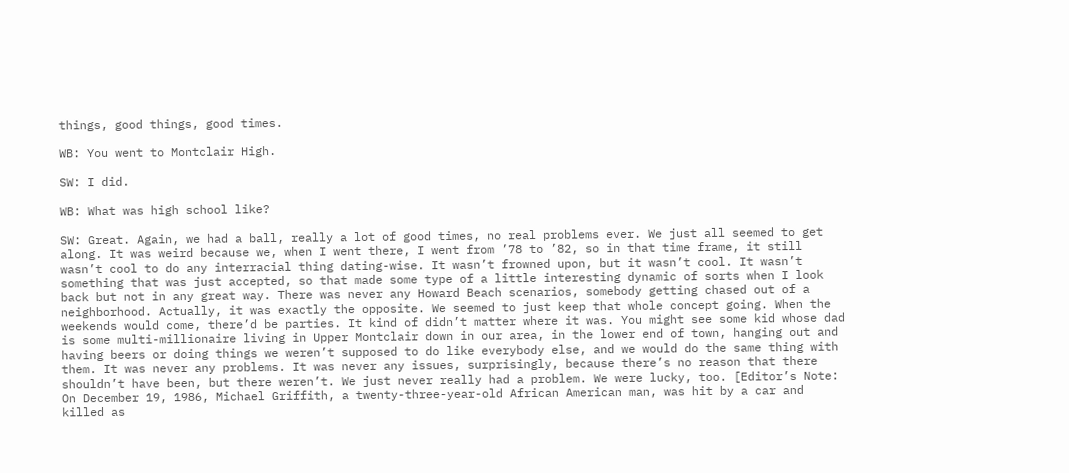things, good things, good times.

WB: You went to Montclair High.

SW: I did.

WB: What was high school like?

SW: Great. Again, we had a ball, really a lot of good times, no real problems ever. We just all seemed to get along. It was weird because we, when I went there, I went from ’78 to ’82, so in that time frame, it still wasn’t cool to do any interracial thing dating-wise. It wasn’t frowned upon, but it wasn’t cool. It wasn’t something that was just accepted, so that made some type of a little interesting dynamic of sorts when I look back but not in any great way. There was never any Howard Beach scenarios, somebody getting chased out of a neighborhood. Actually, it was exactly the opposite. We seemed to just keep that whole concept going. When the weekends would come, there’d be parties. It kind of didn’t matter where it was. You might see some kid whose dad is some multi-millionaire living in Upper Montclair down in our area, in the lower end of town, hanging out and having beers or doing things we weren’t supposed to do like everybody else, and we would do the same thing with them. It was never any problems. It was never any issues, surprisingly, because there’s no reason that there shouldn’t have been, but there weren’t. We just never really had a problem. We were lucky, too. [Editor’s Note: On December 19, 1986, Michael Griffith, a twenty-three-year-old African American man, was hit by a car and killed as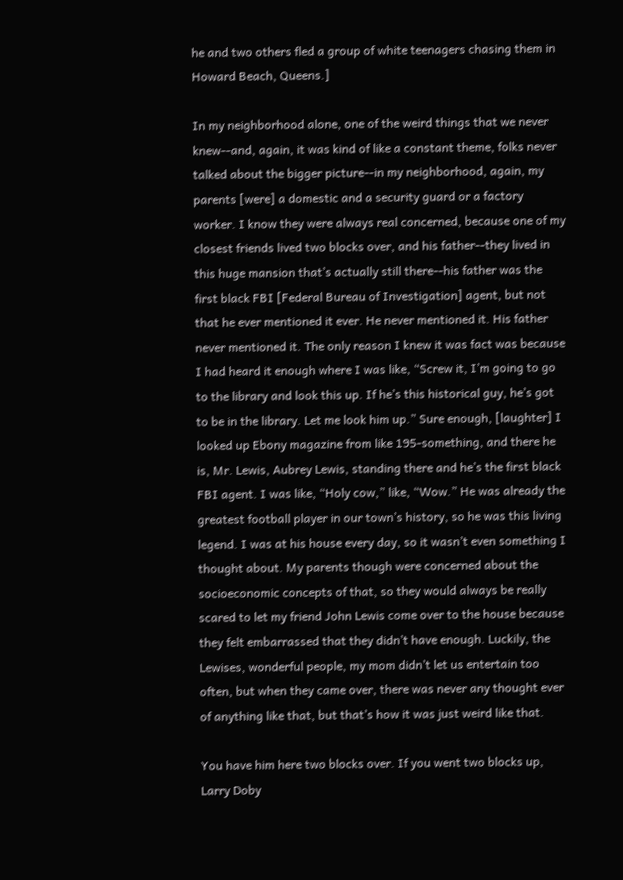he and two others fled a group of white teenagers chasing them in Howard Beach, Queens.]

In my neighborhood alone, one of the weird things that we never knew--and, again, it was kind of like a constant theme, folks never talked about the bigger picture--in my neighborhood, again, my parents [were] a domestic and a security guard or a factory worker. I know they were always real concerned, because one of my closest friends lived two blocks over, and his father--they lived in this huge mansion that’s actually still there--his father was the first black FBI [Federal Bureau of Investigation] agent, but not that he ever mentioned it ever. He never mentioned it. His father never mentioned it. The only reason I knew it was fact was because I had heard it enough where I was like, “Screw it, I’m going to go to the library and look this up. If he’s this historical guy, he’s got to be in the library. Let me look him up.” Sure enough, [laughter] I looked up Ebony magazine from like 195-something, and there he is, Mr. Lewis, Aubrey Lewis, standing there and he’s the first black FBI agent. I was like, “Holy cow,” like, “Wow.” He was already the greatest football player in our town’s history, so he was this living legend. I was at his house every day, so it wasn’t even something I thought about. My parents though were concerned about the socioeconomic concepts of that, so they would always be really scared to let my friend John Lewis come over to the house because they felt embarrassed that they didn’t have enough. Luckily, the Lewises, wonderful people, my mom didn’t let us entertain too often, but when they came over, there was never any thought ever of anything like that, but that’s how it was just weird like that.

You have him here two blocks over. If you went two blocks up, Larry Doby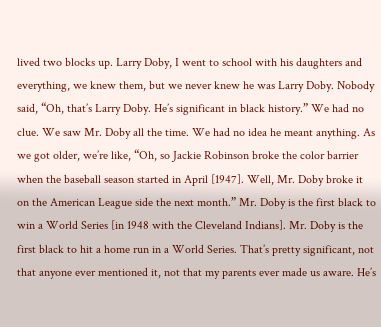lived two blocks up. Larry Doby, I went to school with his daughters and everything, we knew them, but we never knew he was Larry Doby. Nobody said, “Oh, that’s Larry Doby. He’s significant in black history.” We had no clue. We saw Mr. Doby all the time. We had no idea he meant anything. As we got older, we’re like, “Oh, so Jackie Robinson broke the color barrier when the baseball season started in April [1947]. Well, Mr. Doby broke it on the American League side the next month.” Mr. Doby is the first black to win a World Series [in 1948 with the Cleveland Indians]. Mr. Doby is the first black to hit a home run in a World Series. That’s pretty significant, not that anyone ever mentioned it, not that my parents ever made us aware. He’s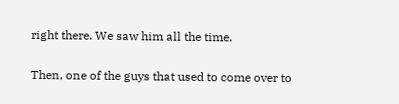right there. We saw him all the time.

Then, one of the guys that used to come over to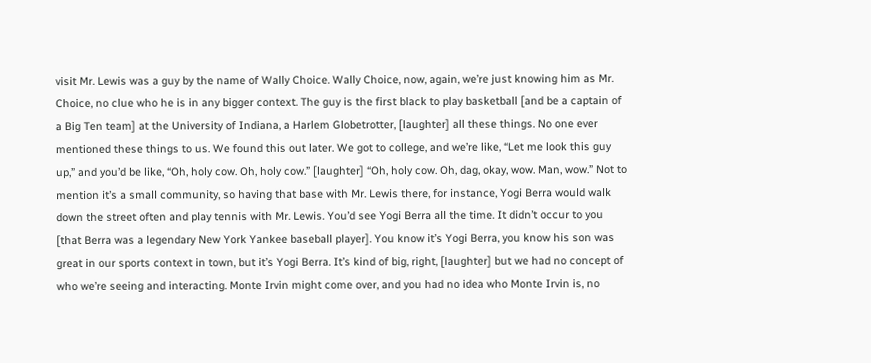visit Mr. Lewis was a guy by the name of Wally Choice. Wally Choice, now, again, we’re just knowing him as Mr. Choice, no clue who he is in any bigger context. The guy is the first black to play basketball [and be a captain of a Big Ten team] at the University of Indiana, a Harlem Globetrotter, [laughter] all these things. No one ever mentioned these things to us. We found this out later. We got to college, and we’re like, “Let me look this guy up,” and you’d be like, “Oh, holy cow. Oh, holy cow.” [laughter] “Oh, holy cow. Oh, dag, okay, wow. Man, wow.” Not to mention it’s a small community, so having that base with Mr. Lewis there, for instance, Yogi Berra would walk down the street often and play tennis with Mr. Lewis. You’d see Yogi Berra all the time. It didn’t occur to you [that Berra was a legendary New York Yankee baseball player]. You know it’s Yogi Berra, you know his son was great in our sports context in town, but it’s Yogi Berra. It’s kind of big, right, [laughter] but we had no concept of who we’re seeing and interacting. Monte Irvin might come over, and you had no idea who Monte Irvin is, no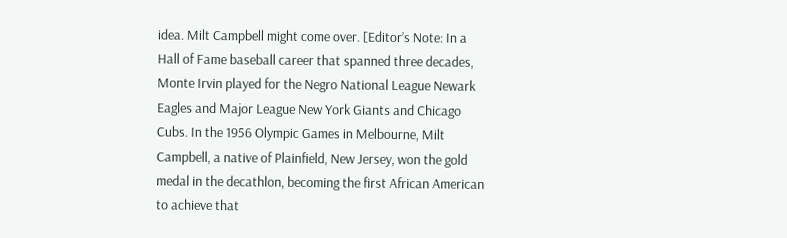idea. Milt Campbell might come over. [Editor’s Note: In a Hall of Fame baseball career that spanned three decades, Monte Irvin played for the Negro National League Newark Eagles and Major League New York Giants and Chicago Cubs. In the 1956 Olympic Games in Melbourne, Milt Campbell, a native of Plainfield, New Jersey, won the gold medal in the decathlon, becoming the first African American to achieve that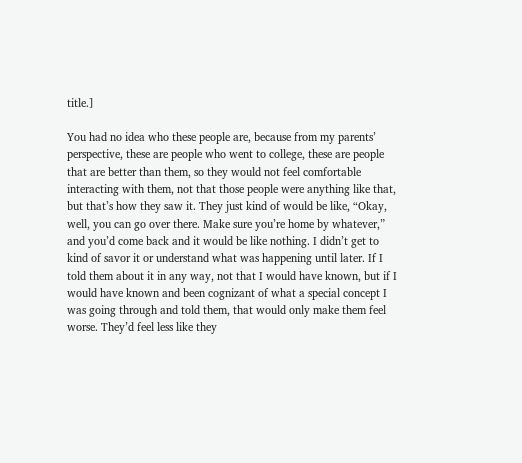title.]

You had no idea who these people are, because from my parents’ perspective, these are people who went to college, these are people that are better than them, so they would not feel comfortable interacting with them, not that those people were anything like that, but that’s how they saw it. They just kind of would be like, “Okay, well, you can go over there. Make sure you’re home by whatever,” and you’d come back and it would be like nothing. I didn’t get to kind of savor it or understand what was happening until later. If I told them about it in any way, not that I would have known, but if I would have known and been cognizant of what a special concept I was going through and told them, that would only make them feel worse. They’d feel less like they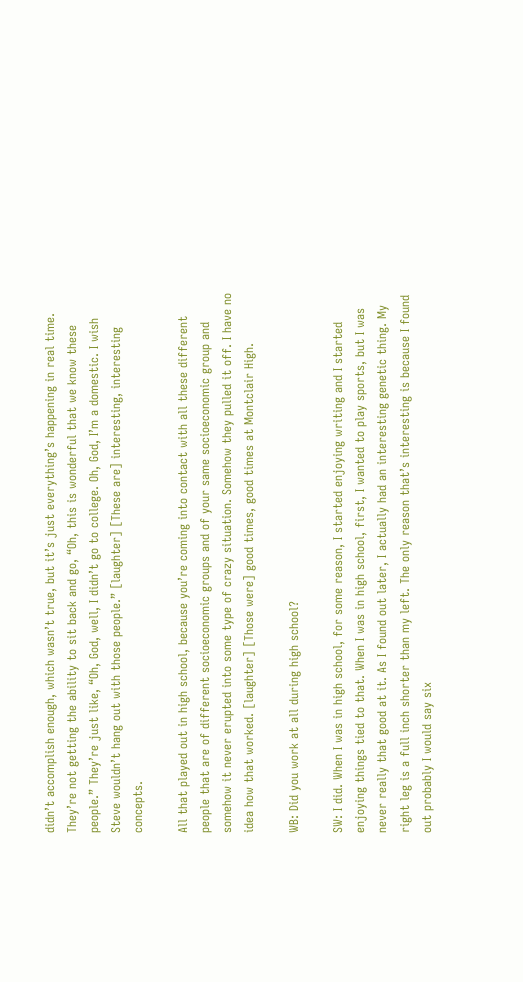didn’t accomplish enough, which wasn’t true, but it’s just everything’s happening in real time. They’re not getting the ability to sit back and go, “Oh, this is wonderful that we know these people.” They’re just like, “Oh, God, well, I didn’t go to college. Oh, God, I’m a domestic. I wish Steve wouldn’t hang out with those people.” [laughter] [These are] interesting, interesting concepts.

All that played out in high school, because you’re coming into contact with all these different people that are of different socioeconomic groups and of your same socioeconomic group and somehow it never erupted into some type of crazy situation. Somehow they pulled it off. I have no idea how that worked. [laughter] [Those were] good times, good times at Montclair High.

WB: Did you work at all during high school?

SW: I did. When I was in high school, for some reason, I started enjoying writing and I started enjoying things tied to that. When I was in high school, first, I wanted to play sports, but I was never really that good at it. As I found out later, I actually had an interesting genetic thing. My right leg is a full inch shorter than my left. The only reason that’s interesting is because I found out probably I would say six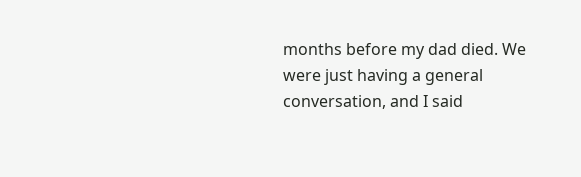months before my dad died. We were just having a general conversation, and I said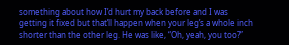something about how I’d hurt my back before and I was getting it fixed but that’ll happen when your leg’s a whole inch shorter than the other leg. He was like, “Oh, yeah, you too?”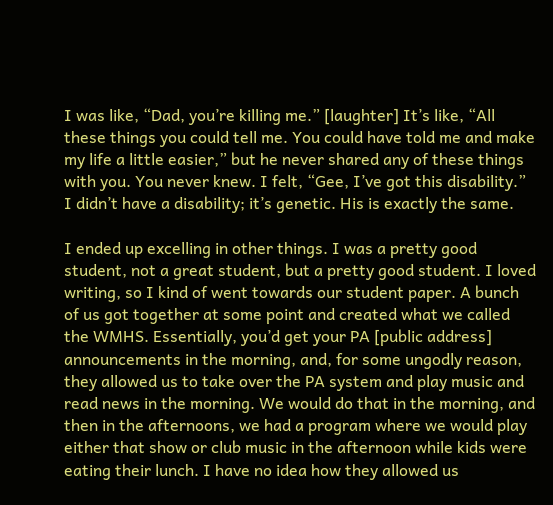I was like, “Dad, you’re killing me.” [laughter] It’s like, “All these things you could tell me. You could have told me and make my life a little easier,” but he never shared any of these things with you. You never knew. I felt, “Gee, I’ve got this disability.” I didn’t have a disability; it’s genetic. His is exactly the same.

I ended up excelling in other things. I was a pretty good student, not a great student, but a pretty good student. I loved writing, so I kind of went towards our student paper. A bunch of us got together at some point and created what we called the WMHS. Essentially, you’d get your PA [public address] announcements in the morning, and, for some ungodly reason, they allowed us to take over the PA system and play music and read news in the morning. We would do that in the morning, and then in the afternoons, we had a program where we would play either that show or club music in the afternoon while kids were eating their lunch. I have no idea how they allowed us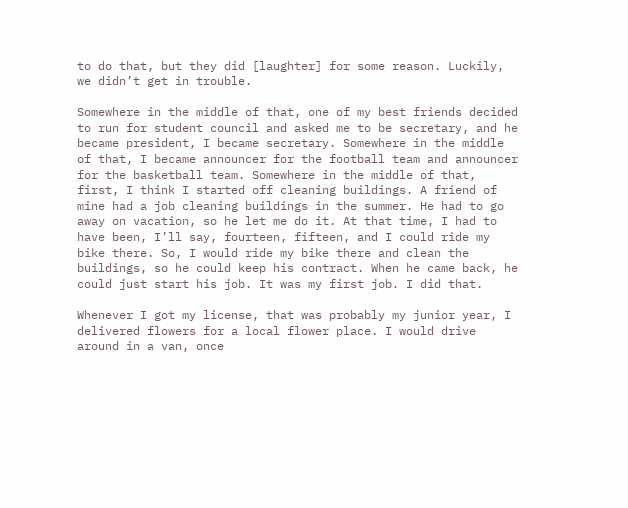to do that, but they did [laughter] for some reason. Luckily, we didn’t get in trouble.

Somewhere in the middle of that, one of my best friends decided to run for student council and asked me to be secretary, and he became president, I became secretary. Somewhere in the middle of that, I became announcer for the football team and announcer for the basketball team. Somewhere in the middle of that, first, I think I started off cleaning buildings. A friend of mine had a job cleaning buildings in the summer. He had to go away on vacation, so he let me do it. At that time, I had to have been, I’ll say, fourteen, fifteen, and I could ride my bike there. So, I would ride my bike there and clean the buildings, so he could keep his contract. When he came back, he could just start his job. It was my first job. I did that.

Whenever I got my license, that was probably my junior year, I delivered flowers for a local flower place. I would drive around in a van, once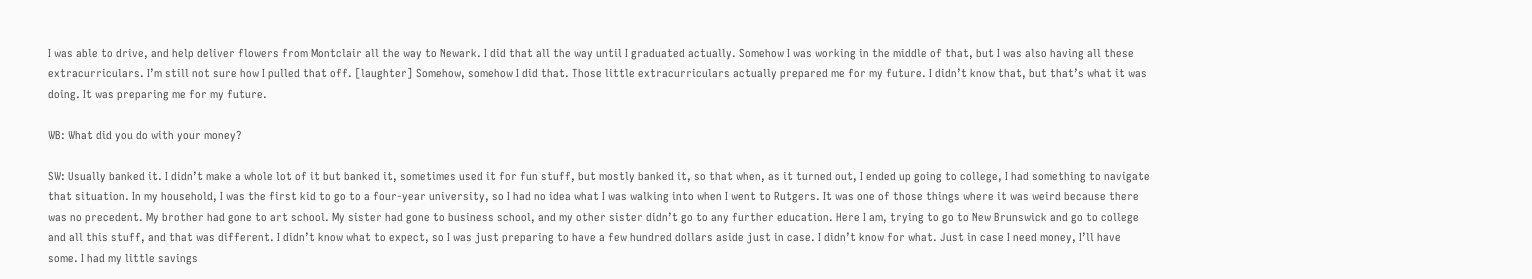I was able to drive, and help deliver flowers from Montclair all the way to Newark. I did that all the way until I graduated actually. Somehow I was working in the middle of that, but I was also having all these extracurriculars. I’m still not sure how I pulled that off. [laughter] Somehow, somehow I did that. Those little extracurriculars actually prepared me for my future. I didn’t know that, but that’s what it was doing. It was preparing me for my future.

WB: What did you do with your money?

SW: Usually banked it. I didn’t make a whole lot of it but banked it, sometimes used it for fun stuff, but mostly banked it, so that when, as it turned out, I ended up going to college, I had something to navigate that situation. In my household, I was the first kid to go to a four-year university, so I had no idea what I was walking into when I went to Rutgers. It was one of those things where it was weird because there was no precedent. My brother had gone to art school. My sister had gone to business school, and my other sister didn’t go to any further education. Here I am, trying to go to New Brunswick and go to college and all this stuff, and that was different. I didn’t know what to expect, so I was just preparing to have a few hundred dollars aside just in case. I didn’t know for what. Just in case I need money, I’ll have some. I had my little savings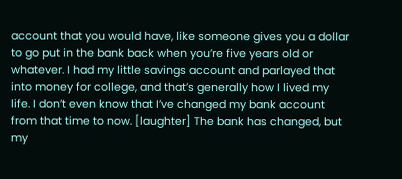account that you would have, like someone gives you a dollar to go put in the bank back when you’re five years old or whatever. I had my little savings account and parlayed that into money for college, and that’s generally how I lived my life. I don’t even know that I’ve changed my bank account from that time to now. [laughter] The bank has changed, but my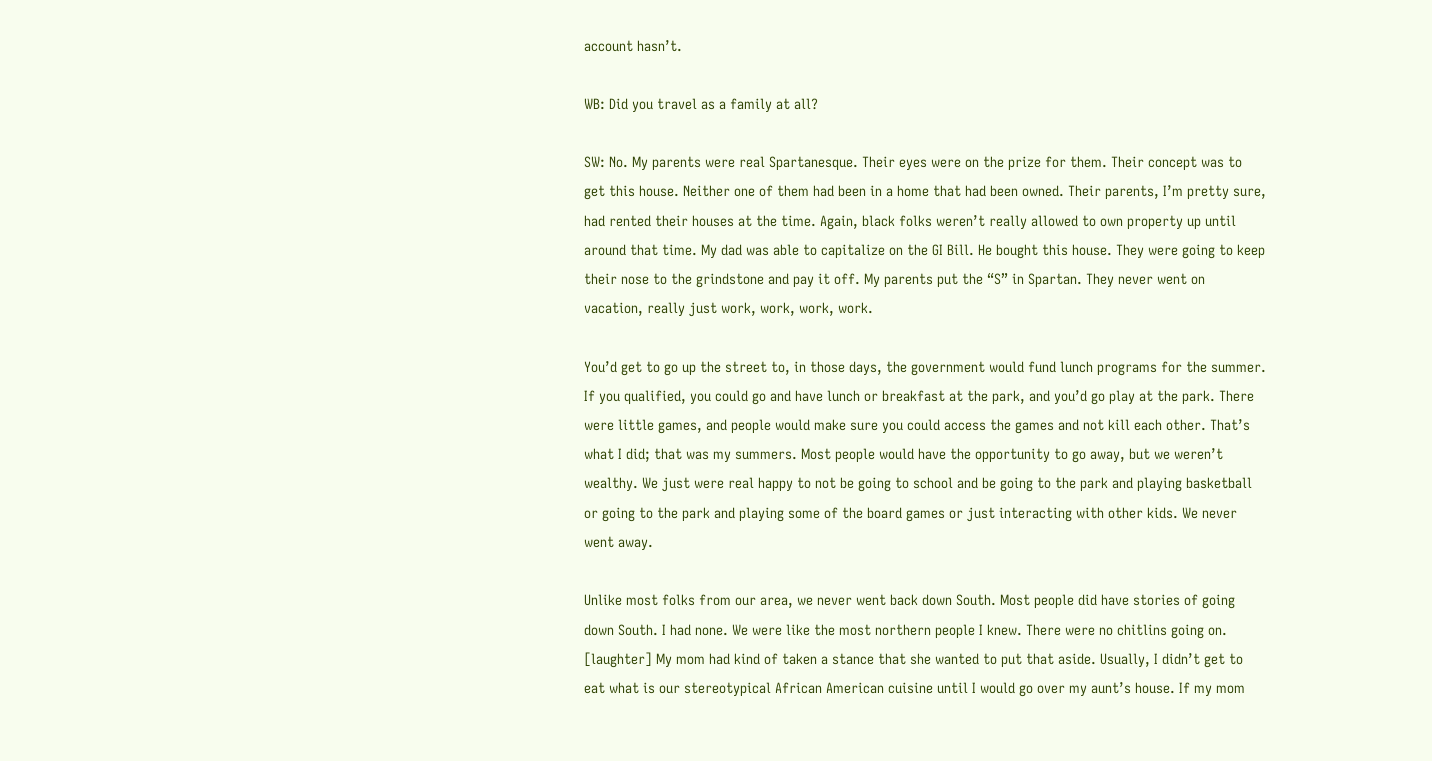account hasn’t.

WB: Did you travel as a family at all?

SW: No. My parents were real Spartanesque. Their eyes were on the prize for them. Their concept was to get this house. Neither one of them had been in a home that had been owned. Their parents, I’m pretty sure, had rented their houses at the time. Again, black folks weren’t really allowed to own property up until around that time. My dad was able to capitalize on the GI Bill. He bought this house. They were going to keep their nose to the grindstone and pay it off. My parents put the “S” in Spartan. They never went on vacation, really just work, work, work, work.

You’d get to go up the street to, in those days, the government would fund lunch programs for the summer. If you qualified, you could go and have lunch or breakfast at the park, and you’d go play at the park. There were little games, and people would make sure you could access the games and not kill each other. That’s what I did; that was my summers. Most people would have the opportunity to go away, but we weren’t wealthy. We just were real happy to not be going to school and be going to the park and playing basketball or going to the park and playing some of the board games or just interacting with other kids. We never went away.

Unlike most folks from our area, we never went back down South. Most people did have stories of going down South. I had none. We were like the most northern people I knew. There were no chitlins going on. [laughter] My mom had kind of taken a stance that she wanted to put that aside. Usually, I didn’t get to eat what is our stereotypical African American cuisine until I would go over my aunt’s house. If my mom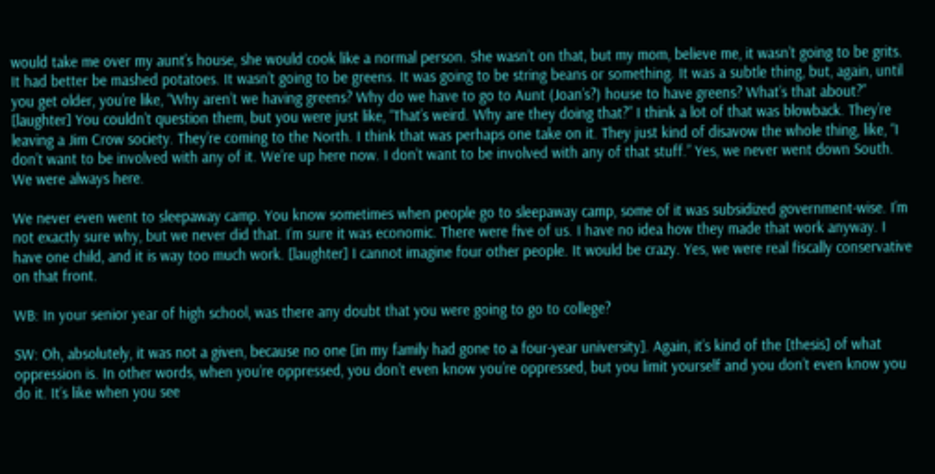would take me over my aunt’s house, she would cook like a normal person. She wasn’t on that, but my mom, believe me, it wasn’t going to be grits. It had better be mashed potatoes. It wasn’t going to be greens. It was going to be string beans or something. It was a subtle thing, but, again, until you get older, you’re like, “Why aren’t we having greens? Why do we have to go to Aunt (Joan’s?) house to have greens? What’s that about?” [laughter] You couldn’t question them, but you were just like, “That’s weird. Why are they doing that?” I think a lot of that was blowback. They’re leaving a Jim Crow society. They’re coming to the North. I think that was perhaps one take on it. They just kind of disavow the whole thing, like, “I don’t want to be involved with any of it. We’re up here now. I don’t want to be involved with any of that stuff.” Yes, we never went down South. We were always here.

We never even went to sleepaway camp. You know sometimes when people go to sleepaway camp, some of it was subsidized government-wise. I’m not exactly sure why, but we never did that. I’m sure it was economic. There were five of us. I have no idea how they made that work anyway. I have one child, and it is way too much work. [laughter] I cannot imagine four other people. It would be crazy. Yes, we were real fiscally conservative on that front.

WB: In your senior year of high school, was there any doubt that you were going to go to college?

SW: Oh, absolutely, it was not a given, because no one [in my family had gone to a four-year university]. Again, it’s kind of the [thesis] of what oppression is. In other words, when you’re oppressed, you don’t even know you’re oppressed, but you limit yourself and you don’t even know you do it. It’s like when you see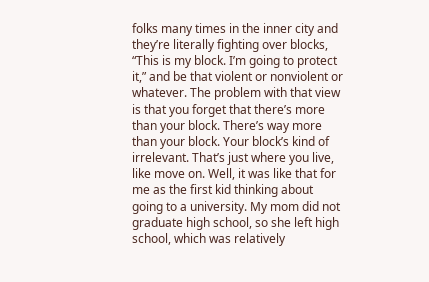folks many times in the inner city and they’re literally fighting over blocks, “This is my block. I’m going to protect it,” and be that violent or nonviolent or whatever. The problem with that view is that you forget that there’s more than your block. There’s way more than your block. Your block’s kind of irrelevant. That’s just where you live, like move on. Well, it was like that for me as the first kid thinking about going to a university. My mom did not graduate high school, so she left high school, which was relatively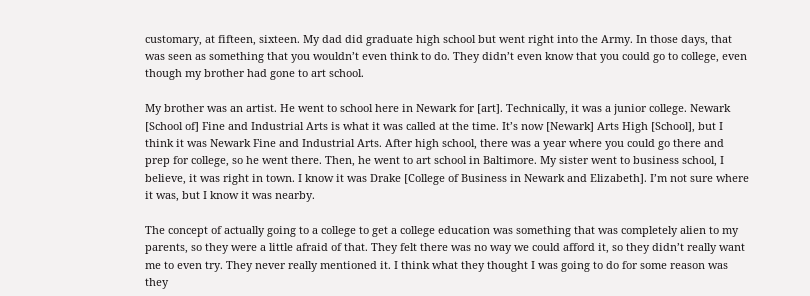customary, at fifteen, sixteen. My dad did graduate high school but went right into the Army. In those days, that was seen as something that you wouldn’t even think to do. They didn’t even know that you could go to college, even though my brother had gone to art school.

My brother was an artist. He went to school here in Newark for [art]. Technically, it was a junior college. Newark [School of] Fine and Industrial Arts is what it was called at the time. It’s now [Newark] Arts High [School], but I think it was Newark Fine and Industrial Arts. After high school, there was a year where you could go there and prep for college, so he went there. Then, he went to art school in Baltimore. My sister went to business school, I believe, it was right in town. I know it was Drake [College of Business in Newark and Elizabeth]. I’m not sure where it was, but I know it was nearby.

The concept of actually going to a college to get a college education was something that was completely alien to my parents, so they were a little afraid of that. They felt there was no way we could afford it, so they didn’t really want me to even try. They never really mentioned it. I think what they thought I was going to do for some reason was they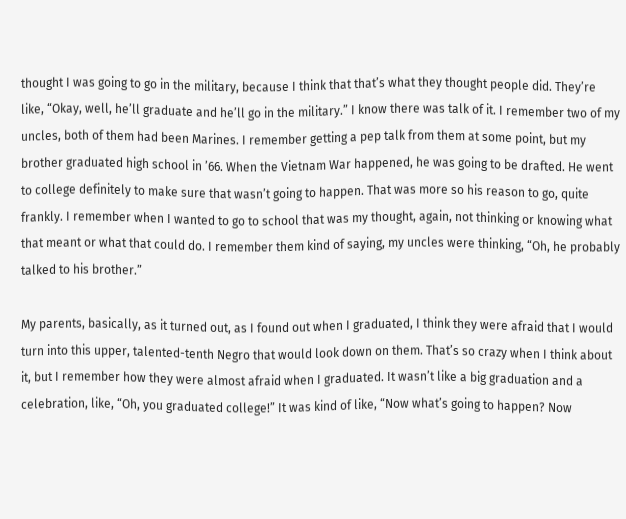thought I was going to go in the military, because I think that that’s what they thought people did. They’re like, “Okay, well, he’ll graduate and he’ll go in the military.” I know there was talk of it. I remember two of my uncles, both of them had been Marines. I remember getting a pep talk from them at some point, but my brother graduated high school in ’66. When the Vietnam War happened, he was going to be drafted. He went to college definitely to make sure that wasn’t going to happen. That was more so his reason to go, quite frankly. I remember when I wanted to go to school that was my thought, again, not thinking or knowing what that meant or what that could do. I remember them kind of saying, my uncles were thinking, “Oh, he probably talked to his brother.”

My parents, basically, as it turned out, as I found out when I graduated, I think they were afraid that I would turn into this upper, talented-tenth Negro that would look down on them. That’s so crazy when I think about it, but I remember how they were almost afraid when I graduated. It wasn’t like a big graduation and a celebration, like, “Oh, you graduated college!” It was kind of like, “Now what’s going to happen? Now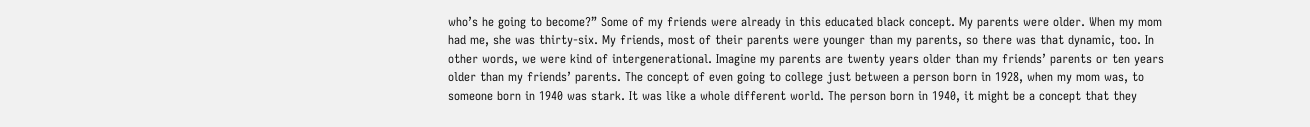who’s he going to become?” Some of my friends were already in this educated black concept. My parents were older. When my mom had me, she was thirty-six. My friends, most of their parents were younger than my parents, so there was that dynamic, too. In other words, we were kind of intergenerational. Imagine my parents are twenty years older than my friends’ parents or ten years older than my friends’ parents. The concept of even going to college just between a person born in 1928, when my mom was, to someone born in 1940 was stark. It was like a whole different world. The person born in 1940, it might be a concept that they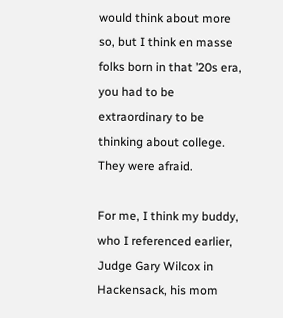would think about more so, but I think en masse folks born in that ’20s era, you had to be extraordinary to be thinking about college. They were afraid.

For me, I think my buddy, who I referenced earlier, Judge Gary Wilcox in Hackensack, his mom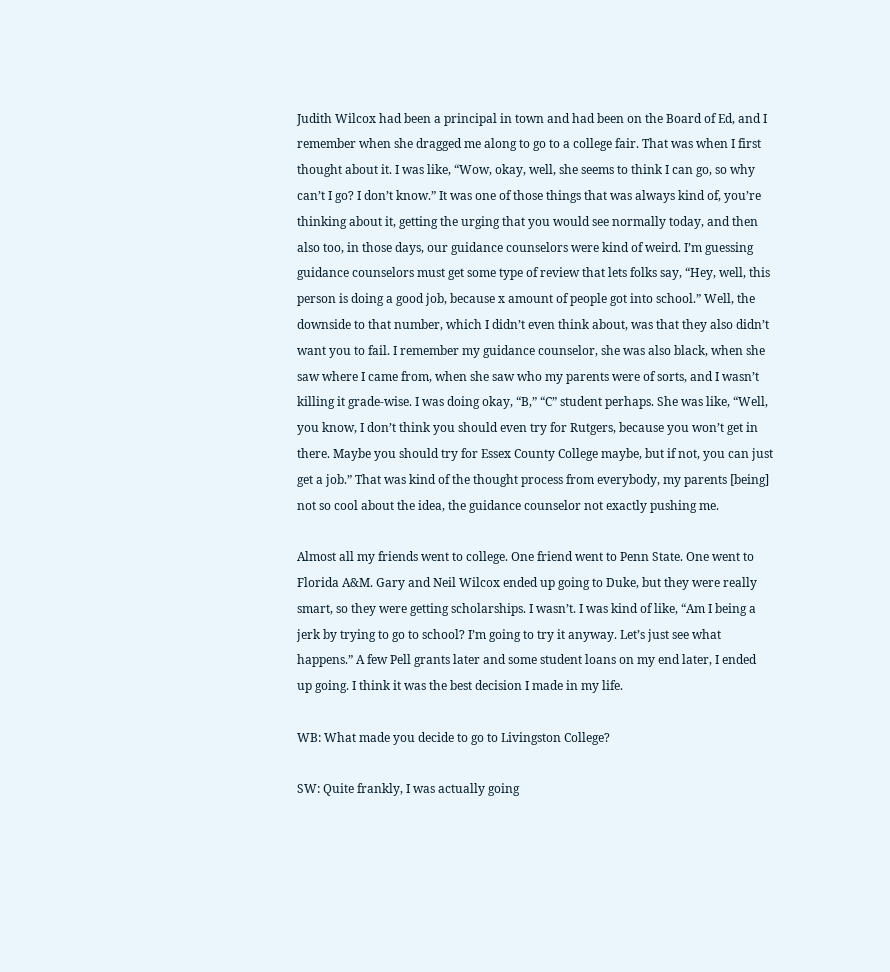Judith Wilcox had been a principal in town and had been on the Board of Ed, and I remember when she dragged me along to go to a college fair. That was when I first thought about it. I was like, “Wow, okay, well, she seems to think I can go, so why can’t I go? I don’t know.” It was one of those things that was always kind of, you’re thinking about it, getting the urging that you would see normally today, and then also too, in those days, our guidance counselors were kind of weird. I’m guessing guidance counselors must get some type of review that lets folks say, “Hey, well, this person is doing a good job, because x amount of people got into school.” Well, the downside to that number, which I didn’t even think about, was that they also didn’t want you to fail. I remember my guidance counselor, she was also black, when she saw where I came from, when she saw who my parents were of sorts, and I wasn’t killing it grade-wise. I was doing okay, “B,” “C” student perhaps. She was like, “Well, you know, I don’t think you should even try for Rutgers, because you won’t get in there. Maybe you should try for Essex County College maybe, but if not, you can just get a job.” That was kind of the thought process from everybody, my parents [being] not so cool about the idea, the guidance counselor not exactly pushing me.

Almost all my friends went to college. One friend went to Penn State. One went to Florida A&M. Gary and Neil Wilcox ended up going to Duke, but they were really smart, so they were getting scholarships. I wasn’t. I was kind of like, “Am I being a jerk by trying to go to school? I’m going to try it anyway. Let’s just see what happens.” A few Pell grants later and some student loans on my end later, I ended up going. I think it was the best decision I made in my life.

WB: What made you decide to go to Livingston College?

SW: Quite frankly, I was actually going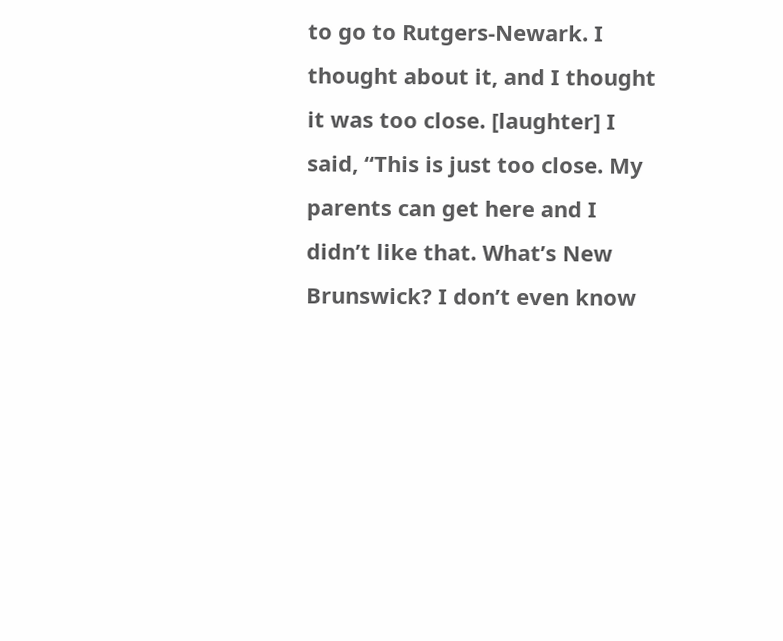to go to Rutgers-Newark. I thought about it, and I thought it was too close. [laughter] I said, “This is just too close. My parents can get here and I didn’t like that. What’s New Brunswick? I don’t even know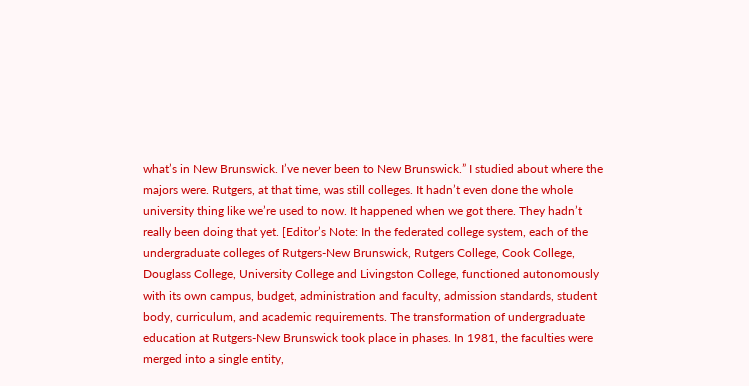what’s in New Brunswick. I’ve never been to New Brunswick.” I studied about where the majors were. Rutgers, at that time, was still colleges. It hadn’t even done the whole university thing like we’re used to now. It happened when we got there. They hadn’t really been doing that yet. [Editor’s Note: In the federated college system, each of the undergraduate colleges of Rutgers-New Brunswick, Rutgers College, Cook College, Douglass College, University College and Livingston College, functioned autonomously with its own campus, budget, administration and faculty, admission standards, student body, curriculum, and academic requirements. The transformation of undergraduate education at Rutgers-New Brunswick took place in phases. In 1981, the faculties were merged into a single entity,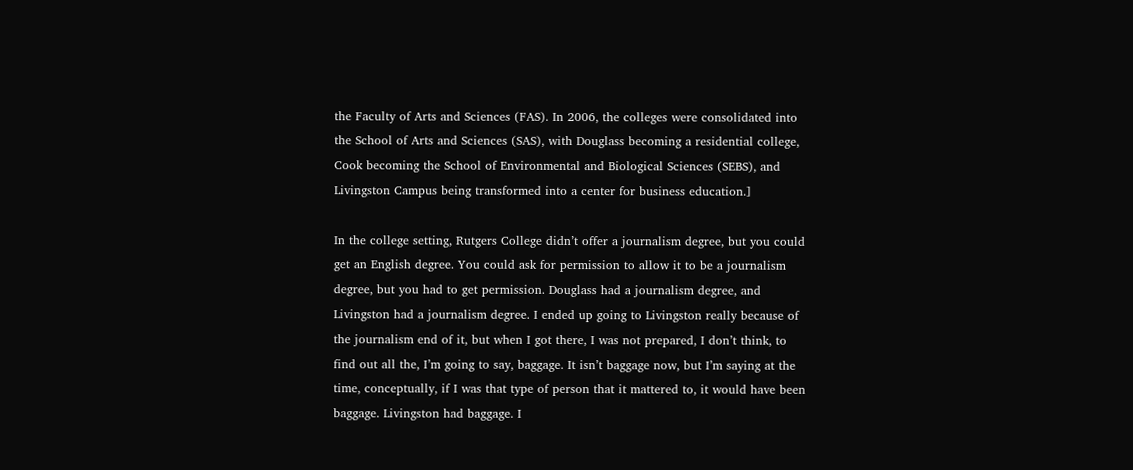the Faculty of Arts and Sciences (FAS). In 2006, the colleges were consolidated into the School of Arts and Sciences (SAS), with Douglass becoming a residential college, Cook becoming the School of Environmental and Biological Sciences (SEBS), and Livingston Campus being transformed into a center for business education.]

In the college setting, Rutgers College didn’t offer a journalism degree, but you could get an English degree. You could ask for permission to allow it to be a journalism degree, but you had to get permission. Douglass had a journalism degree, and Livingston had a journalism degree. I ended up going to Livingston really because of the journalism end of it, but when I got there, I was not prepared, I don’t think, to find out all the, I’m going to say, baggage. It isn’t baggage now, but I’m saying at the time, conceptually, if I was that type of person that it mattered to, it would have been baggage. Livingston had baggage. I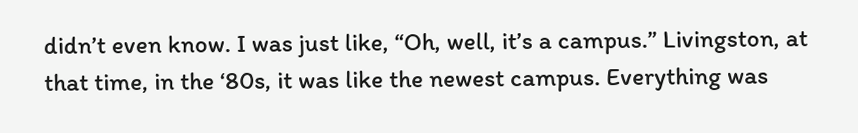didn’t even know. I was just like, “Oh, well, it’s a campus.” Livingston, at that time, in the ‘80s, it was like the newest campus. Everything was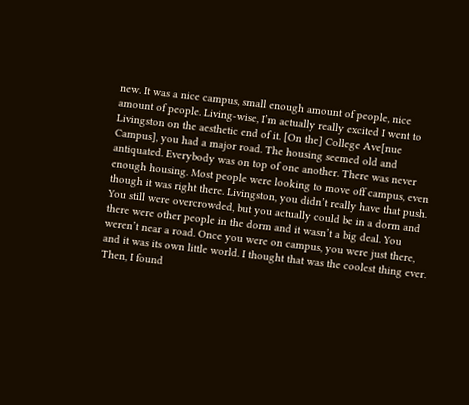new. It was a nice campus, small enough amount of people, nice amount of people. Living-wise, I’m actually really excited I went to Livingston on the aesthetic end of it. [On the] College Ave[nue Campus], you had a major road. The housing seemed old and antiquated. Everybody was on top of one another. There was never enough housing. Most people were looking to move off campus, even though it was right there. Livingston, you didn’t really have that push. You still were overcrowded, but you actually could be in a dorm and there were other people in the dorm and it wasn’t a big deal. You weren’t near a road. Once you were on campus, you were just there, and it was its own little world. I thought that was the coolest thing ever. Then, I found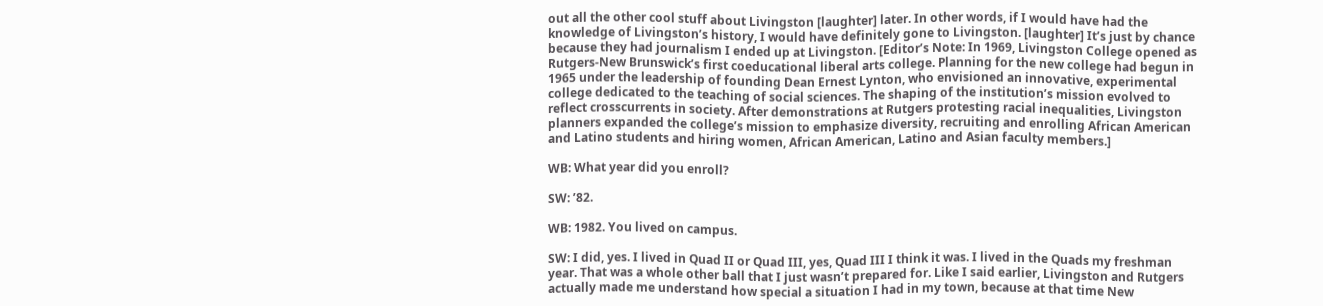out all the other cool stuff about Livingston [laughter] later. In other words, if I would have had the knowledge of Livingston’s history, I would have definitely gone to Livingston. [laughter] It’s just by chance because they had journalism I ended up at Livingston. [Editor’s Note: In 1969, Livingston College opened as Rutgers-New Brunswick’s first coeducational liberal arts college. Planning for the new college had begun in 1965 under the leadership of founding Dean Ernest Lynton, who envisioned an innovative, experimental college dedicated to the teaching of social sciences. The shaping of the institution’s mission evolved to reflect crosscurrents in society. After demonstrations at Rutgers protesting racial inequalities, Livingston planners expanded the college’s mission to emphasize diversity, recruiting and enrolling African American and Latino students and hiring women, African American, Latino and Asian faculty members.]

WB: What year did you enroll?

SW: ’82.

WB: 1982. You lived on campus.

SW: I did, yes. I lived in Quad II or Quad III, yes, Quad III I think it was. I lived in the Quads my freshman year. That was a whole other ball that I just wasn’t prepared for. Like I said earlier, Livingston and Rutgers actually made me understand how special a situation I had in my town, because at that time New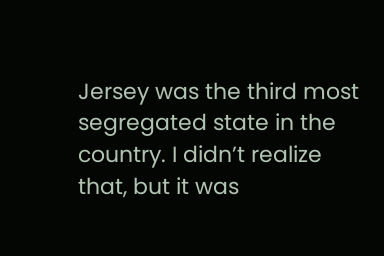Jersey was the third most segregated state in the country. I didn’t realize that, but it was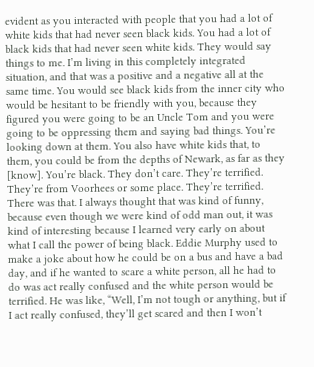evident as you interacted with people that you had a lot of white kids that had never seen black kids. You had a lot of black kids that had never seen white kids. They would say things to me. I’m living in this completely integrated situation, and that was a positive and a negative all at the same time. You would see black kids from the inner city who would be hesitant to be friendly with you, because they figured you were going to be an Uncle Tom and you were going to be oppressing them and saying bad things. You’re looking down at them. You also have white kids that, to them, you could be from the depths of Newark, as far as they [know]. You’re black. They don’t care. They’re terrified. They’re from Voorhees or some place. They’re terrified. There was that. I always thought that was kind of funny, because even though we were kind of odd man out, it was kind of interesting because I learned very early on about what I call the power of being black. Eddie Murphy used to make a joke about how he could be on a bus and have a bad day, and if he wanted to scare a white person, all he had to do was act really confused and the white person would be terrified. He was like, “Well, I’m not tough or anything, but if I act really confused, they’ll get scared and then I won’t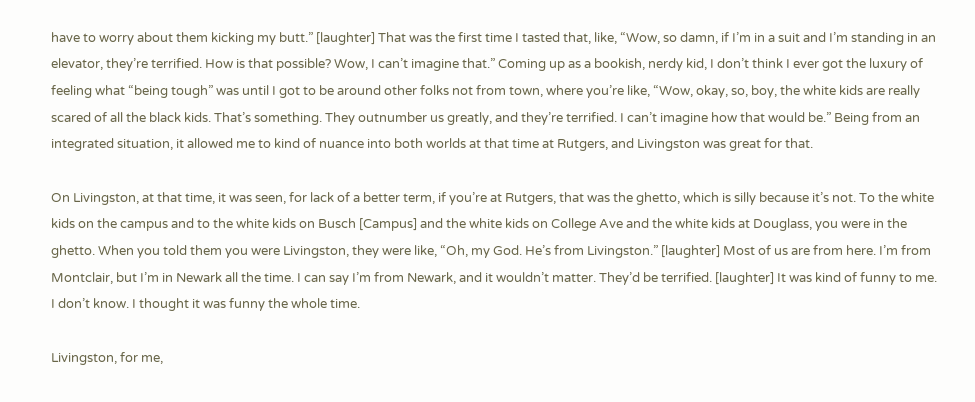have to worry about them kicking my butt.” [laughter] That was the first time I tasted that, like, “Wow, so damn, if I’m in a suit and I’m standing in an elevator, they’re terrified. How is that possible? Wow, I can’t imagine that.” Coming up as a bookish, nerdy kid, I don’t think I ever got the luxury of feeling what “being tough” was until I got to be around other folks not from town, where you’re like, “Wow, okay, so, boy, the white kids are really scared of all the black kids. That’s something. They outnumber us greatly, and they’re terrified. I can’t imagine how that would be.” Being from an integrated situation, it allowed me to kind of nuance into both worlds at that time at Rutgers, and Livingston was great for that.

On Livingston, at that time, it was seen, for lack of a better term, if you’re at Rutgers, that was the ghetto, which is silly because it’s not. To the white kids on the campus and to the white kids on Busch [Campus] and the white kids on College Ave and the white kids at Douglass, you were in the ghetto. When you told them you were Livingston, they were like, “Oh, my God. He’s from Livingston.” [laughter] Most of us are from here. I’m from Montclair, but I’m in Newark all the time. I can say I’m from Newark, and it wouldn’t matter. They’d be terrified. [laughter] It was kind of funny to me. I don’t know. I thought it was funny the whole time.

Livingston, for me,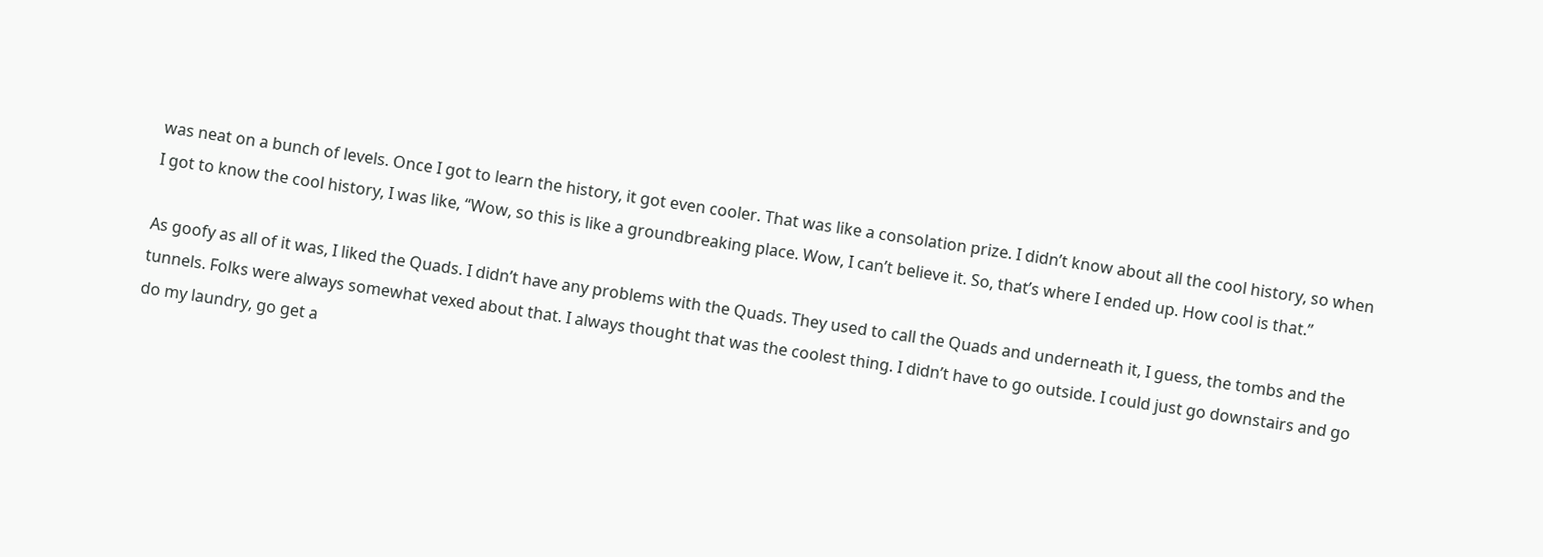was neat on a bunch of levels. Once I got to learn the history, it got even cooler. That was like a consolation prize. I didn’t know about all the cool history, so when I got to know the cool history, I was like, “Wow, so this is like a groundbreaking place. Wow, I can’t believe it. So, that’s where I ended up. How cool is that.”

As goofy as all of it was, I liked the Quads. I didn’t have any problems with the Quads. They used to call the Quads and underneath it, I guess, the tombs and the tunnels. Folks were always somewhat vexed about that. I always thought that was the coolest thing. I didn’t have to go outside. I could just go downstairs and go do my laundry, go get a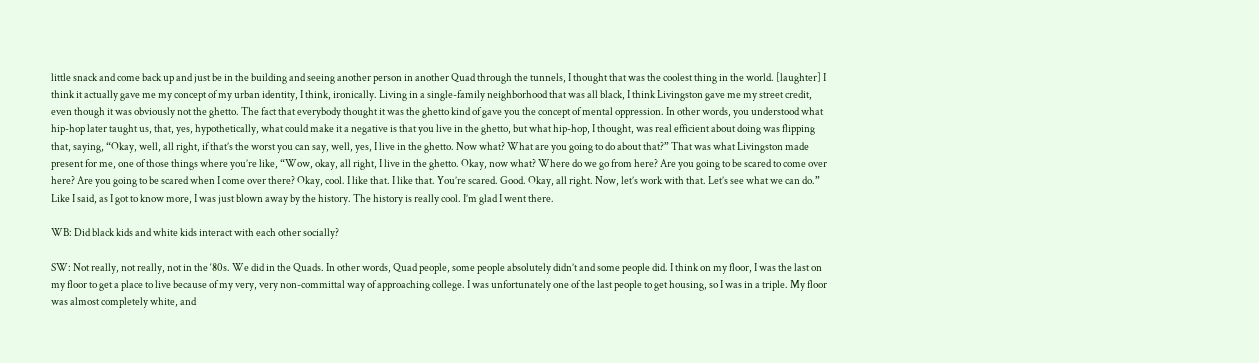little snack and come back up and just be in the building and seeing another person in another Quad through the tunnels, I thought that was the coolest thing in the world. [laughter] I think it actually gave me my concept of my urban identity, I think, ironically. Living in a single-family neighborhood that was all black, I think Livingston gave me my street credit, even though it was obviously not the ghetto. The fact that everybody thought it was the ghetto kind of gave you the concept of mental oppression. In other words, you understood what hip-hop later taught us, that, yes, hypothetically, what could make it a negative is that you live in the ghetto, but what hip-hop, I thought, was real efficient about doing was flipping that, saying, “Okay, well, all right, if that’s the worst you can say, well, yes, I live in the ghetto. Now what? What are you going to do about that?” That was what Livingston made present for me, one of those things where you’re like, “Wow, okay, all right, I live in the ghetto. Okay, now what? Where do we go from here? Are you going to be scared to come over here? Are you going to be scared when I come over there? Okay, cool. I like that. I like that. You’re scared. Good. Okay, all right. Now, let’s work with that. Let’s see what we can do.” Like I said, as I got to know more, I was just blown away by the history. The history is really cool. I’m glad I went there.

WB: Did black kids and white kids interact with each other socially?

SW: Not really, not really, not in the ‘80s. We did in the Quads. In other words, Quad people, some people absolutely didn’t and some people did. I think on my floor, I was the last on my floor to get a place to live because of my very, very non-committal way of approaching college. I was unfortunately one of the last people to get housing, so I was in a triple. My floor was almost completely white, and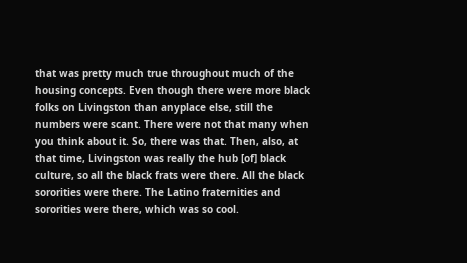that was pretty much true throughout much of the housing concepts. Even though there were more black folks on Livingston than anyplace else, still the numbers were scant. There were not that many when you think about it. So, there was that. Then, also, at that time, Livingston was really the hub [of] black culture, so all the black frats were there. All the black sororities were there. The Latino fraternities and sororities were there, which was so cool.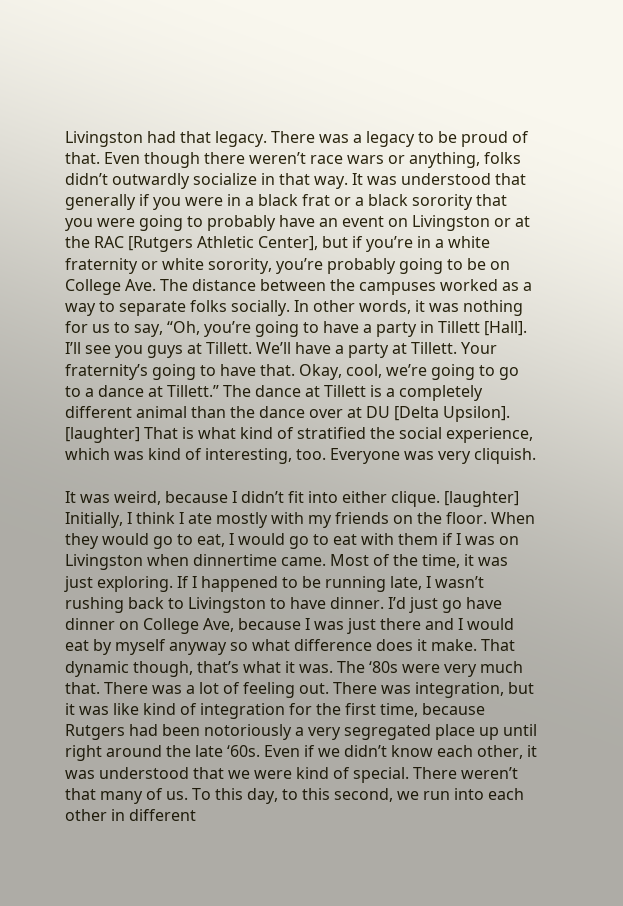Livingston had that legacy. There was a legacy to be proud of that. Even though there weren’t race wars or anything, folks didn’t outwardly socialize in that way. It was understood that generally if you were in a black frat or a black sorority that you were going to probably have an event on Livingston or at the RAC [Rutgers Athletic Center], but if you’re in a white fraternity or white sorority, you’re probably going to be on College Ave. The distance between the campuses worked as a way to separate folks socially. In other words, it was nothing for us to say, “Oh, you’re going to have a party in Tillett [Hall]. I’ll see you guys at Tillett. We’ll have a party at Tillett. Your fraternity’s going to have that. Okay, cool, we’re going to go to a dance at Tillett.” The dance at Tillett is a completely different animal than the dance over at DU [Delta Upsilon]. [laughter] That is what kind of stratified the social experience, which was kind of interesting, too. Everyone was very cliquish.

It was weird, because I didn’t fit into either clique. [laughter] Initially, I think I ate mostly with my friends on the floor. When they would go to eat, I would go to eat with them if I was on Livingston when dinnertime came. Most of the time, it was just exploring. If I happened to be running late, I wasn’t rushing back to Livingston to have dinner. I’d just go have dinner on College Ave, because I was just there and I would eat by myself anyway so what difference does it make. That dynamic though, that’s what it was. The ‘80s were very much that. There was a lot of feeling out. There was integration, but it was like kind of integration for the first time, because Rutgers had been notoriously a very segregated place up until right around the late ‘60s. Even if we didn’t know each other, it was understood that we were kind of special. There weren’t that many of us. To this day, to this second, we run into each other in different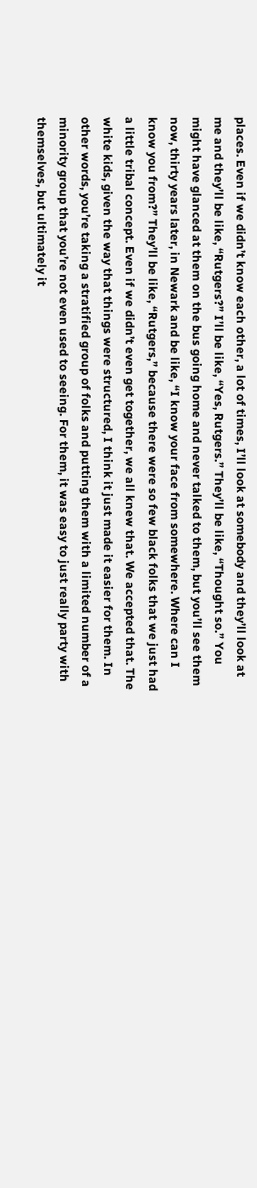places. Even if we didn’t know each other, a lot of times, I’ll look at somebody and they’ll look at me and they’ll be like, “Rutgers?” I’ll be like, “Yes, Rutgers.” They’ll be like, “Thought so.” You might have glanced at them on the bus going home and never talked to them, but you’ll see them now, thirty years later, in Newark and be like, “I know your face from somewhere. Where can I know you from?” They’ll be like, “Rutgers,” because there were so few black folks that we just had a little tribal concept. Even if we didn’t even get together, we all knew that. We accepted that. The white kids, given the way that things were structured, I think it just made it easier for them. In other words, you’re taking a stratified group of folks and putting them with a limited number of a minority group that you’re not even used to seeing. For them, it was easy to just really party with themselves, but ultimately it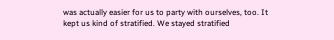was actually easier for us to party with ourselves, too. It kept us kind of stratified. We stayed stratified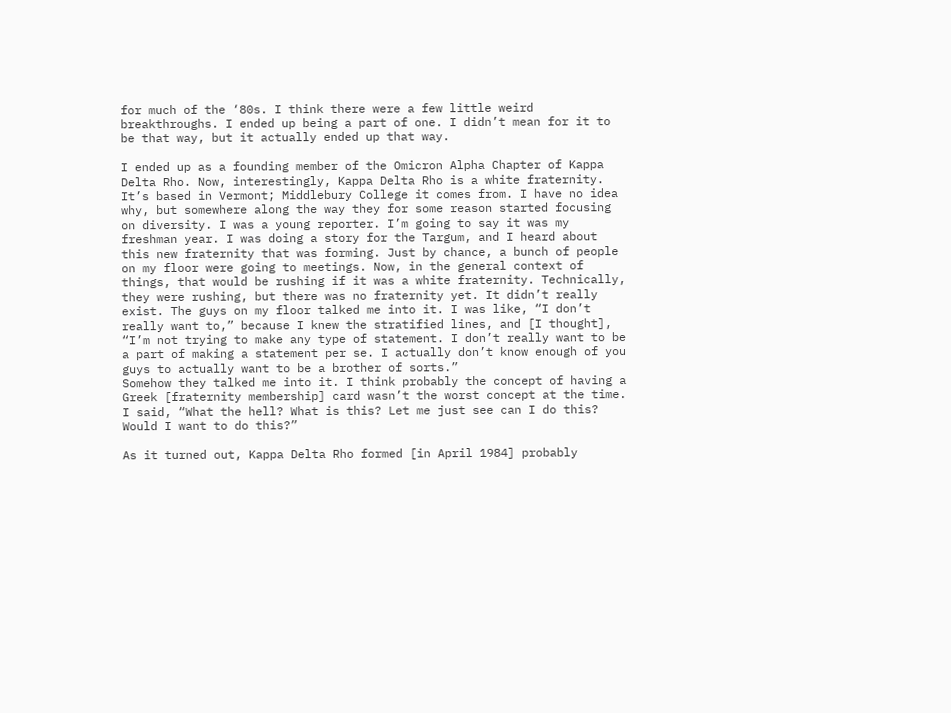for much of the ‘80s. I think there were a few little weird breakthroughs. I ended up being a part of one. I didn’t mean for it to be that way, but it actually ended up that way.

I ended up as a founding member of the Omicron Alpha Chapter of Kappa Delta Rho. Now, interestingly, Kappa Delta Rho is a white fraternity. It’s based in Vermont; Middlebury College it comes from. I have no idea why, but somewhere along the way they for some reason started focusing on diversity. I was a young reporter. I’m going to say it was my freshman year. I was doing a story for the Targum, and I heard about this new fraternity that was forming. Just by chance, a bunch of people on my floor were going to meetings. Now, in the general context of things, that would be rushing if it was a white fraternity. Technically, they were rushing, but there was no fraternity yet. It didn’t really exist. The guys on my floor talked me into it. I was like, “I don’t really want to,” because I knew the stratified lines, and [I thought], “I’m not trying to make any type of statement. I don’t really want to be a part of making a statement per se. I actually don’t know enough of you guys to actually want to be a brother of sorts.”
Somehow they talked me into it. I think probably the concept of having a Greek [fraternity membership] card wasn’t the worst concept at the time. I said, “What the hell? What is this? Let me just see can I do this? Would I want to do this?”

As it turned out, Kappa Delta Rho formed [in April 1984] probably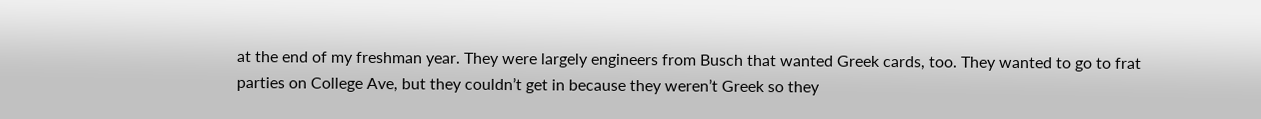at the end of my freshman year. They were largely engineers from Busch that wanted Greek cards, too. They wanted to go to frat parties on College Ave, but they couldn’t get in because they weren’t Greek so they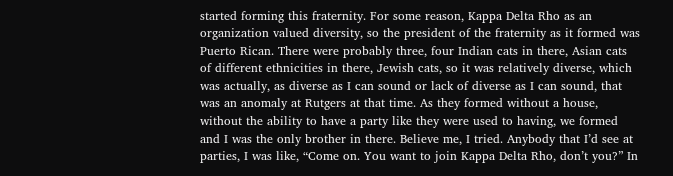started forming this fraternity. For some reason, Kappa Delta Rho as an organization valued diversity, so the president of the fraternity as it formed was Puerto Rican. There were probably three, four Indian cats in there, Asian cats of different ethnicities in there, Jewish cats, so it was relatively diverse, which was actually, as diverse as I can sound or lack of diverse as I can sound, that was an anomaly at Rutgers at that time. As they formed without a house, without the ability to have a party like they were used to having, we formed and I was the only brother in there. Believe me, I tried. Anybody that I’d see at parties, I was like, “Come on. You want to join Kappa Delta Rho, don’t you?” In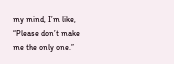my mind, I’m like, “Please don’t make me the only one.”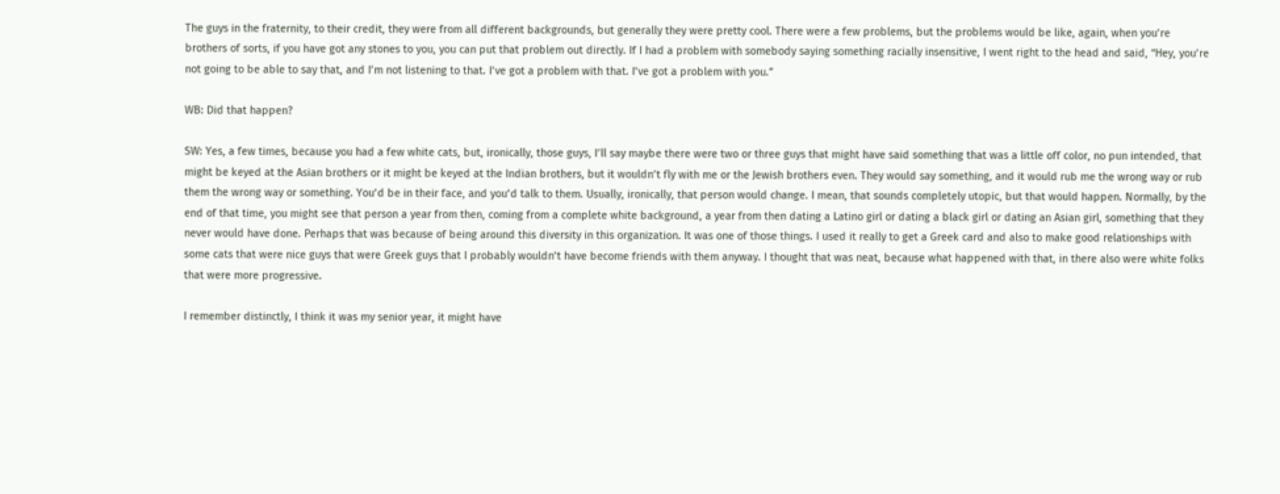The guys in the fraternity, to their credit, they were from all different backgrounds, but generally they were pretty cool. There were a few problems, but the problems would be like, again, when you’re brothers of sorts, if you have got any stones to you, you can put that problem out directly. If I had a problem with somebody saying something racially insensitive, I went right to the head and said, “Hey, you’re not going to be able to say that, and I’m not listening to that. I’ve got a problem with that. I’ve got a problem with you.”

WB: Did that happen?

SW: Yes, a few times, because you had a few white cats, but, ironically, those guys, I’ll say maybe there were two or three guys that might have said something that was a little off color, no pun intended, that might be keyed at the Asian brothers or it might be keyed at the Indian brothers, but it wouldn’t fly with me or the Jewish brothers even. They would say something, and it would rub me the wrong way or rub them the wrong way or something. You’d be in their face, and you’d talk to them. Usually, ironically, that person would change. I mean, that sounds completely utopic, but that would happen. Normally, by the end of that time, you might see that person a year from then, coming from a complete white background, a year from then dating a Latino girl or dating a black girl or dating an Asian girl, something that they never would have done. Perhaps that was because of being around this diversity in this organization. It was one of those things. I used it really to get a Greek card and also to make good relationships with some cats that were nice guys that were Greek guys that I probably wouldn’t have become friends with them anyway. I thought that was neat, because what happened with that, in there also were white folks that were more progressive.

I remember distinctly, I think it was my senior year, it might have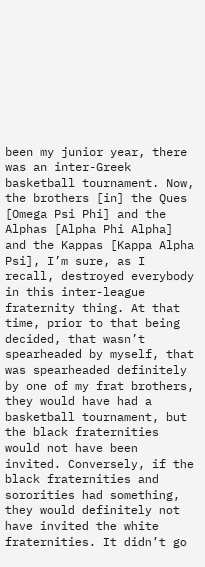been my junior year, there was an inter-Greek basketball tournament. Now, the brothers [in] the Ques [Omega Psi Phi] and the Alphas [Alpha Phi Alpha] and the Kappas [Kappa Alpha Psi], I’m sure, as I recall, destroyed everybody in this inter-league fraternity thing. At that time, prior to that being decided, that wasn’t spearheaded by myself, that was spearheaded definitely by one of my frat brothers, they would have had a basketball tournament, but the black fraternities would not have been invited. Conversely, if the black fraternities and sororities had something, they would definitely not have invited the white fraternities. It didn’t go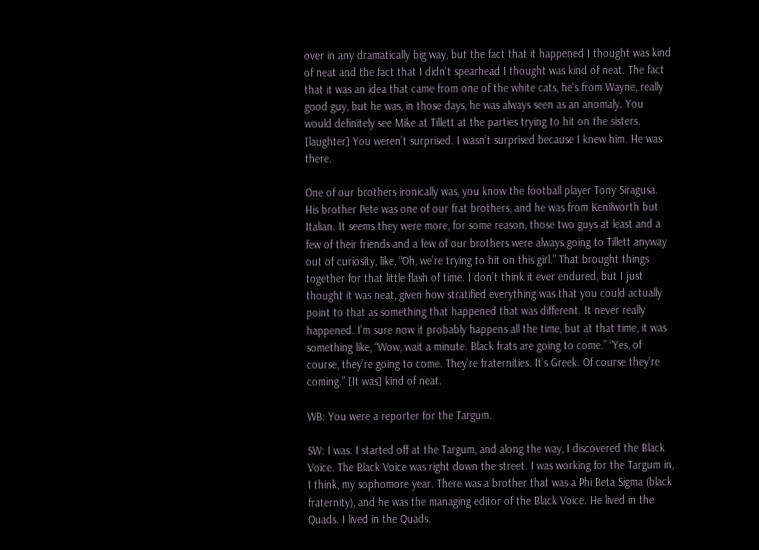over in any dramatically big way, but the fact that it happened I thought was kind of neat and the fact that I didn’t spearhead I thought was kind of neat. The fact that it was an idea that came from one of the white cats, he’s from Wayne, really good guy, but he was, in those days, he was always seen as an anomaly. You would definitely see Mike at Tillett at the parties trying to hit on the sisters. [laughter] You weren’t surprised. I wasn’t surprised because I knew him. He was there.

One of our brothers ironically was, you know the football player Tony Siragusa. His brother Pete was one of our frat brothers, and he was from Kenilworth but Italian. It seems they were more, for some reason, those two guys at least and a few of their friends and a few of our brothers were always going to Tillett anyway out of curiosity, like, “Oh, we’re trying to hit on this girl.” That brought things together for that little flash of time. I don’t think it ever endured, but I just thought it was neat, given how stratified everything was that you could actually point to that as something that happened that was different. It never really happened. I’m sure now it probably happens all the time, but at that time, it was something like, “Wow, wait a minute. Black frats are going to come.” “Yes, of course, they’re going to come. They’re fraternities. It’s Greek. Of course they’re coming.” [It was] kind of neat.

WB: You were a reporter for the Targum.

SW: I was. I started off at the Targum, and along the way, I discovered the Black Voice. The Black Voice was right down the street. I was working for the Targum in, I think, my sophomore year. There was a brother that was a Phi Beta Sigma (black fraternity), and he was the managing editor of the Black Voice. He lived in the Quads. I lived in the Quads.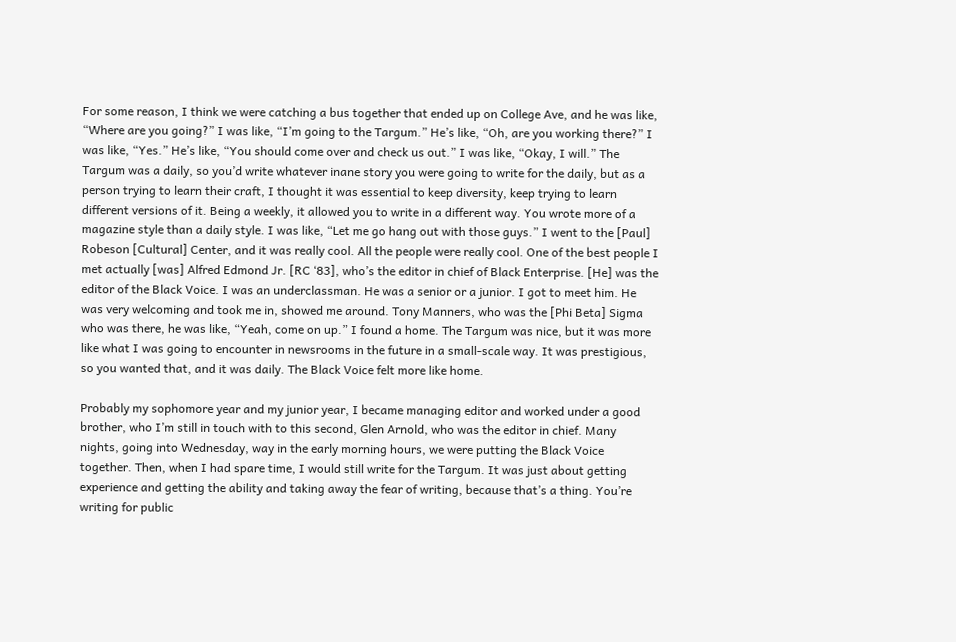For some reason, I think we were catching a bus together that ended up on College Ave, and he was like, “Where are you going?” I was like, “I’m going to the Targum.” He’s like, “Oh, are you working there?” I was like, “Yes.” He’s like, “You should come over and check us out.” I was like, “Okay, I will.” The Targum was a daily, so you’d write whatever inane story you were going to write for the daily, but as a person trying to learn their craft, I thought it was essential to keep diversity, keep trying to learn different versions of it. Being a weekly, it allowed you to write in a different way. You wrote more of a magazine style than a daily style. I was like, “Let me go hang out with those guys.” I went to the [Paul] Robeson [Cultural] Center, and it was really cool. All the people were really cool. One of the best people I met actually [was] Alfred Edmond Jr. [RC ‘83], who’s the editor in chief of Black Enterprise. [He] was the editor of the Black Voice. I was an underclassman. He was a senior or a junior. I got to meet him. He was very welcoming and took me in, showed me around. Tony Manners, who was the [Phi Beta] Sigma who was there, he was like, “Yeah, come on up.” I found a home. The Targum was nice, but it was more like what I was going to encounter in newsrooms in the future in a small-scale way. It was prestigious, so you wanted that, and it was daily. The Black Voice felt more like home.

Probably my sophomore year and my junior year, I became managing editor and worked under a good brother, who I’m still in touch with to this second, Glen Arnold, who was the editor in chief. Many nights, going into Wednesday, way in the early morning hours, we were putting the Black Voice together. Then, when I had spare time, I would still write for the Targum. It was just about getting experience and getting the ability and taking away the fear of writing, because that’s a thing. You’re writing for public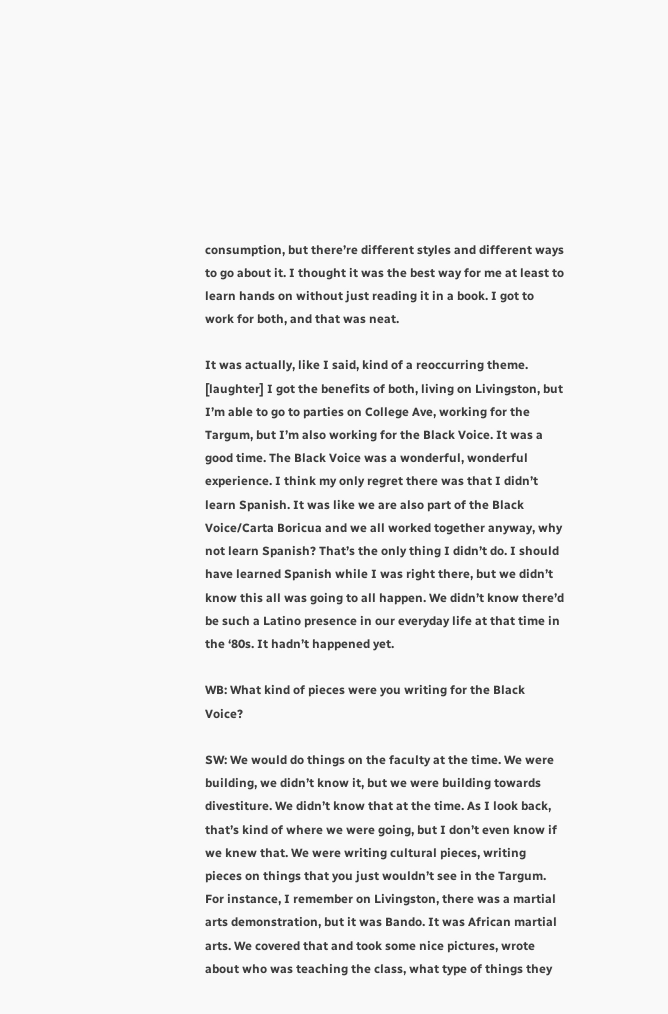consumption, but there’re different styles and different ways to go about it. I thought it was the best way for me at least to learn hands on without just reading it in a book. I got to work for both, and that was neat.

It was actually, like I said, kind of a reoccurring theme. [laughter] I got the benefits of both, living on Livingston, but I’m able to go to parties on College Ave, working for the Targum, but I’m also working for the Black Voice. It was a good time. The Black Voice was a wonderful, wonderful experience. I think my only regret there was that I didn’t learn Spanish. It was like we are also part of the Black Voice/Carta Boricua and we all worked together anyway, why not learn Spanish? That’s the only thing I didn’t do. I should have learned Spanish while I was right there, but we didn’t know this all was going to all happen. We didn’t know there’d be such a Latino presence in our everyday life at that time in the ‘80s. It hadn’t happened yet.

WB: What kind of pieces were you writing for the Black Voice?

SW: We would do things on the faculty at the time. We were building, we didn’t know it, but we were building towards divestiture. We didn’t know that at the time. As I look back, that’s kind of where we were going, but I don’t even know if we knew that. We were writing cultural pieces, writing pieces on things that you just wouldn’t see in the Targum. For instance, I remember on Livingston, there was a martial arts demonstration, but it was Bando. It was African martial arts. We covered that and took some nice pictures, wrote about who was teaching the class, what type of things they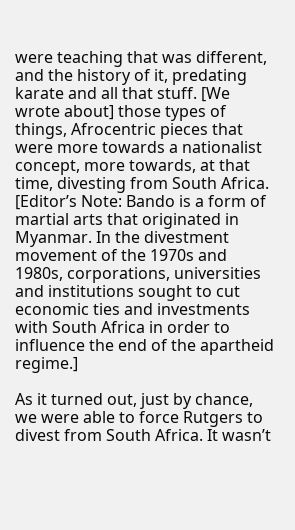were teaching that was different, and the history of it, predating karate and all that stuff. [We wrote about] those types of things, Afrocentric pieces that were more towards a nationalist concept, more towards, at that time, divesting from South Africa. [Editor’s Note: Bando is a form of martial arts that originated in Myanmar. In the divestment movement of the 1970s and 1980s, corporations, universities and institutions sought to cut economic ties and investments with South Africa in order to influence the end of the apartheid regime.]

As it turned out, just by chance, we were able to force Rutgers to divest from South Africa. It wasn’t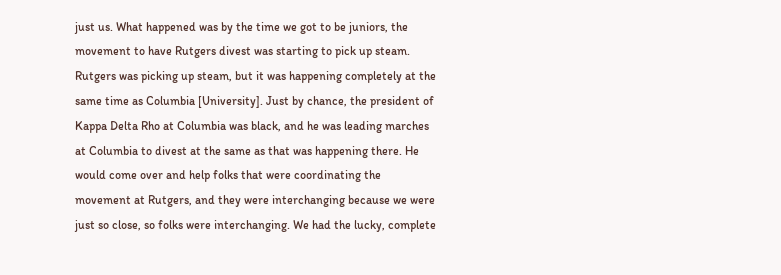just us. What happened was by the time we got to be juniors, the movement to have Rutgers divest was starting to pick up steam. Rutgers was picking up steam, but it was happening completely at the same time as Columbia [University]. Just by chance, the president of Kappa Delta Rho at Columbia was black, and he was leading marches at Columbia to divest at the same as that was happening there. He would come over and help folks that were coordinating the movement at Rutgers, and they were interchanging because we were just so close, so folks were interchanging. We had the lucky, complete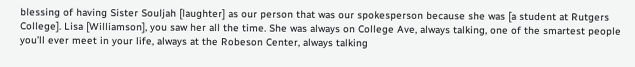blessing of having Sister Souljah [laughter] as our person that was our spokesperson because she was [a student at Rutgers College]. Lisa [Williamson], you saw her all the time. She was always on College Ave, always talking, one of the smartest people you’ll ever meet in your life, always at the Robeson Center, always talking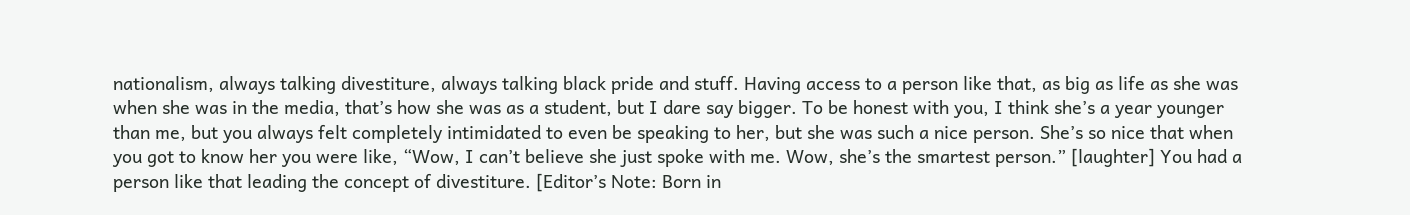nationalism, always talking divestiture, always talking black pride and stuff. Having access to a person like that, as big as life as she was when she was in the media, that’s how she was as a student, but I dare say bigger. To be honest with you, I think she’s a year younger than me, but you always felt completely intimidated to even be speaking to her, but she was such a nice person. She’s so nice that when you got to know her you were like, “Wow, I can’t believe she just spoke with me. Wow, she’s the smartest person.” [laughter] You had a person like that leading the concept of divestiture. [Editor’s Note: Born in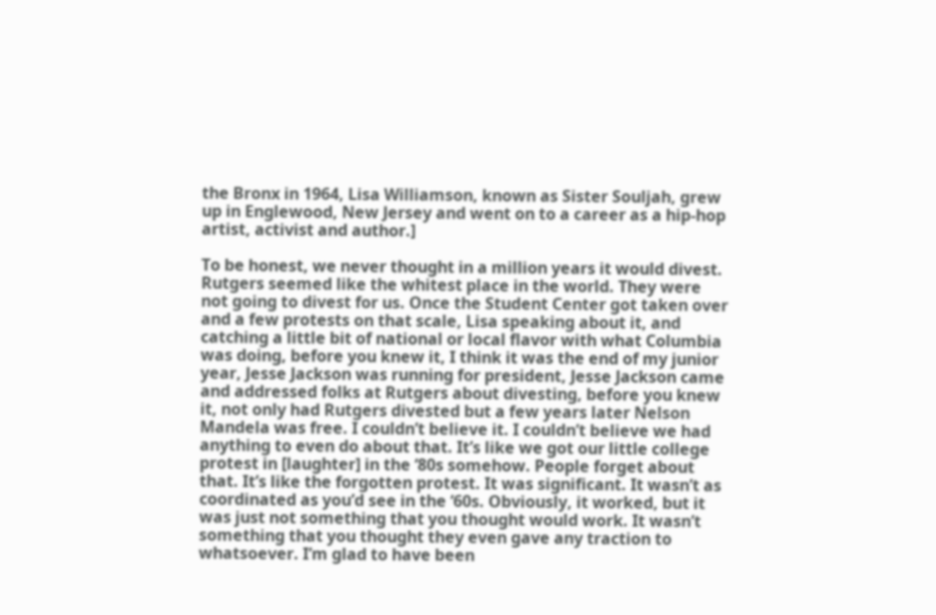the Bronx in 1964, Lisa Williamson, known as Sister Souljah, grew up in Englewood, New Jersey and went on to a career as a hip-hop artist, activist and author.]

To be honest, we never thought in a million years it would divest. Rutgers seemed like the whitest place in the world. They were not going to divest for us. Once the Student Center got taken over and a few protests on that scale, Lisa speaking about it, and catching a little bit of national or local flavor with what Columbia was doing, before you knew it, I think it was the end of my junior year, Jesse Jackson was running for president, Jesse Jackson came and addressed folks at Rutgers about divesting, before you knew it, not only had Rutgers divested but a few years later Nelson Mandela was free. I couldn’t believe it. I couldn’t believe we had anything to even do about that. It’s like we got our little college protest in [laughter] in the ‘80s somehow. People forget about that. It’s like the forgotten protest. It was significant. It wasn’t as coordinated as you’d see in the ‘60s. Obviously, it worked, but it was just not something that you thought would work. It wasn’t something that you thought they even gave any traction to whatsoever. I’m glad to have been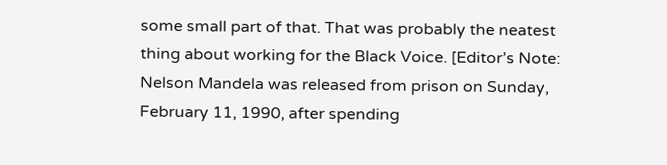some small part of that. That was probably the neatest thing about working for the Black Voice. [Editor’s Note: Nelson Mandela was released from prison on Sunday, February 11, 1990, after spending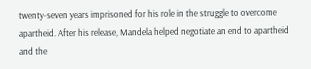twenty-seven years imprisoned for his role in the struggle to overcome apartheid. After his release, Mandela helped negotiate an end to apartheid and the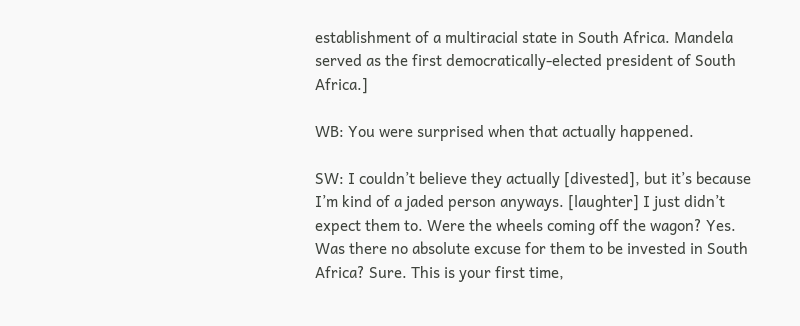establishment of a multiracial state in South Africa. Mandela served as the first democratically-elected president of South Africa.]

WB: You were surprised when that actually happened.

SW: I couldn’t believe they actually [divested], but it’s because I’m kind of a jaded person anyways. [laughter] I just didn’t expect them to. Were the wheels coming off the wagon? Yes. Was there no absolute excuse for them to be invested in South Africa? Sure. This is your first time,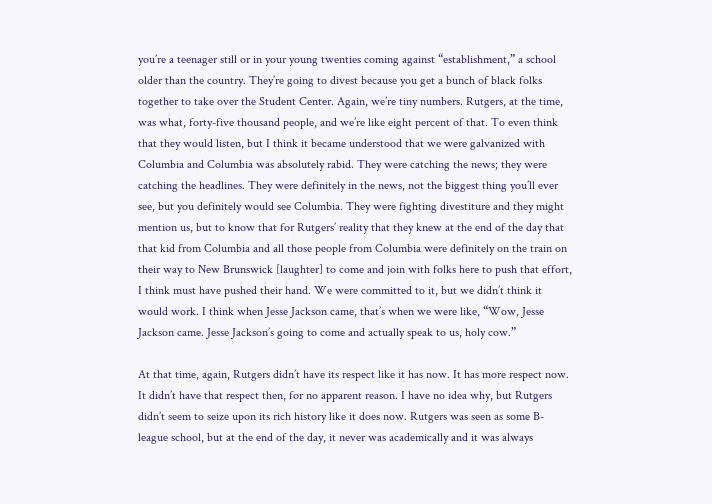you’re a teenager still or in your young twenties coming against “establishment,” a school older than the country. They’re going to divest because you get a bunch of black folks together to take over the Student Center. Again, we’re tiny numbers. Rutgers, at the time, was what, forty-five thousand people, and we’re like eight percent of that. To even think that they would listen, but I think it became understood that we were galvanized with Columbia and Columbia was absolutely rabid. They were catching the news; they were catching the headlines. They were definitely in the news, not the biggest thing you’ll ever see, but you definitely would see Columbia. They were fighting divestiture and they might mention us, but to know that for Rutgers’ reality that they knew at the end of the day that that kid from Columbia and all those people from Columbia were definitely on the train on their way to New Brunswick [laughter] to come and join with folks here to push that effort, I think must have pushed their hand. We were committed to it, but we didn’t think it would work. I think when Jesse Jackson came, that’s when we were like, “Wow, Jesse Jackson came. Jesse Jackson’s going to come and actually speak to us, holy cow.”

At that time, again, Rutgers didn’t have its respect like it has now. It has more respect now. It didn’t have that respect then, for no apparent reason. I have no idea why, but Rutgers didn’t seem to seize upon its rich history like it does now. Rutgers was seen as some B-league school, but at the end of the day, it never was academically and it was always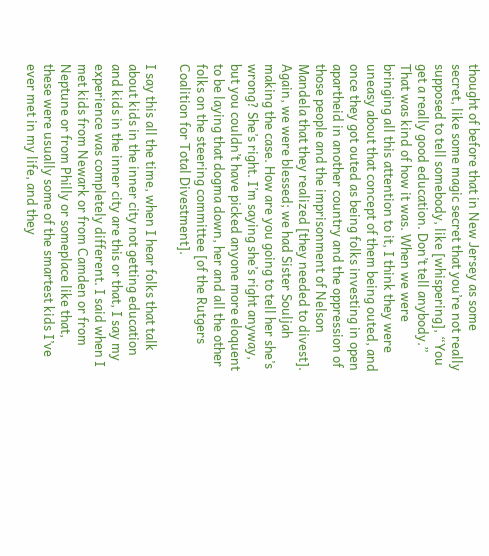thought of before that in New Jersey as some secret, like some magic secret that you’re not really supposed to tell somebody, like [whispering], “You get a really good education. Don’t tell anybody.” That was kind of how it was. When we were bringing all this attention to it, I think they were uneasy about that concept of them being outed, and once they got outed as being folks investing in open apartheid in another country and the oppression of those people and the imprisonment of Nelson Mandela that they realized [they needed to divest]. Again, we were blessed; we had Sister Souljah making the case. How are you going to tell her she’s wrong? She’s right. I’m saying she’s right anyway, but you couldn’t have picked anyone more eloquent to be laying that dogma down, her and all the other folks on the steering committee [of the Rutgers Coalition for Total Divestment].

I say this all the time, when I hear folks that talk about kids in the inner city not getting education and kids in the inner city are this or that, I say my experience was completely different. I said when I met kids from Newark or from Camden or from Neptune or from Philly or someplace like that, these were usually some of the smartest kids I’ve ever met in my life, and they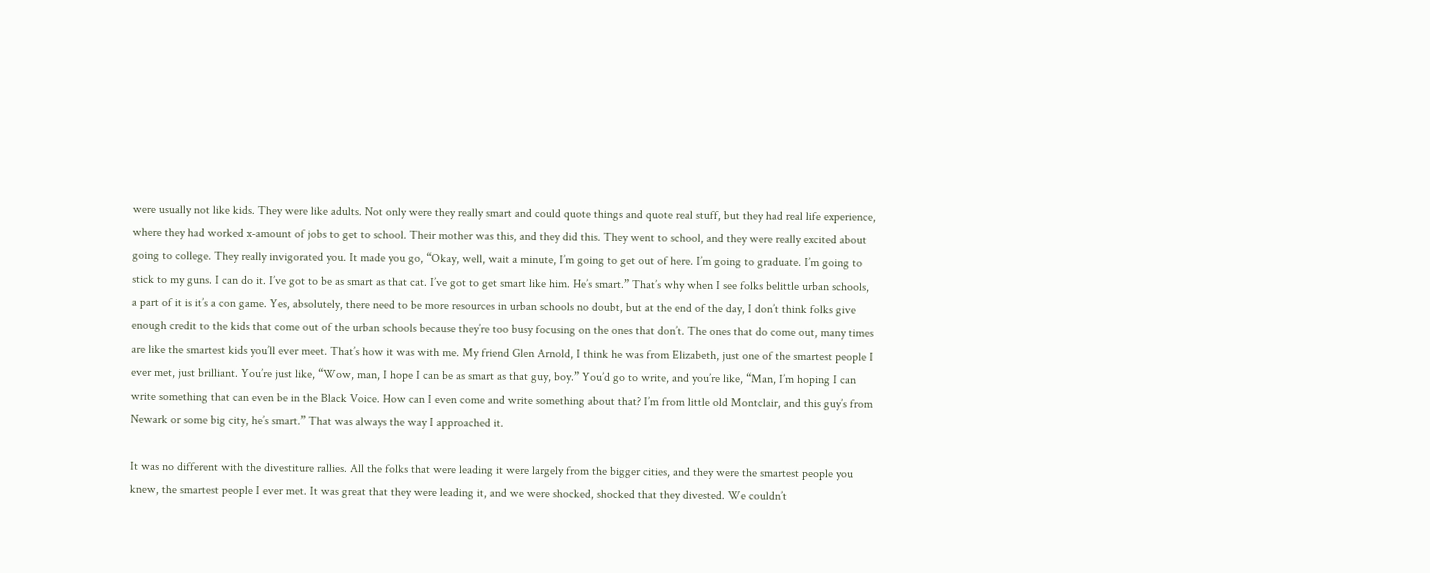were usually not like kids. They were like adults. Not only were they really smart and could quote things and quote real stuff, but they had real life experience, where they had worked x-amount of jobs to get to school. Their mother was this, and they did this. They went to school, and they were really excited about going to college. They really invigorated you. It made you go, “Okay, well, wait a minute, I’m going to get out of here. I’m going to graduate. I’m going to stick to my guns. I can do it. I’ve got to be as smart as that cat. I’ve got to get smart like him. He’s smart.” That’s why when I see folks belittle urban schools, a part of it is it’s a con game. Yes, absolutely, there need to be more resources in urban schools no doubt, but at the end of the day, I don’t think folks give enough credit to the kids that come out of the urban schools because they’re too busy focusing on the ones that don’t. The ones that do come out, many times are like the smartest kids you’ll ever meet. That’s how it was with me. My friend Glen Arnold, I think he was from Elizabeth, just one of the smartest people I ever met, just brilliant. You’re just like, “Wow, man, I hope I can be as smart as that guy, boy.” You’d go to write, and you’re like, “Man, I’m hoping I can write something that can even be in the Black Voice. How can I even come and write something about that? I’m from little old Montclair, and this guy’s from Newark or some big city, he’s smart.” That was always the way I approached it.

It was no different with the divestiture rallies. All the folks that were leading it were largely from the bigger cities, and they were the smartest people you knew, the smartest people I ever met. It was great that they were leading it, and we were shocked, shocked that they divested. We couldn’t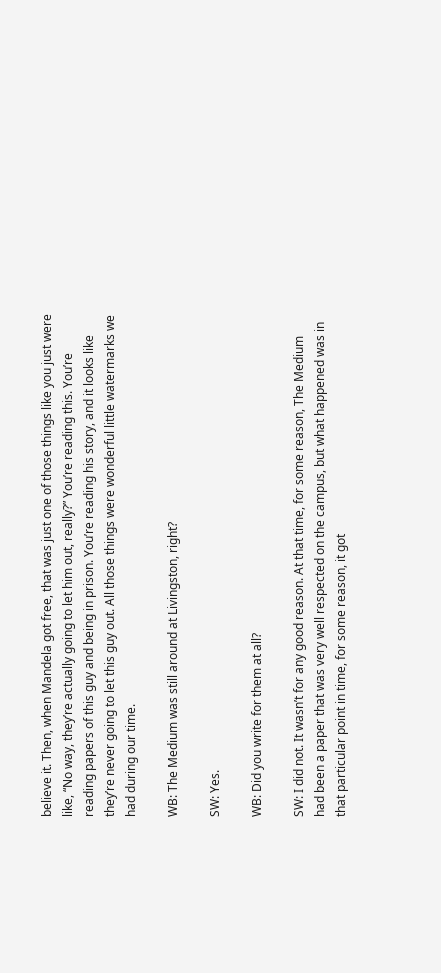believe it. Then, when Mandela got free, that was just one of those things like you just were like, “No way, they’re actually going to let him out, really?” You’re reading this. You’re reading papers of this guy and being in prison. You’re reading his story, and it looks like they’re never going to let this guy out. All those things were wonderful little watermarks we had during our time.

WB: The Medium was still around at Livingston, right?

SW: Yes.

WB: Did you write for them at all?

SW: I did not. It wasn’t for any good reason. At that time, for some reason, The Medium had been a paper that was very well respected on the campus, but what happened was in that particular point in time, for some reason, it got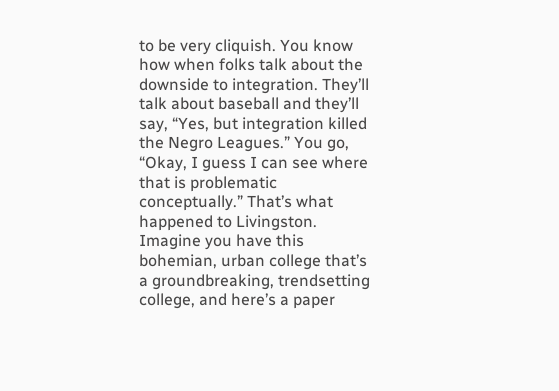to be very cliquish. You know how when folks talk about the downside to integration. They’ll talk about baseball and they’ll say, “Yes, but integration killed the Negro Leagues.” You go, “Okay, I guess I can see where that is problematic conceptually.” That’s what happened to Livingston. Imagine you have this bohemian, urban college that’s a groundbreaking, trendsetting college, and here’s a paper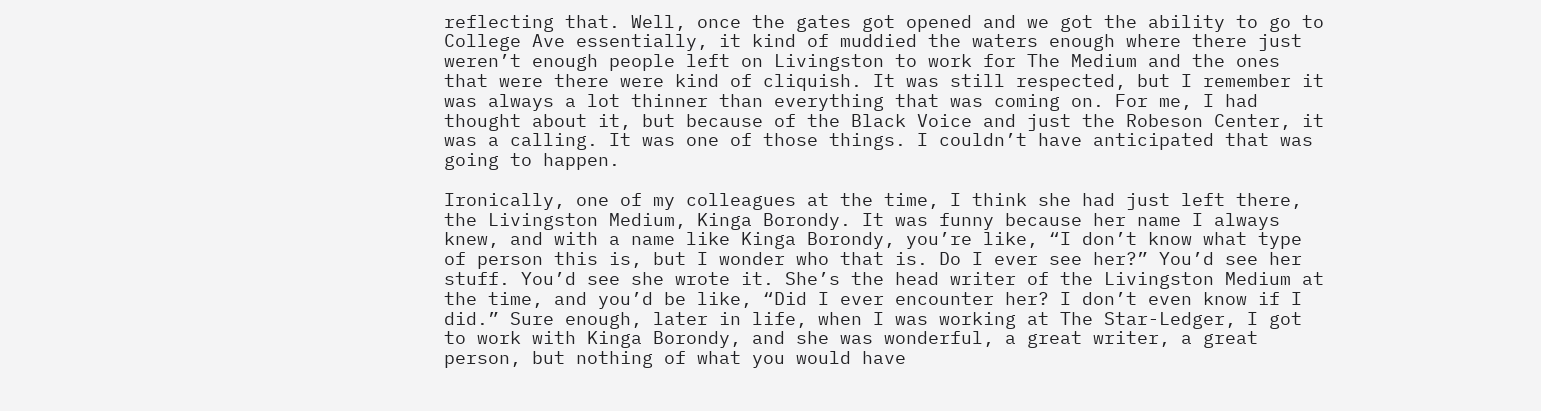reflecting that. Well, once the gates got opened and we got the ability to go to College Ave essentially, it kind of muddied the waters enough where there just weren’t enough people left on Livingston to work for The Medium and the ones that were there were kind of cliquish. It was still respected, but I remember it was always a lot thinner than everything that was coming on. For me, I had thought about it, but because of the Black Voice and just the Robeson Center, it was a calling. It was one of those things. I couldn’t have anticipated that was going to happen.

Ironically, one of my colleagues at the time, I think she had just left there, the Livingston Medium, Kinga Borondy. It was funny because her name I always knew, and with a name like Kinga Borondy, you’re like, “I don’t know what type of person this is, but I wonder who that is. Do I ever see her?” You’d see her stuff. You’d see she wrote it. She’s the head writer of the Livingston Medium at the time, and you’d be like, “Did I ever encounter her? I don’t even know if I did.” Sure enough, later in life, when I was working at The Star-Ledger, I got to work with Kinga Borondy, and she was wonderful, a great writer, a great person, but nothing of what you would have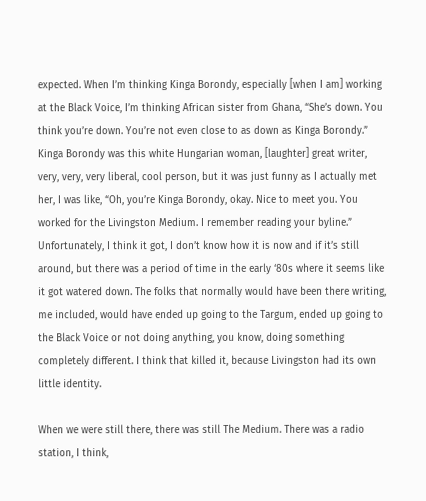expected. When I’m thinking Kinga Borondy, especially [when I am] working at the Black Voice, I’m thinking African sister from Ghana, “She’s down. You think you’re down. You’re not even close to as down as Kinga Borondy.” Kinga Borondy was this white Hungarian woman, [laughter] great writer, very, very, very liberal, cool person, but it was just funny as I actually met her, I was like, “Oh, you’re Kinga Borondy, okay. Nice to meet you. You worked for the Livingston Medium. I remember reading your byline.” Unfortunately, I think it got, I don’t know how it is now and if it’s still around, but there was a period of time in the early ‘80s where it seems like it got watered down. The folks that normally would have been there writing, me included, would have ended up going to the Targum, ended up going to the Black Voice or not doing anything, you know, doing something completely different. I think that killed it, because Livingston had its own little identity.

When we were still there, there was still The Medium. There was a radio station, I think,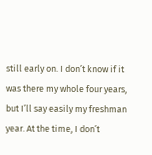still early on. I don’t know if it was there my whole four years, but I’ll say easily my freshman year. At the time, I don’t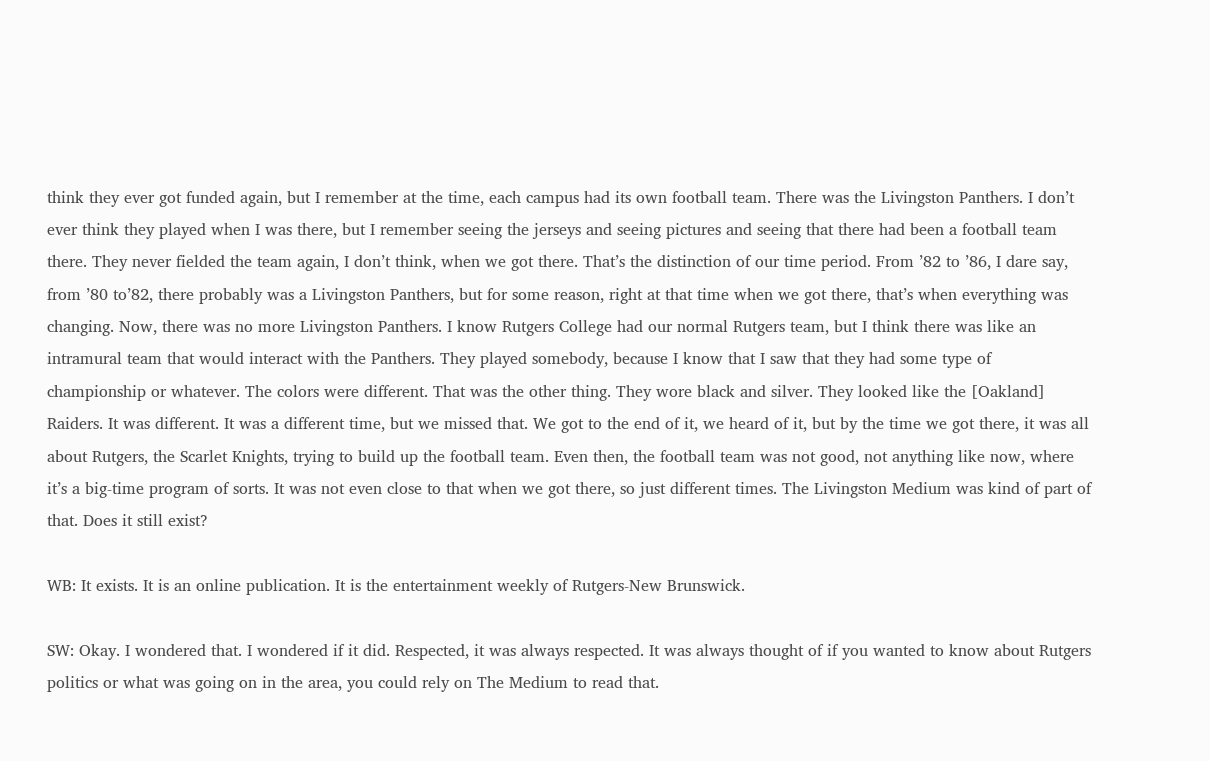think they ever got funded again, but I remember at the time, each campus had its own football team. There was the Livingston Panthers. I don’t ever think they played when I was there, but I remember seeing the jerseys and seeing pictures and seeing that there had been a football team there. They never fielded the team again, I don’t think, when we got there. That’s the distinction of our time period. From ’82 to ’86, I dare say, from ’80 to’82, there probably was a Livingston Panthers, but for some reason, right at that time when we got there, that’s when everything was changing. Now, there was no more Livingston Panthers. I know Rutgers College had our normal Rutgers team, but I think there was like an intramural team that would interact with the Panthers. They played somebody, because I know that I saw that they had some type of championship or whatever. The colors were different. That was the other thing. They wore black and silver. They looked like the [Oakland] Raiders. It was different. It was a different time, but we missed that. We got to the end of it, we heard of it, but by the time we got there, it was all about Rutgers, the Scarlet Knights, trying to build up the football team. Even then, the football team was not good, not anything like now, where it’s a big-time program of sorts. It was not even close to that when we got there, so just different times. The Livingston Medium was kind of part of that. Does it still exist?

WB: It exists. It is an online publication. It is the entertainment weekly of Rutgers-New Brunswick.

SW: Okay. I wondered that. I wondered if it did. Respected, it was always respected. It was always thought of if you wanted to know about Rutgers politics or what was going on in the area, you could rely on The Medium to read that.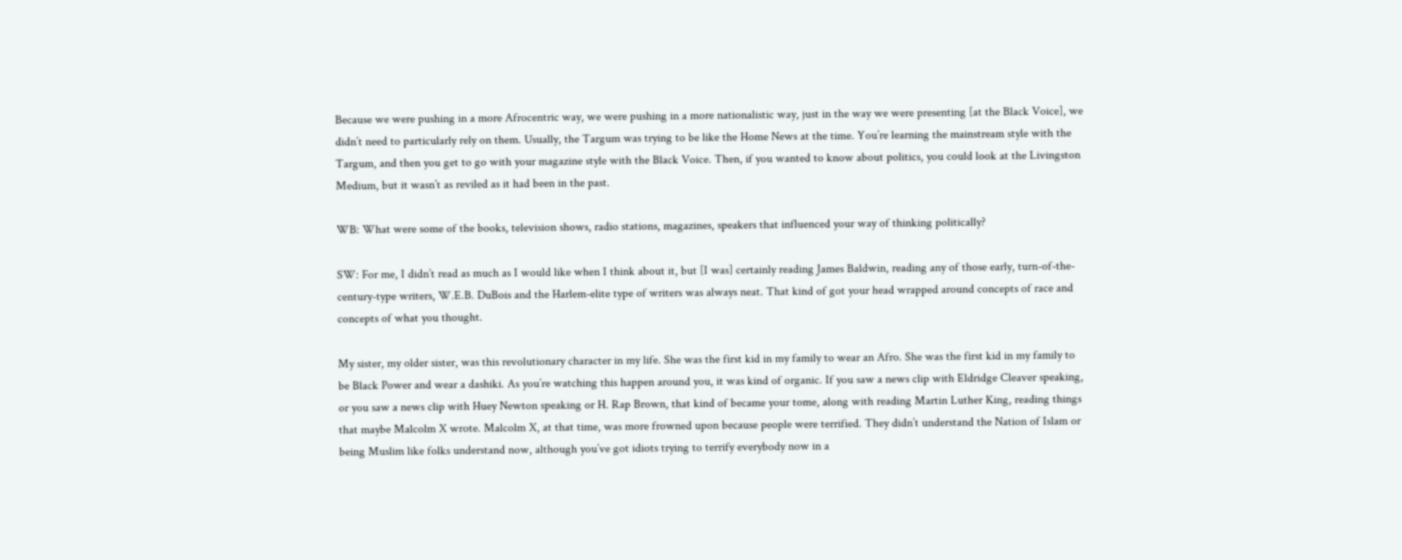Because we were pushing in a more Afrocentric way, we were pushing in a more nationalistic way, just in the way we were presenting [at the Black Voice], we didn’t need to particularly rely on them. Usually, the Targum was trying to be like the Home News at the time. You’re learning the mainstream style with the Targum, and then you get to go with your magazine style with the Black Voice. Then, if you wanted to know about politics, you could look at the Livingston Medium, but it wasn’t as reviled as it had been in the past.

WB: What were some of the books, television shows, radio stations, magazines, speakers that influenced your way of thinking politically?

SW: For me, I didn’t read as much as I would like when I think about it, but [I was] certainly reading James Baldwin, reading any of those early, turn-of-the-century-type writers, W.E.B. DuBois and the Harlem-elite type of writers was always neat. That kind of got your head wrapped around concepts of race and concepts of what you thought.

My sister, my older sister, was this revolutionary character in my life. She was the first kid in my family to wear an Afro. She was the first kid in my family to be Black Power and wear a dashiki. As you’re watching this happen around you, it was kind of organic. If you saw a news clip with Eldridge Cleaver speaking, or you saw a news clip with Huey Newton speaking or H. Rap Brown, that kind of became your tome, along with reading Martin Luther King, reading things that maybe Malcolm X wrote. Malcolm X, at that time, was more frowned upon because people were terrified. They didn’t understand the Nation of Islam or being Muslim like folks understand now, although you’ve got idiots trying to terrify everybody now in a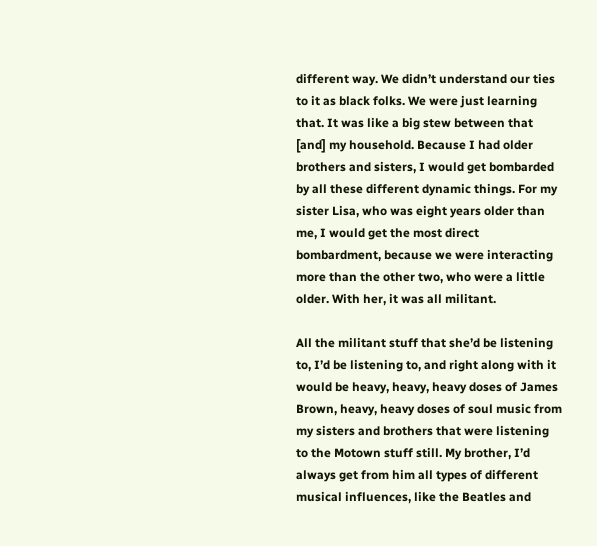different way. We didn’t understand our ties to it as black folks. We were just learning that. It was like a big stew between that [and] my household. Because I had older brothers and sisters, I would get bombarded by all these different dynamic things. For my sister Lisa, who was eight years older than me, I would get the most direct bombardment, because we were interacting more than the other two, who were a little older. With her, it was all militant.

All the militant stuff that she’d be listening to, I’d be listening to, and right along with it would be heavy, heavy, heavy doses of James Brown, heavy, heavy doses of soul music from my sisters and brothers that were listening to the Motown stuff still. My brother, I’d always get from him all types of different musical influences, like the Beatles and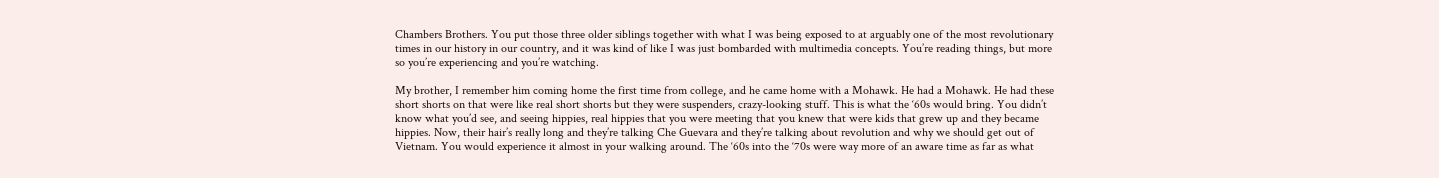Chambers Brothers. You put those three older siblings together with what I was being exposed to at arguably one of the most revolutionary times in our history in our country, and it was kind of like I was just bombarded with multimedia concepts. You’re reading things, but more so you’re experiencing and you’re watching.

My brother, I remember him coming home the first time from college, and he came home with a Mohawk. He had a Mohawk. He had these short shorts on that were like real short shorts but they were suspenders, crazy-looking stuff. This is what the ‘60s would bring. You didn’t know what you’d see, and seeing hippies, real hippies that you were meeting that you knew that were kids that grew up and they became hippies. Now, their hair’s really long and they’re talking Che Guevara and they’re talking about revolution and why we should get out of Vietnam. You would experience it almost in your walking around. The ‘60s into the ‘70s were way more of an aware time as far as what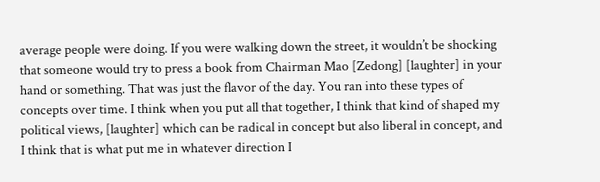average people were doing. If you were walking down the street, it wouldn’t be shocking that someone would try to press a book from Chairman Mao [Zedong] [laughter] in your hand or something. That was just the flavor of the day. You ran into these types of concepts over time. I think when you put all that together, I think that kind of shaped my political views, [laughter] which can be radical in concept but also liberal in concept, and I think that is what put me in whatever direction I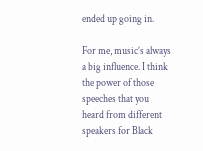ended up going in.

For me, music’s always a big influence. I think the power of those speeches that you heard from different speakers for Black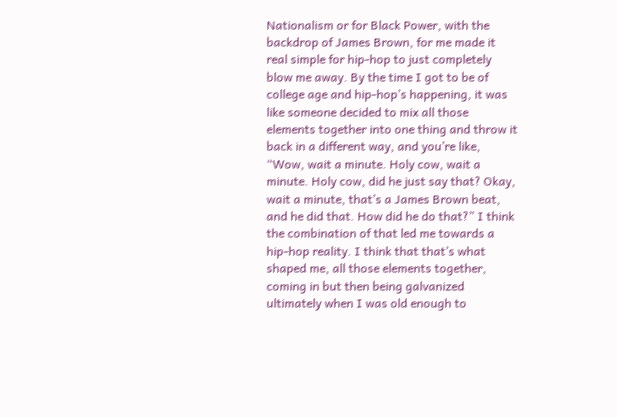Nationalism or for Black Power, with the backdrop of James Brown, for me made it real simple for hip-hop to just completely blow me away. By the time I got to be of college age and hip-hop’s happening, it was like someone decided to mix all those elements together into one thing and throw it back in a different way, and you’re like, “Wow, wait a minute. Holy cow, wait a minute. Holy cow, did he just say that? Okay, wait a minute, that’s a James Brown beat, and he did that. How did he do that?” I think the combination of that led me towards a hip-hop reality. I think that that’s what shaped me, all those elements together, coming in but then being galvanized ultimately when I was old enough to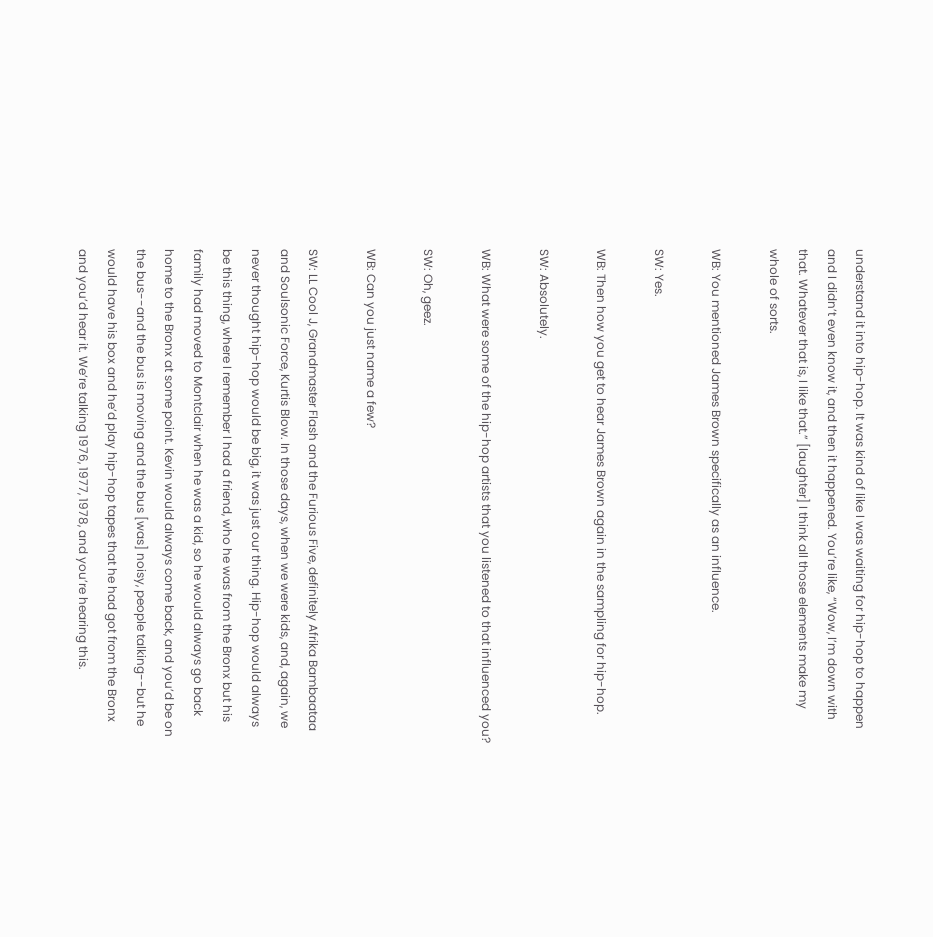understand it into hip-hop. It was kind of like I was waiting for hip-hop to happen and I didn’t even know it, and then it happened. You’re like, “Wow, I’m down with that. Whatever that is, I like that.” [laughter] I think all those elements make my whole of sorts.

WB: You mentioned James Brown specifically as an influence.

SW: Yes.

WB: Then how you get to hear James Brown again in the sampling for hip-hop.

SW: Absolutely.

WB: What were some of the hip-hop artists that you listened to that influenced you?

SW: Oh, geez.

WB: Can you just name a few?

SW: LL Cool J, Grandmaster Flash and the Furious Five, definitely Afrika Bambaataa and Soulsonic Force, Kurtis Blow. In those days, when we were kids, and, again, we never thought hip-hop would be big, it was just our thing. Hip-hop would always be this thing, where I remember I had a friend, who he was from the Bronx but his family had moved to Montclair when he was a kid, so he would always go back home to the Bronx at some point. Kevin would always come back, and you’d be on the bus--and the bus is moving and the bus [was] noisy, people talking--but he would have his box and he’d play hip-hop tapes that he had got from the Bronx and you’d hear it. We’re talking 1976, 1977, 1978, and you’re hearing this.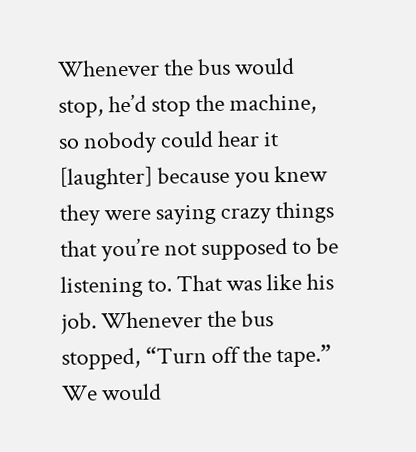Whenever the bus would stop, he’d stop the machine, so nobody could hear it [laughter] because you knew they were saying crazy things that you’re not supposed to be listening to. That was like his job. Whenever the bus stopped, “Turn off the tape.” We would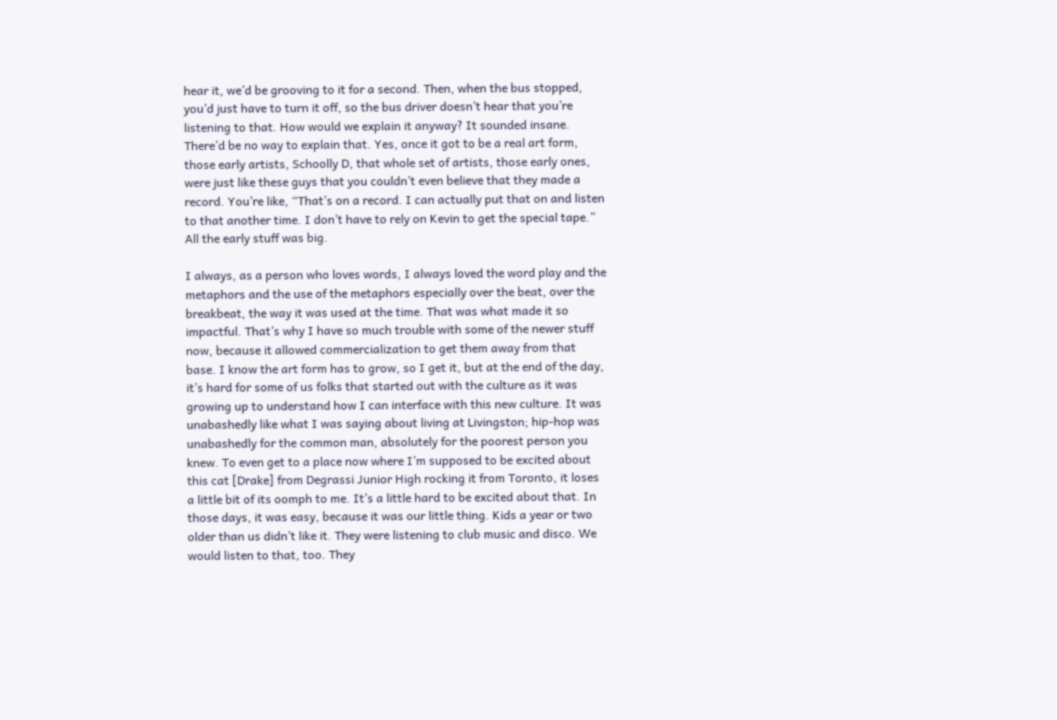hear it, we’d be grooving to it for a second. Then, when the bus stopped, you’d just have to turn it off, so the bus driver doesn’t hear that you’re listening to that. How would we explain it anyway? It sounded insane. There’d be no way to explain that. Yes, once it got to be a real art form, those early artists, Schoolly D, that whole set of artists, those early ones, were just like these guys that you couldn’t even believe that they made a record. You’re like, “That’s on a record. I can actually put that on and listen to that another time. I don’t have to rely on Kevin to get the special tape.” All the early stuff was big.

I always, as a person who loves words, I always loved the word play and the metaphors and the use of the metaphors especially over the beat, over the breakbeat, the way it was used at the time. That was what made it so impactful. That’s why I have so much trouble with some of the newer stuff now, because it allowed commercialization to get them away from that base. I know the art form has to grow, so I get it, but at the end of the day, it’s hard for some of us folks that started out with the culture as it was growing up to understand how I can interface with this new culture. It was unabashedly like what I was saying about living at Livingston; hip-hop was unabashedly for the common man, absolutely for the poorest person you knew. To even get to a place now where I’m supposed to be excited about this cat [Drake] from Degrassi Junior High rocking it from Toronto, it loses a little bit of its oomph to me. It’s a little hard to be excited about that. In those days, it was easy, because it was our little thing. Kids a year or two older than us didn’t like it. They were listening to club music and disco. We would listen to that, too. They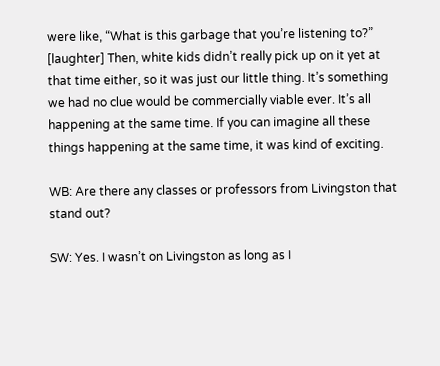were like, “What is this garbage that you’re listening to?” [laughter] Then, white kids didn’t really pick up on it yet at that time either, so it was just our little thing. It’s something we had no clue would be commercially viable ever. It’s all happening at the same time. If you can imagine all these things happening at the same time, it was kind of exciting.

WB: Are there any classes or professors from Livingston that stand out?

SW: Yes. I wasn’t on Livingston as long as I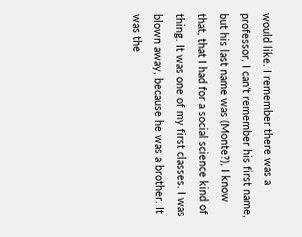would like. I remember there was a professor, I can’t remember his first name, but his last name was (Monte?), I know that, that I had for a social science kind of thing. It was one of my first classes. I was blown away, because he was a brother. It was the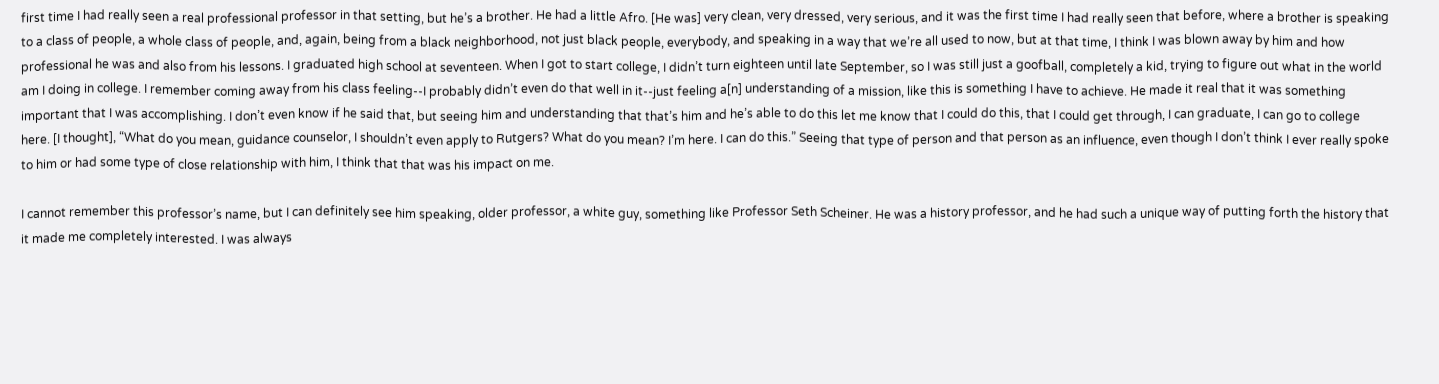first time I had really seen a real professional professor in that setting, but he’s a brother. He had a little Afro. [He was] very clean, very dressed, very serious, and it was the first time I had really seen that before, where a brother is speaking to a class of people, a whole class of people, and, again, being from a black neighborhood, not just black people, everybody, and speaking in a way that we’re all used to now, but at that time, I think I was blown away by him and how professional he was and also from his lessons. I graduated high school at seventeen. When I got to start college, I didn’t turn eighteen until late September, so I was still just a goofball, completely a kid, trying to figure out what in the world am I doing in college. I remember coming away from his class feeling--I probably didn’t even do that well in it--just feeling a[n] understanding of a mission, like this is something I have to achieve. He made it real that it was something important that I was accomplishing. I don’t even know if he said that, but seeing him and understanding that that’s him and he’s able to do this let me know that I could do this, that I could get through, I can graduate, I can go to college here. [I thought], “What do you mean, guidance counselor, I shouldn’t even apply to Rutgers? What do you mean? I’m here. I can do this.” Seeing that type of person and that person as an influence, even though I don’t think I ever really spoke to him or had some type of close relationship with him, I think that that was his impact on me.

I cannot remember this professor’s name, but I can definitely see him speaking, older professor, a white guy, something like Professor Seth Scheiner. He was a history professor, and he had such a unique way of putting forth the history that it made me completely interested. I was always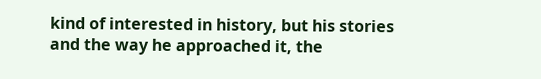kind of interested in history, but his stories and the way he approached it, the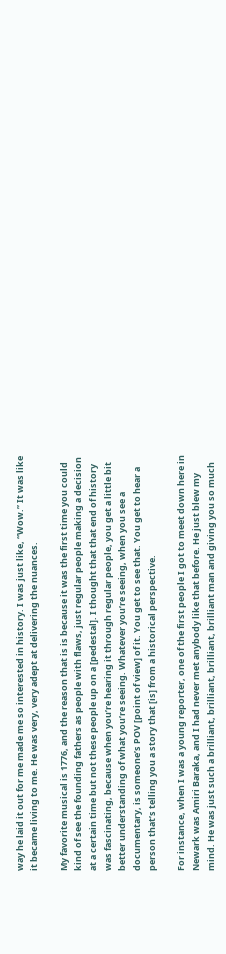way he laid it out for me made me so interested in history. I was just like, “Wow.” It was like it became living to me. He was very, very adept at delivering the nuances.

My favorite musical is 1776, and the reason that is is because it was the first time you could kind of see the founding fathers as people with flaws, just regular people making a decision at a certain time but not these people up on a [pedestal]. I thought that that end of history was fascinating, because when you’re hearing it through regular people, you get a little bit better understanding of what you’re seeing. Whatever you’re seeing, when you see a documentary, is someone’s POV [point of view] of it. You get to see that. You get to hear a person that’s telling you a story that [is] from a historical perspective.

For instance, when I was a young reporter, one of the first people I got to meet down here in Newark was Amiri Baraka, and I had never met anybody like that before. He just blew my mind. He was just such a brilliant, brilliant, brilliant, brilliant man and giving you so much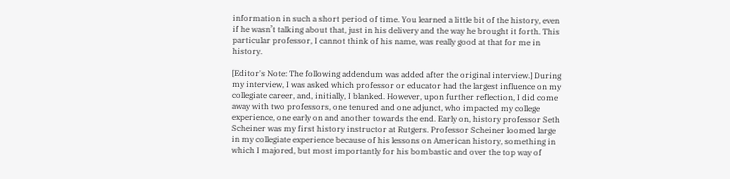information in such a short period of time. You learned a little bit of the history, even if he wasn’t talking about that, just in his delivery and the way he brought it forth. This particular professor, I cannot think of his name, was really good at that for me in history.

[Editor's Note: The following addendum was added after the original interview.] During my interview, I was asked which professor or educator had the largest influence on my collegiate career, and, initially, I blanked. However, upon further reflection, I did come away with two professors, one tenured and one adjunct, who impacted my college experience, one early on and another towards the end. Early on, history professor Seth Scheiner was my first history instructor at Rutgers. Professor Scheiner loomed large in my collegiate experience because of his lessons on American history, something in which I majored, but most importantly for his bombastic and over the top way of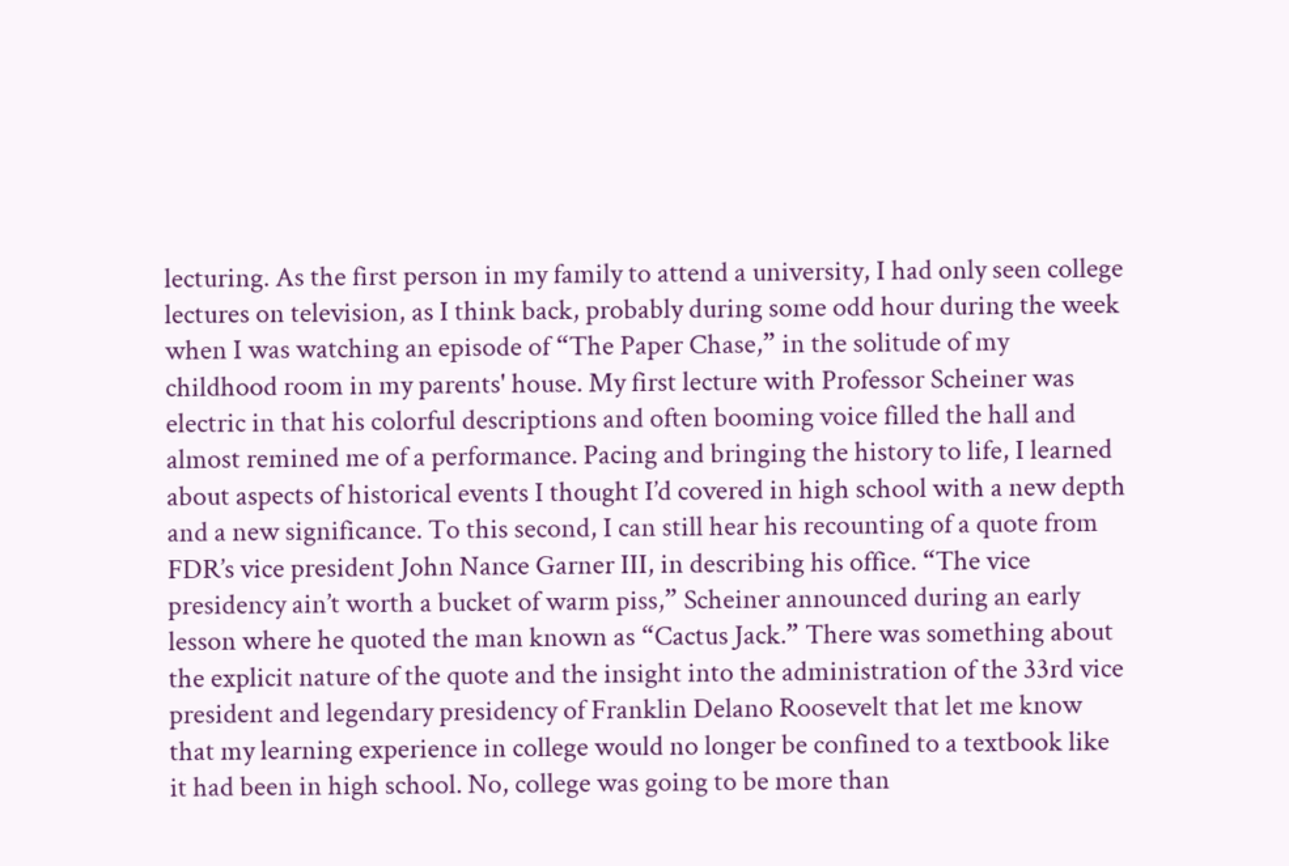lecturing. As the first person in my family to attend a university, I had only seen college lectures on television, as I think back, probably during some odd hour during the week when I was watching an episode of “The Paper Chase,” in the solitude of my childhood room in my parents' house. My first lecture with Professor Scheiner was electric in that his colorful descriptions and often booming voice filled the hall and almost remined me of a performance. Pacing and bringing the history to life, I learned about aspects of historical events I thought I’d covered in high school with a new depth and a new significance. To this second, I can still hear his recounting of a quote from FDR’s vice president John Nance Garner III, in describing his office. “The vice presidency ain’t worth a bucket of warm piss,” Scheiner announced during an early lesson where he quoted the man known as “Cactus Jack.” There was something about the explicit nature of the quote and the insight into the administration of the 33rd vice president and legendary presidency of Franklin Delano Roosevelt that let me know that my learning experience in college would no longer be confined to a textbook like it had been in high school. No, college was going to be more than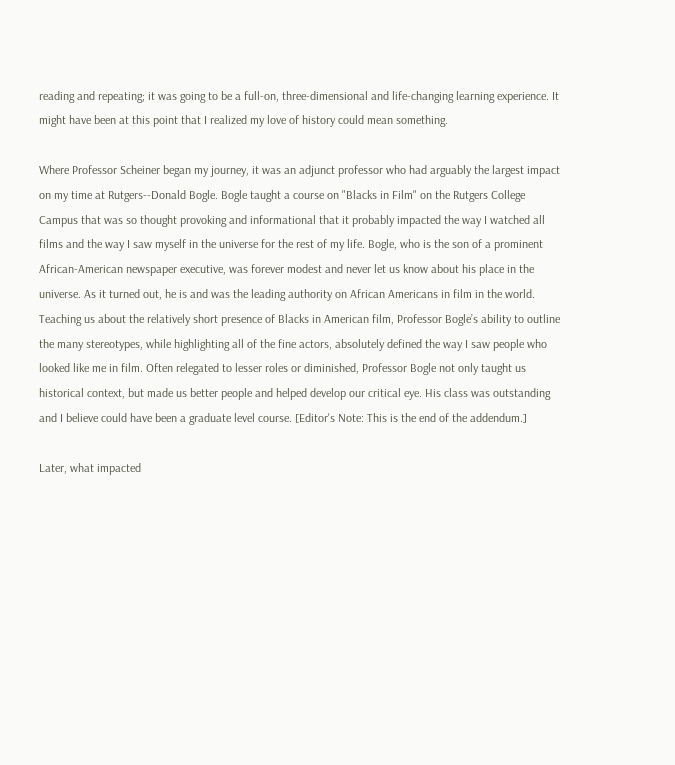reading and repeating; it was going to be a full-on, three-dimensional and life-changing learning experience. It might have been at this point that I realized my love of history could mean something.

Where Professor Scheiner began my journey, it was an adjunct professor who had arguably the largest impact on my time at Rutgers--Donald Bogle. Bogle taught a course on "Blacks in Film" on the Rutgers College Campus that was so thought provoking and informational that it probably impacted the way I watched all films and the way I saw myself in the universe for the rest of my life. Bogle, who is the son of a prominent African-American newspaper executive, was forever modest and never let us know about his place in the universe. As it turned out, he is and was the leading authority on African Americans in film in the world. Teaching us about the relatively short presence of Blacks in American film, Professor Bogle’s ability to outline the many stereotypes, while highlighting all of the fine actors, absolutely defined the way I saw people who looked like me in film. Often relegated to lesser roles or diminished, Professor Bogle not only taught us historical context, but made us better people and helped develop our critical eye. His class was outstanding and I believe could have been a graduate level course. [Editor's Note: This is the end of the addendum.]

Later, what impacted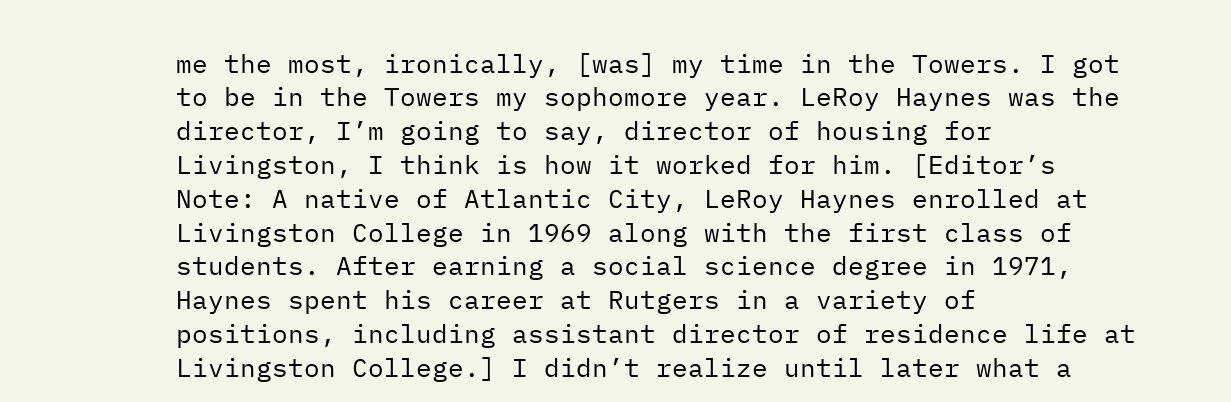me the most, ironically, [was] my time in the Towers. I got to be in the Towers my sophomore year. LeRoy Haynes was the director, I’m going to say, director of housing for Livingston, I think is how it worked for him. [Editor’s Note: A native of Atlantic City, LeRoy Haynes enrolled at Livingston College in 1969 along with the first class of students. After earning a social science degree in 1971, Haynes spent his career at Rutgers in a variety of positions, including assistant director of residence life at Livingston College.] I didn’t realize until later what a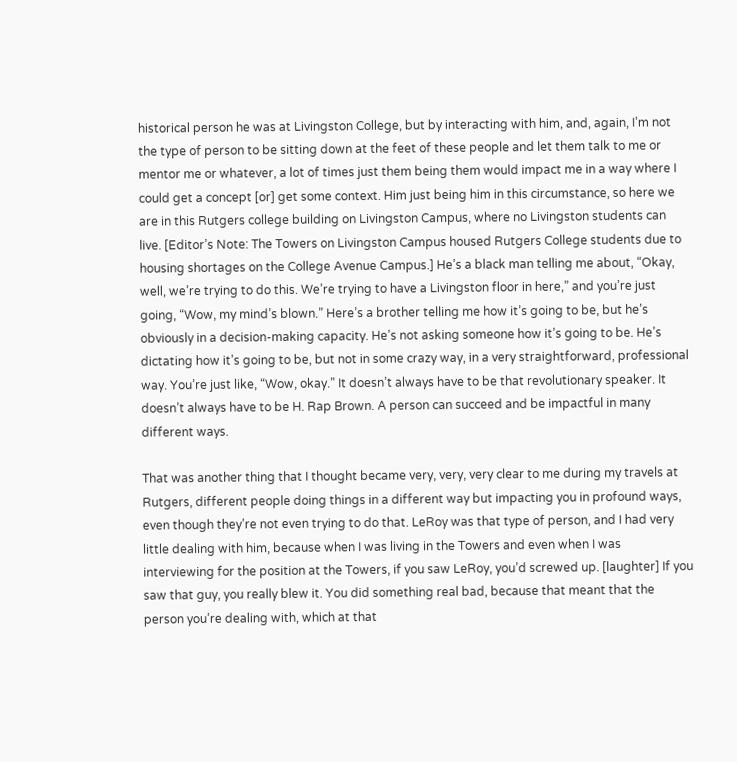historical person he was at Livingston College, but by interacting with him, and, again, I’m not the type of person to be sitting down at the feet of these people and let them talk to me or mentor me or whatever, a lot of times just them being them would impact me in a way where I could get a concept [or] get some context. Him just being him in this circumstance, so here we are in this Rutgers college building on Livingston Campus, where no Livingston students can live. [Editor’s Note: The Towers on Livingston Campus housed Rutgers College students due to housing shortages on the College Avenue Campus.] He’s a black man telling me about, “Okay, well, we’re trying to do this. We’re trying to have a Livingston floor in here,” and you’re just going, “Wow, my mind’s blown.” Here’s a brother telling me how it’s going to be, but he’s obviously in a decision-making capacity. He’s not asking someone how it’s going to be. He’s dictating how it’s going to be, but not in some crazy way, in a very straightforward, professional way. You’re just like, “Wow, okay.” It doesn’t always have to be that revolutionary speaker. It doesn’t always have to be H. Rap Brown. A person can succeed and be impactful in many different ways.

That was another thing that I thought became very, very, very clear to me during my travels at Rutgers, different people doing things in a different way but impacting you in profound ways, even though they’re not even trying to do that. LeRoy was that type of person, and I had very little dealing with him, because when I was living in the Towers and even when I was interviewing for the position at the Towers, if you saw LeRoy, you’d screwed up. [laughter] If you saw that guy, you really blew it. You did something real bad, because that meant that the person you’re dealing with, which at that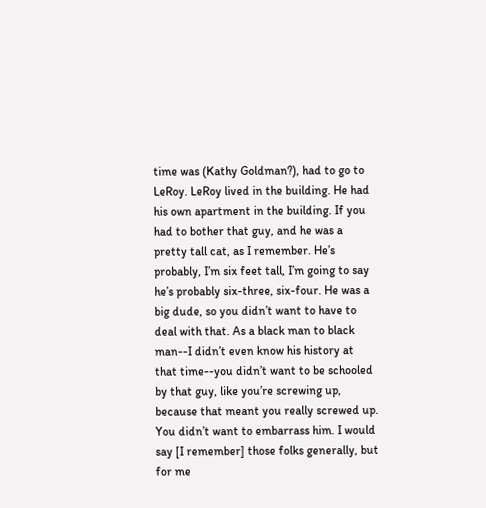time was (Kathy Goldman?), had to go to LeRoy. LeRoy lived in the building. He had his own apartment in the building. If you had to bother that guy, and he was a pretty tall cat, as I remember. He’s probably, I’m six feet tall, I’m going to say he’s probably six-three, six-four. He was a big dude, so you didn’t want to have to deal with that. As a black man to black man--I didn’t even know his history at that time--you didn’t want to be schooled by that guy, like you’re screwing up, because that meant you really screwed up. You didn’t want to embarrass him. I would say [I remember] those folks generally, but for me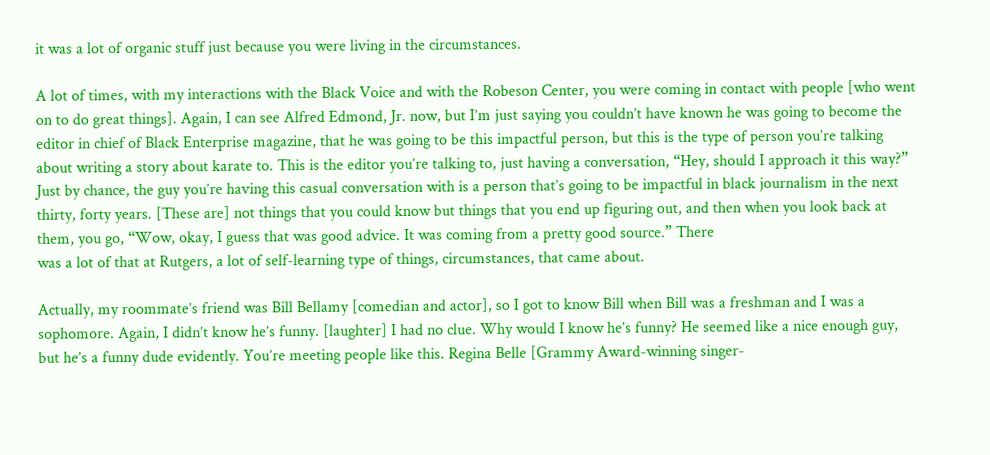it was a lot of organic stuff just because you were living in the circumstances.

A lot of times, with my interactions with the Black Voice and with the Robeson Center, you were coming in contact with people [who went on to do great things]. Again, I can see Alfred Edmond, Jr. now, but I’m just saying you couldn’t have known he was going to become the editor in chief of Black Enterprise magazine, that he was going to be this impactful person, but this is the type of person you’re talking about writing a story about karate to. This is the editor you’re talking to, just having a conversation, “Hey, should I approach it this way?” Just by chance, the guy you’re having this casual conversation with is a person that’s going to be impactful in black journalism in the next thirty, forty years. [These are] not things that you could know but things that you end up figuring out, and then when you look back at them, you go, “Wow, okay, I guess that was good advice. It was coming from a pretty good source.” There
was a lot of that at Rutgers, a lot of self-learning type of things, circumstances, that came about.

Actually, my roommate’s friend was Bill Bellamy [comedian and actor], so I got to know Bill when Bill was a freshman and I was a sophomore. Again, I didn’t know he’s funny. [laughter] I had no clue. Why would I know he’s funny? He seemed like a nice enough guy, but he’s a funny dude evidently. You’re meeting people like this. Regina Belle [Grammy Award-winning singer-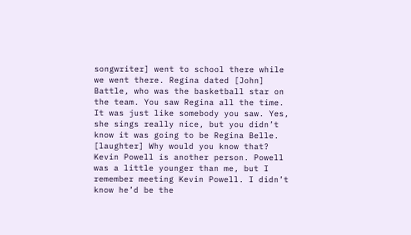songwriter] went to school there while we went there. Regina dated [John] Battle, who was the basketball star on the team. You saw Regina all the time. It was just like somebody you saw. Yes, she sings really nice, but you didn’t know it was going to be Regina Belle. [laughter] Why would you know that? Kevin Powell is another person. Powell was a little younger than me, but I remember meeting Kevin Powell. I didn’t know he’d be the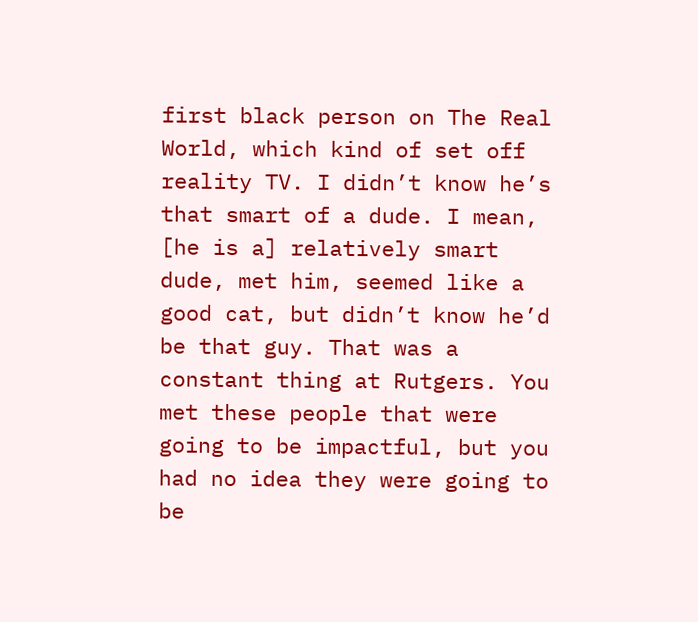first black person on The Real World, which kind of set off reality TV. I didn’t know he’s that smart of a dude. I mean, [he is a] relatively smart dude, met him, seemed like a good cat, but didn’t know he’d be that guy. That was a constant thing at Rutgers. You met these people that were going to be impactful, but you had no idea they were going to be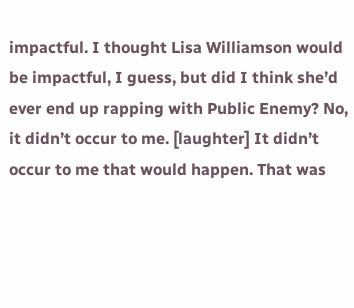impactful. I thought Lisa Williamson would be impactful, I guess, but did I think she’d ever end up rapping with Public Enemy? No, it didn’t occur to me. [laughter] It didn’t occur to me that would happen. That was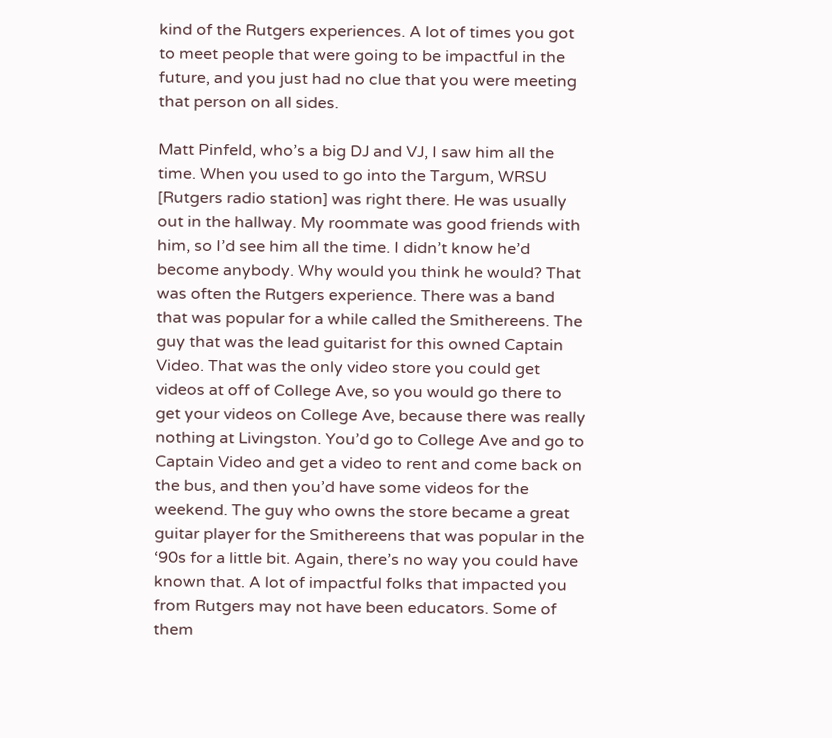kind of the Rutgers experiences. A lot of times you got to meet people that were going to be impactful in the future, and you just had no clue that you were meeting that person on all sides.

Matt Pinfeld, who’s a big DJ and VJ, I saw him all the time. When you used to go into the Targum, WRSU [Rutgers radio station] was right there. He was usually out in the hallway. My roommate was good friends with him, so I’d see him all the time. I didn’t know he’d become anybody. Why would you think he would? That was often the Rutgers experience. There was a band that was popular for a while called the Smithereens. The guy that was the lead guitarist for this owned Captain Video. That was the only video store you could get videos at off of College Ave, so you would go there to get your videos on College Ave, because there was really nothing at Livingston. You’d go to College Ave and go to Captain Video and get a video to rent and come back on the bus, and then you’d have some videos for the weekend. The guy who owns the store became a great guitar player for the Smithereens that was popular in the ‘90s for a little bit. Again, there’s no way you could have known that. A lot of impactful folks that impacted you from Rutgers may not have been educators. Some of them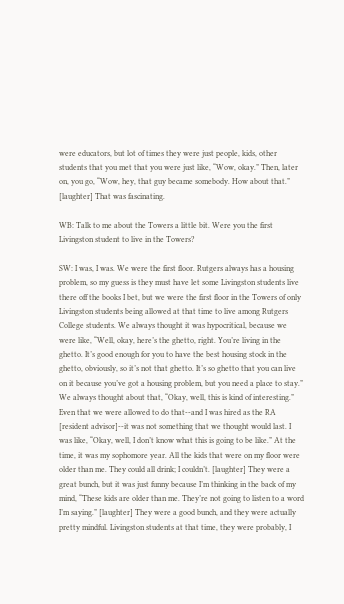were educators, but lot of times they were just people, kids, other students that you met that you were just like, “Wow, okay.” Then, later on, you go, “Wow, hey, that guy became somebody. How about that.” [laughter] That was fascinating.

WB: Talk to me about the Towers a little bit. Were you the first Livingston student to live in the Towers?

SW: I was, I was. We were the first floor. Rutgers always has a housing problem, so my guess is they must have let some Livingston students live there off the books I bet, but we were the first floor in the Towers of only Livingston students being allowed at that time to live among Rutgers College students. We always thought it was hypocritical, because we were like, “Well, okay, here’s the ghetto, right. You’re living in the ghetto. It’s good enough for you to have the best housing stock in the ghetto, obviously, so it’s not that ghetto. It’s so ghetto that you can live on it because you’ve got a housing problem, but you need a place to stay.” We always thought about that, “Okay, well, this is kind of interesting.” Even that we were allowed to do that--and I was hired as the RA [resident advisor]--it was not something that we thought would last. I was like, “Okay, well, I don’t know what this is going to be like.” At the time, it was my sophomore year. All the kids that were on my floor were older than me. They could all drink; I couldn’t. [laughter] They were a great bunch, but it was just funny because I’m thinking in the back of my mind, “These kids are older than me. They’re not going to listen to a word I’m saying.” [laughter] They were a good bunch, and they were actually pretty mindful. Livingston students at that time, they were probably, I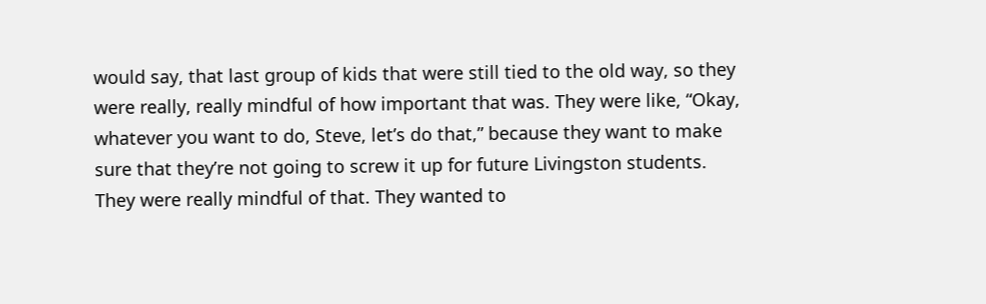would say, that last group of kids that were still tied to the old way, so they were really, really mindful of how important that was. They were like, “Okay, whatever you want to do, Steve, let’s do that,” because they want to make sure that they’re not going to screw it up for future Livingston students. They were really mindful of that. They wanted to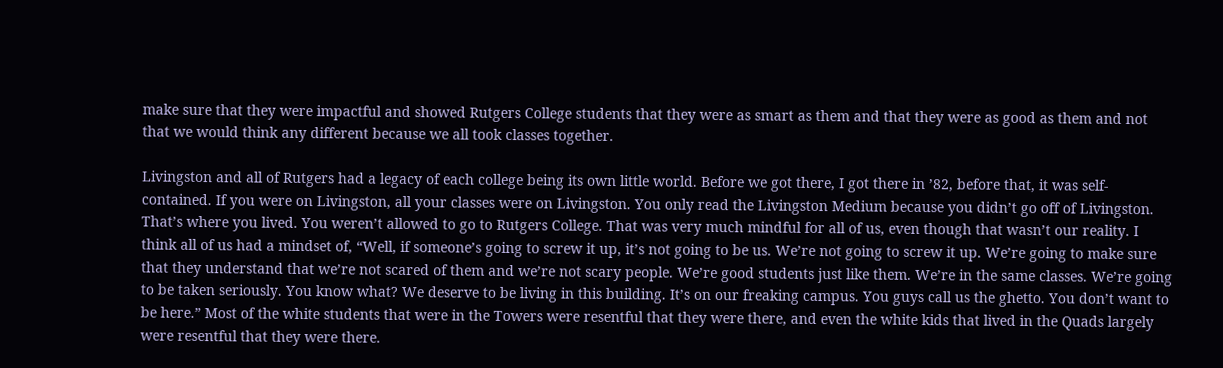make sure that they were impactful and showed Rutgers College students that they were as smart as them and that they were as good as them and not that we would think any different because we all took classes together.

Livingston and all of Rutgers had a legacy of each college being its own little world. Before we got there, I got there in ’82, before that, it was self-contained. If you were on Livingston, all your classes were on Livingston. You only read the Livingston Medium because you didn’t go off of Livingston. That’s where you lived. You weren’t allowed to go to Rutgers College. That was very much mindful for all of us, even though that wasn’t our reality. I think all of us had a mindset of, “Well, if someone’s going to screw it up, it’s not going to be us. We’re not going to screw it up. We’re going to make sure that they understand that we’re not scared of them and we’re not scary people. We’re good students just like them. We’re in the same classes. We’re going to be taken seriously. You know what? We deserve to be living in this building. It’s on our freaking campus. You guys call us the ghetto. You don’t want to be here.” Most of the white students that were in the Towers were resentful that they were there, and even the white kids that lived in the Quads largely were resentful that they were there.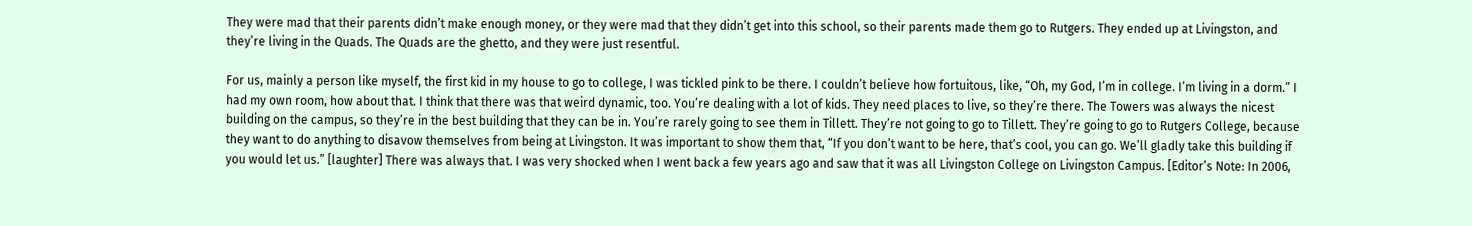They were mad that their parents didn’t make enough money, or they were mad that they didn’t get into this school, so their parents made them go to Rutgers. They ended up at Livingston, and they’re living in the Quads. The Quads are the ghetto, and they were just resentful.

For us, mainly a person like myself, the first kid in my house to go to college, I was tickled pink to be there. I couldn’t believe how fortuitous, like, “Oh, my God, I’m in college. I’m living in a dorm.” I had my own room, how about that. I think that there was that weird dynamic, too. You’re dealing with a lot of kids. They need places to live, so they’re there. The Towers was always the nicest building on the campus, so they’re in the best building that they can be in. You’re rarely going to see them in Tillett. They’re not going to go to Tillett. They’re going to go to Rutgers College, because they want to do anything to disavow themselves from being at Livingston. It was important to show them that, “If you don’t want to be here, that’s cool, you can go. We’ll gladly take this building if you would let us.” [laughter] There was always that. I was very shocked when I went back a few years ago and saw that it was all Livingston College on Livingston Campus. [Editor’s Note: In 2006,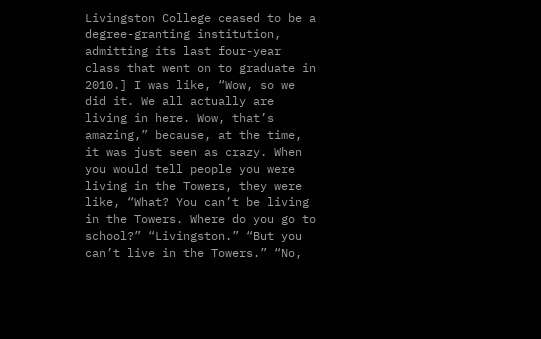Livingston College ceased to be a degree-granting institution, admitting its last four-year class that went on to graduate in 2010.] I was like, “Wow, so we did it. We all actually are living in here. Wow, that’s amazing,” because, at the time, it was just seen as crazy. When you would tell people you were living in the Towers, they were like, “What? You can’t be living in the Towers. Where do you go to school?” “Livingston.” “But you can’t live in the Towers.” “No,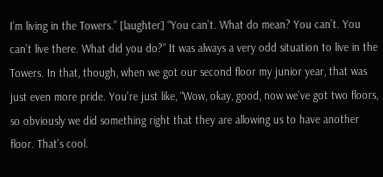I’m living in the Towers.” [laughter] “You can’t. What do mean? You can’t. You can’t live there. What did you do?” It was always a very odd situation to live in the Towers. In that, though, when we got our second floor my junior year, that was just even more pride. You’re just like, “Wow, okay, good, now we’ve got two floors, so obviously we did something right that they are allowing us to have another floor. That’s cool.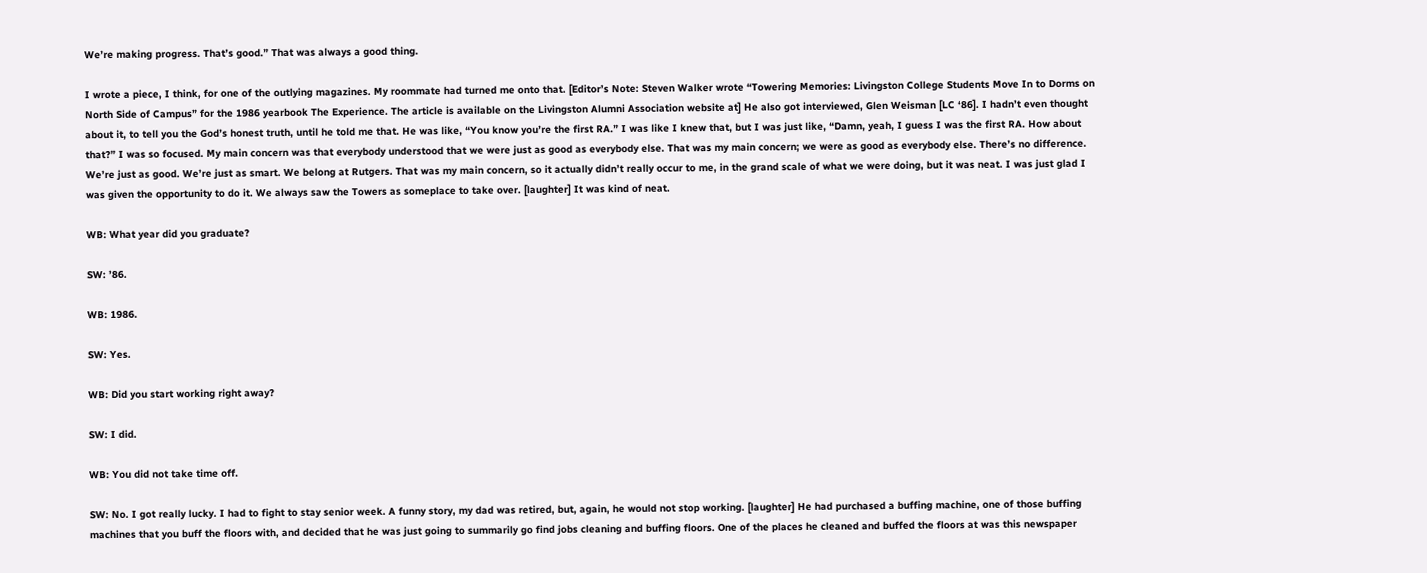We’re making progress. That’s good.” That was always a good thing.

I wrote a piece, I think, for one of the outlying magazines. My roommate had turned me onto that. [Editor’s Note: Steven Walker wrote “Towering Memories: Livingston College Students Move In to Dorms on North Side of Campus” for the 1986 yearbook The Experience. The article is available on the Livingston Alumni Association website at] He also got interviewed, Glen Weisman [LC ‘86]. I hadn’t even thought about it, to tell you the God’s honest truth, until he told me that. He was like, “You know you’re the first RA.” I was like I knew that, but I was just like, “Damn, yeah, I guess I was the first RA. How about that?” I was so focused. My main concern was that everybody understood that we were just as good as everybody else. That was my main concern; we were as good as everybody else. There’s no difference. We’re just as good. We’re just as smart. We belong at Rutgers. That was my main concern, so it actually didn’t really occur to me, in the grand scale of what we were doing, but it was neat. I was just glad I was given the opportunity to do it. We always saw the Towers as someplace to take over. [laughter] It was kind of neat.

WB: What year did you graduate?

SW: ’86.

WB: 1986.

SW: Yes.

WB: Did you start working right away?

SW: I did.

WB: You did not take time off.

SW: No. I got really lucky. I had to fight to stay senior week. A funny story, my dad was retired, but, again, he would not stop working. [laughter] He had purchased a buffing machine, one of those buffing machines that you buff the floors with, and decided that he was just going to summarily go find jobs cleaning and buffing floors. One of the places he cleaned and buffed the floors at was this newspaper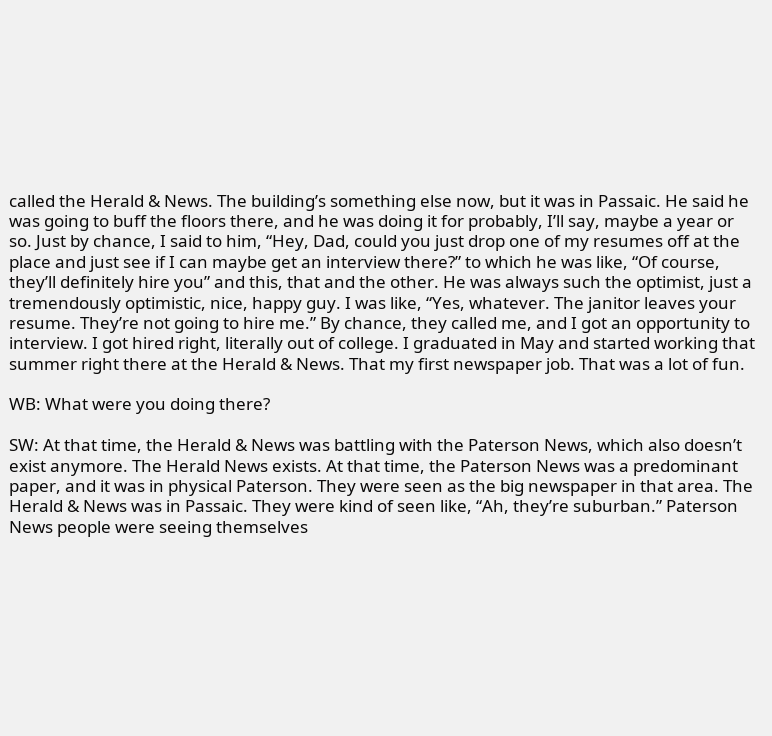called the Herald & News. The building’s something else now, but it was in Passaic. He said he was going to buff the floors there, and he was doing it for probably, I’ll say, maybe a year or so. Just by chance, I said to him, “Hey, Dad, could you just drop one of my resumes off at the place and just see if I can maybe get an interview there?” to which he was like, “Of course, they’ll definitely hire you” and this, that and the other. He was always such the optimist, just a tremendously optimistic, nice, happy guy. I was like, “Yes, whatever. The janitor leaves your resume. They’re not going to hire me.” By chance, they called me, and I got an opportunity to interview. I got hired right, literally out of college. I graduated in May and started working that summer right there at the Herald & News. That my first newspaper job. That was a lot of fun.

WB: What were you doing there?

SW: At that time, the Herald & News was battling with the Paterson News, which also doesn’t exist anymore. The Herald News exists. At that time, the Paterson News was a predominant paper, and it was in physical Paterson. They were seen as the big newspaper in that area. The Herald & News was in Passaic. They were kind of seen like, “Ah, they’re suburban.” Paterson News people were seeing themselves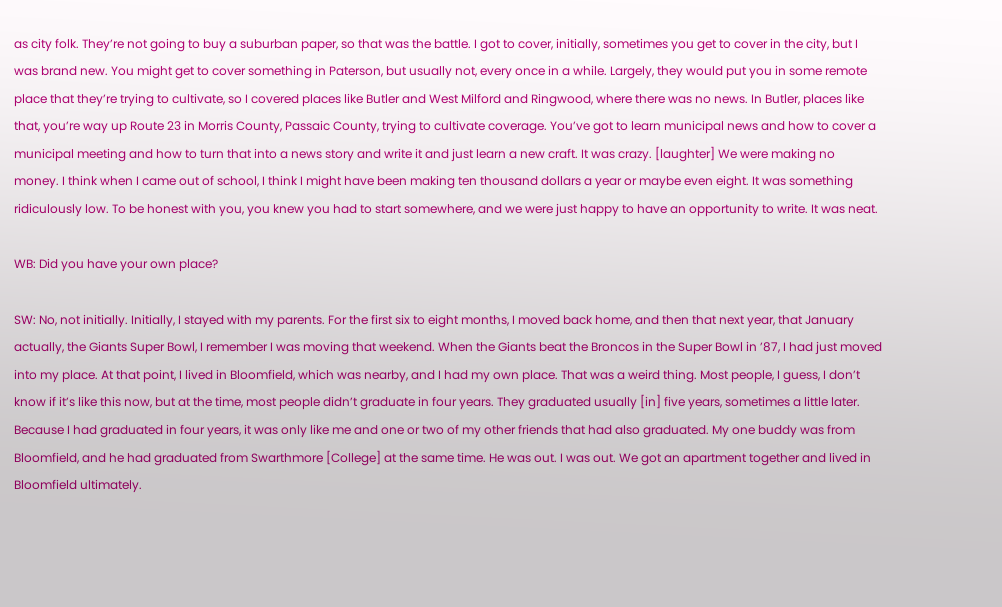as city folk. They’re not going to buy a suburban paper, so that was the battle. I got to cover, initially, sometimes you get to cover in the city, but I was brand new. You might get to cover something in Paterson, but usually not, every once in a while. Largely, they would put you in some remote place that they’re trying to cultivate, so I covered places like Butler and West Milford and Ringwood, where there was no news. In Butler, places like that, you’re way up Route 23 in Morris County, Passaic County, trying to cultivate coverage. You’ve got to learn municipal news and how to cover a municipal meeting and how to turn that into a news story and write it and just learn a new craft. It was crazy. [laughter] We were making no money. I think when I came out of school, I think I might have been making ten thousand dollars a year or maybe even eight. It was something ridiculously low. To be honest with you, you knew you had to start somewhere, and we were just happy to have an opportunity to write. It was neat.

WB: Did you have your own place?

SW: No, not initially. Initially, I stayed with my parents. For the first six to eight months, I moved back home, and then that next year, that January actually, the Giants Super Bowl, I remember I was moving that weekend. When the Giants beat the Broncos in the Super Bowl in ’87, I had just moved into my place. At that point, I lived in Bloomfield, which was nearby, and I had my own place. That was a weird thing. Most people, I guess, I don’t know if it’s like this now, but at the time, most people didn’t graduate in four years. They graduated usually [in] five years, sometimes a little later. Because I had graduated in four years, it was only like me and one or two of my other friends that had also graduated. My one buddy was from Bloomfield, and he had graduated from Swarthmore [College] at the same time. He was out. I was out. We got an apartment together and lived in Bloomfield ultimately.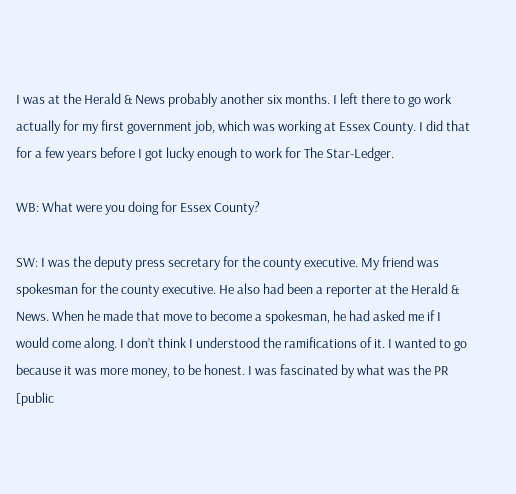I was at the Herald & News probably another six months. I left there to go work actually for my first government job, which was working at Essex County. I did that for a few years before I got lucky enough to work for The Star-Ledger.

WB: What were you doing for Essex County?

SW: I was the deputy press secretary for the county executive. My friend was spokesman for the county executive. He also had been a reporter at the Herald & News. When he made that move to become a spokesman, he had asked me if I would come along. I don’t think I understood the ramifications of it. I wanted to go because it was more money, to be honest. I was fascinated by what was the PR [public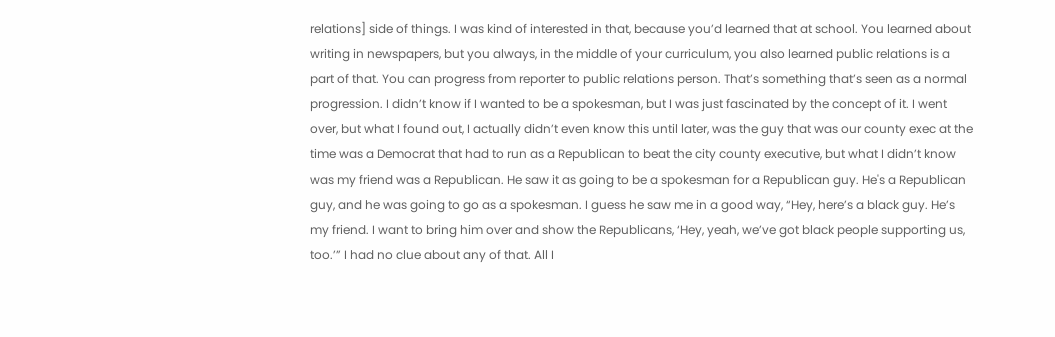relations] side of things. I was kind of interested in that, because you’d learned that at school. You learned about writing in newspapers, but you always, in the middle of your curriculum, you also learned public relations is a part of that. You can progress from reporter to public relations person. That’s something that’s seen as a normal progression. I didn’t know if I wanted to be a spokesman, but I was just fascinated by the concept of it. I went over, but what I found out, I actually didn’t even know this until later, was the guy that was our county exec at the time was a Democrat that had to run as a Republican to beat the city county executive, but what I didn’t know was my friend was a Republican. He saw it as going to be a spokesman for a Republican guy. He's a Republican guy, and he was going to go as a spokesman. I guess he saw me in a good way, “Hey, here’s a black guy. He’s my friend. I want to bring him over and show the Republicans, ‘Hey, yeah, we’ve got black people supporting us, too.’” I had no clue about any of that. All I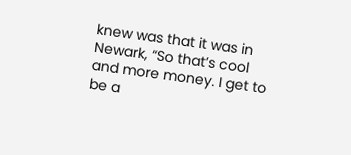knew was that it was in Newark, “So that’s cool and more money. I get to be a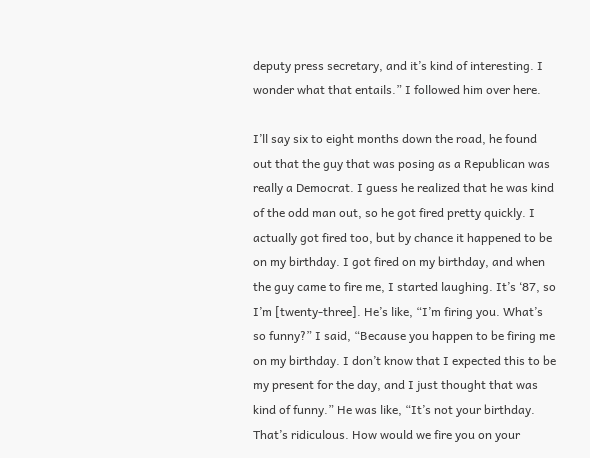deputy press secretary, and it’s kind of interesting. I wonder what that entails.” I followed him over here.

I’ll say six to eight months down the road, he found out that the guy that was posing as a Republican was really a Democrat. I guess he realized that he was kind of the odd man out, so he got fired pretty quickly. I actually got fired too, but by chance it happened to be on my birthday. I got fired on my birthday, and when the guy came to fire me, I started laughing. It’s ‘87, so I’m [twenty-three]. He’s like, “I’m firing you. What’s so funny?” I said, “Because you happen to be firing me on my birthday. I don’t know that I expected this to be my present for the day, and I just thought that was kind of funny.” He was like, “It’s not your birthday. That’s ridiculous. How would we fire you on your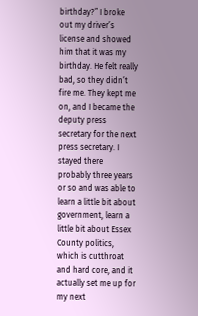birthday?” I broke out my driver’s license and showed him that it was my birthday. He felt really bad, so they didn’t fire me. They kept me on, and I became the deputy press secretary for the next press secretary. I stayed there probably three years or so and was able to learn a little bit about government, learn a little bit about Essex County politics, which is cutthroat and hard core, and it actually set me up for my next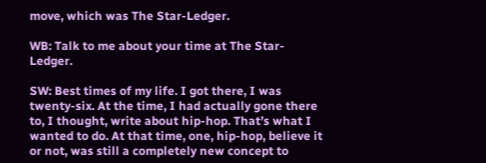move, which was The Star-Ledger.

WB: Talk to me about your time at The Star-Ledger.

SW: Best times of my life. I got there, I was twenty-six. At the time, I had actually gone there to, I thought, write about hip-hop. That’s what I wanted to do. At that time, one, hip-hop, believe it or not, was still a completely new concept to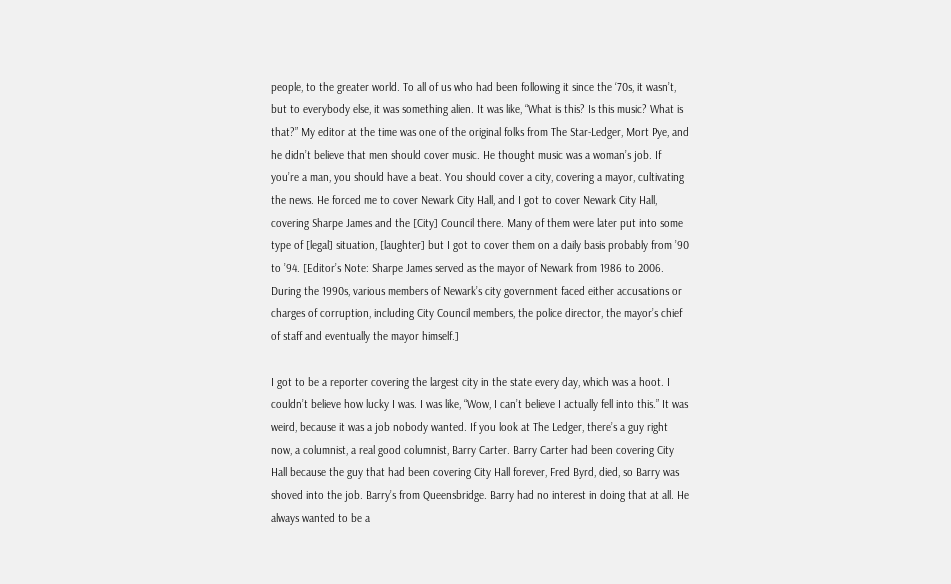people, to the greater world. To all of us who had been following it since the ‘70s, it wasn’t, but to everybody else, it was something alien. It was like, “What is this? Is this music? What is that?” My editor at the time was one of the original folks from The Star-Ledger, Mort Pye, and he didn’t believe that men should cover music. He thought music was a woman’s job. If you’re a man, you should have a beat. You should cover a city, covering a mayor, cultivating the news. He forced me to cover Newark City Hall, and I got to cover Newark City Hall, covering Sharpe James and the [City] Council there. Many of them were later put into some type of [legal] situation, [laughter] but I got to cover them on a daily basis probably from ’90 to ’94. [Editor’s Note: Sharpe James served as the mayor of Newark from 1986 to 2006. During the 1990s, various members of Newark’s city government faced either accusations or charges of corruption, including City Council members, the police director, the mayor’s chief of staff and eventually the mayor himself.]

I got to be a reporter covering the largest city in the state every day, which was a hoot. I couldn’t believe how lucky I was. I was like, “Wow, I can’t believe I actually fell into this.” It was weird, because it was a job nobody wanted. If you look at The Ledger, there’s a guy right now, a columnist, a real good columnist, Barry Carter. Barry Carter had been covering City Hall because the guy that had been covering City Hall forever, Fred Byrd, died, so Barry was shoved into the job. Barry’s from Queensbridge. Barry had no interest in doing that at all. He always wanted to be a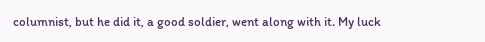columnist, but he did it, a good soldier, went along with it. My luck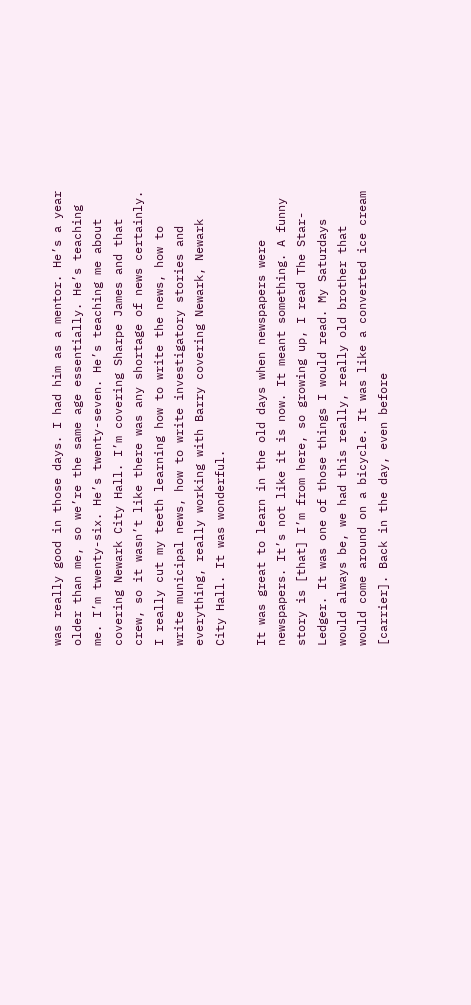was really good in those days. I had him as a mentor. He’s a year older than me, so we’re the same age essentially. He’s teaching me. I’m twenty-six. He’s twenty-seven. He’s teaching me about covering Newark City Hall. I’m covering Sharpe James and that crew, so it wasn’t like there was any shortage of news certainly. I really cut my teeth learning how to write the news, how to write municipal news, how to write investigatory stories and everything, really working with Barry covering Newark, Newark City Hall. It was wonderful.

It was great to learn in the old days when newspapers were newspapers. It’s not like it is now. It meant something. A funny story is [that] I’m from here, so growing up, I read The Star-Ledger. It was one of those things I would read. My Saturdays would always be, we had this really, really old brother that would come around on a bicycle. It was like a converted ice cream [carrier]. Back in the day, even before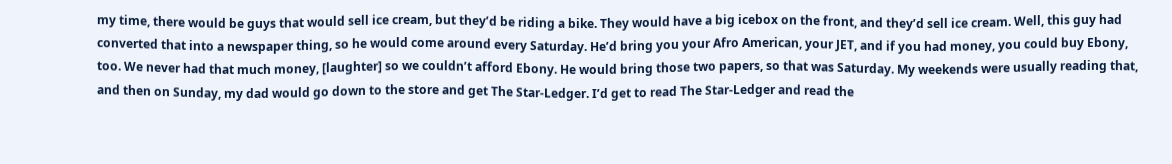my time, there would be guys that would sell ice cream, but they’d be riding a bike. They would have a big icebox on the front, and they’d sell ice cream. Well, this guy had converted that into a newspaper thing, so he would come around every Saturday. He’d bring you your Afro American, your JET, and if you had money, you could buy Ebony, too. We never had that much money, [laughter] so we couldn’t afford Ebony. He would bring those two papers, so that was Saturday. My weekends were usually reading that, and then on Sunday, my dad would go down to the store and get The Star-Ledger. I’d get to read The Star-Ledger and read the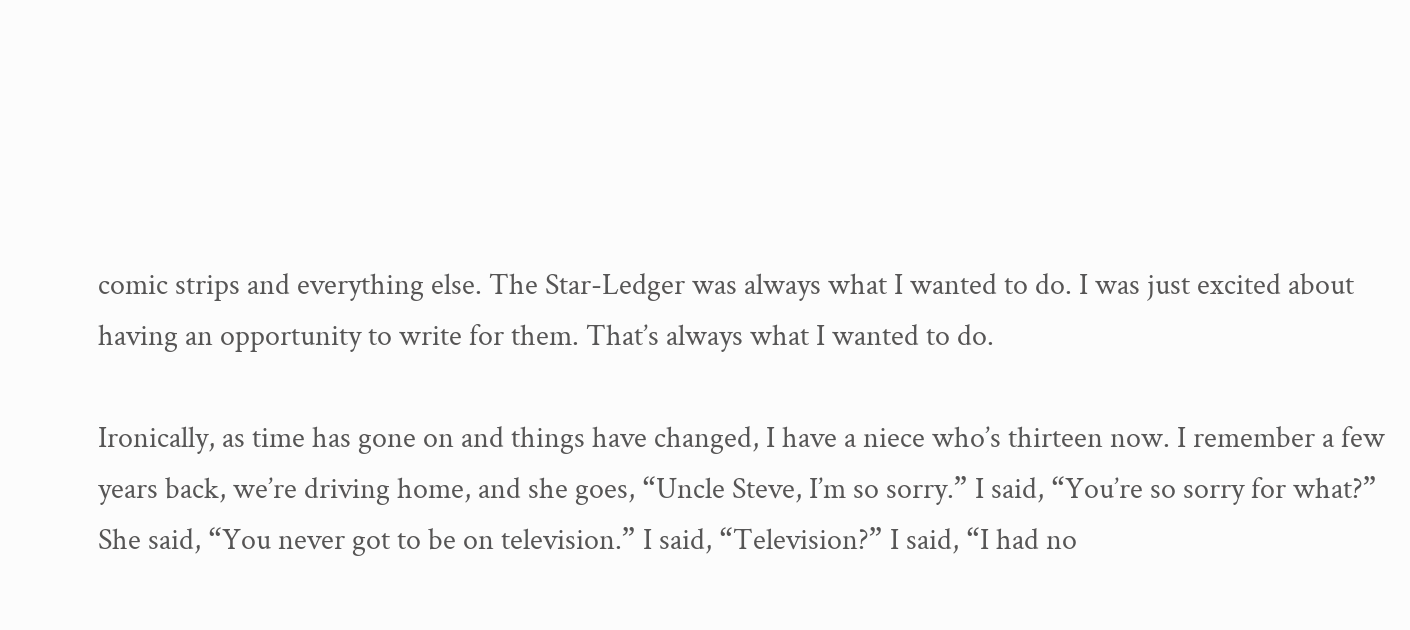comic strips and everything else. The Star-Ledger was always what I wanted to do. I was just excited about having an opportunity to write for them. That’s always what I wanted to do.

Ironically, as time has gone on and things have changed, I have a niece who’s thirteen now. I remember a few years back, we’re driving home, and she goes, “Uncle Steve, I’m so sorry.” I said, “You’re so sorry for what?” She said, “You never got to be on television.” I said, “Television?” I said, “I had no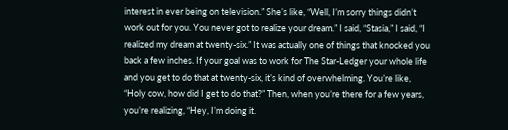interest in ever being on television.” She’s like, “Well, I’m sorry things didn’t work out for you. You never got to realize your dream.” I said, “Stasia,” I said, “I realized my dream at twenty-six.” It was actually one of things that knocked you back a few inches. If your goal was to work for The Star-Ledger your whole life and you get to do that at twenty-six, it’s kind of overwhelming. You’re like, “Holy cow, how did I get to do that?” Then, when you’re there for a few years, you’re realizing, “Hey, I’m doing it.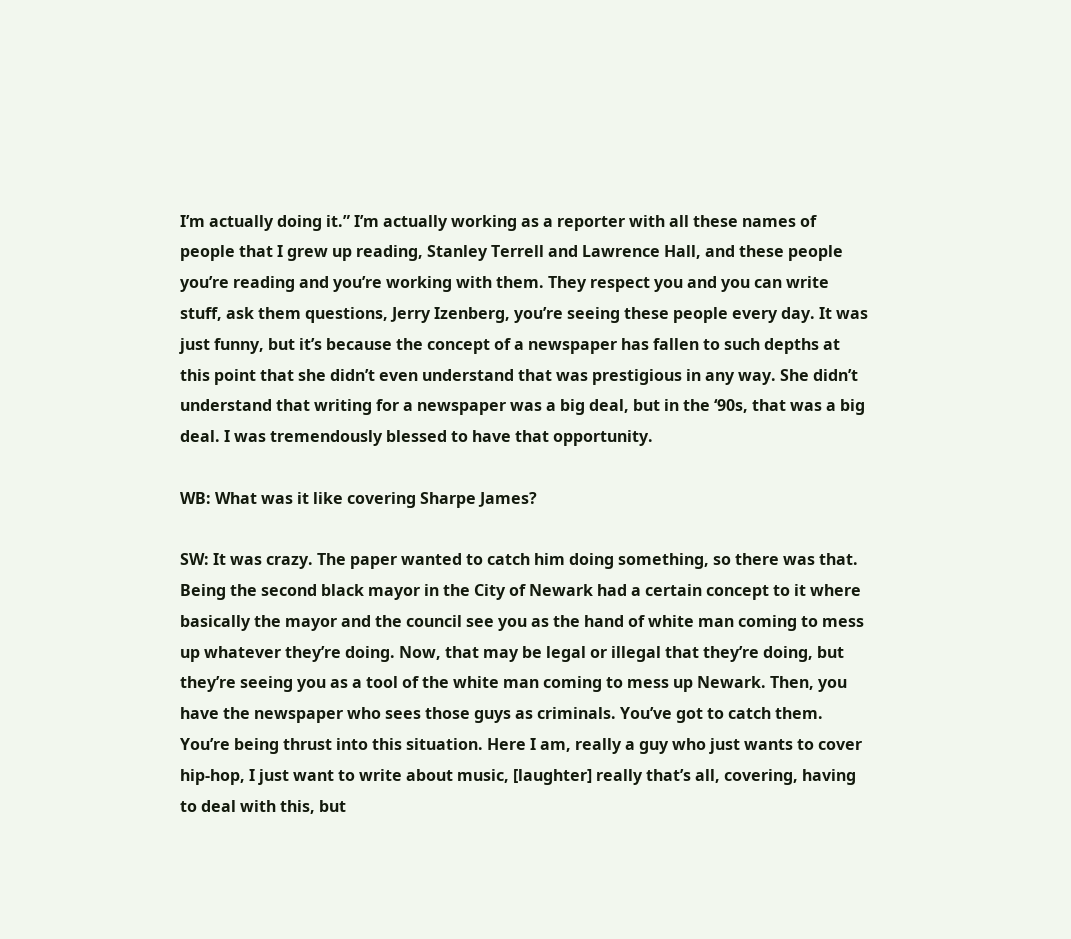I’m actually doing it.” I’m actually working as a reporter with all these names of people that I grew up reading, Stanley Terrell and Lawrence Hall, and these people you’re reading and you’re working with them. They respect you and you can write stuff, ask them questions, Jerry Izenberg, you’re seeing these people every day. It was just funny, but it’s because the concept of a newspaper has fallen to such depths at this point that she didn’t even understand that was prestigious in any way. She didn’t understand that writing for a newspaper was a big deal, but in the ‘90s, that was a big deal. I was tremendously blessed to have that opportunity.

WB: What was it like covering Sharpe James?

SW: It was crazy. The paper wanted to catch him doing something, so there was that. Being the second black mayor in the City of Newark had a certain concept to it where basically the mayor and the council see you as the hand of white man coming to mess up whatever they’re doing. Now, that may be legal or illegal that they’re doing, but they’re seeing you as a tool of the white man coming to mess up Newark. Then, you have the newspaper who sees those guys as criminals. You’ve got to catch them. You’re being thrust into this situation. Here I am, really a guy who just wants to cover hip-hop, I just want to write about music, [laughter] really that’s all, covering, having to deal with this, but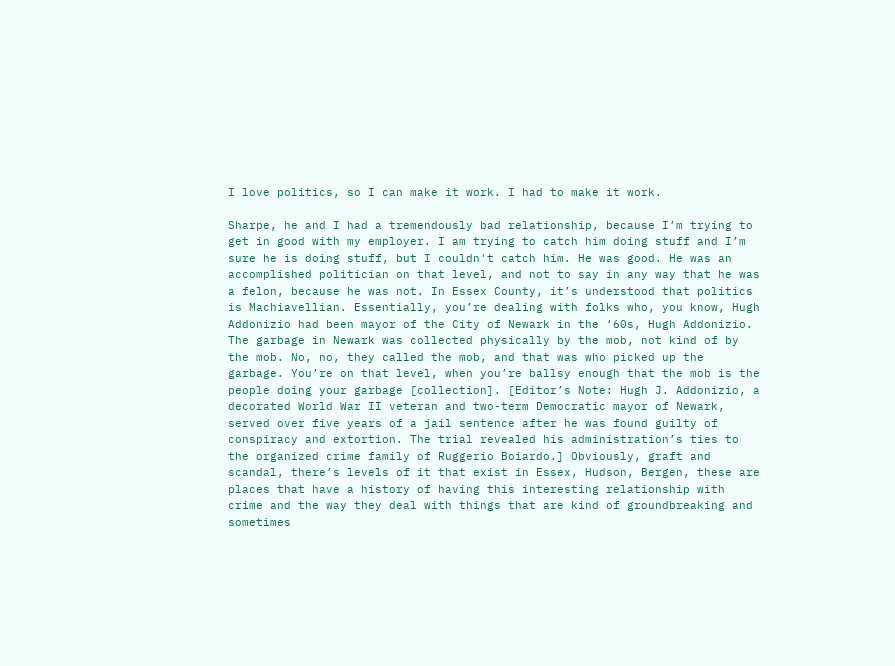I love politics, so I can make it work. I had to make it work.

Sharpe, he and I had a tremendously bad relationship, because I’m trying to get in good with my employer. I am trying to catch him doing stuff and I’m sure he is doing stuff, but I couldn't catch him. He was good. He was an accomplished politician on that level, and not to say in any way that he was a felon, because he was not. In Essex County, it’s understood that politics is Machiavellian. Essentially, you’re dealing with folks who, you know, Hugh Addonizio had been mayor of the City of Newark in the ‘60s, Hugh Addonizio. The garbage in Newark was collected physically by the mob, not kind of by the mob. No, no, they called the mob, and that was who picked up the garbage. You’re on that level, when you’re ballsy enough that the mob is the people doing your garbage [collection]. [Editor’s Note: Hugh J. Addonizio, a decorated World War II veteran and two-term Democratic mayor of Newark, served over five years of a jail sentence after he was found guilty of conspiracy and extortion. The trial revealed his administration’s ties to the organized crime family of Ruggerio Boiardo.] Obviously, graft and scandal, there’s levels of it that exist in Essex, Hudson, Bergen, these are places that have a history of having this interesting relationship with crime and the way they deal with things that are kind of groundbreaking and sometimes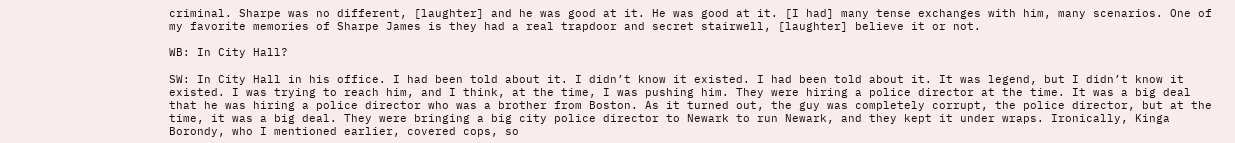criminal. Sharpe was no different, [laughter] and he was good at it. He was good at it. [I had] many tense exchanges with him, many scenarios. One of my favorite memories of Sharpe James is they had a real trapdoor and secret stairwell, [laughter] believe it or not.

WB: In City Hall?

SW: In City Hall in his office. I had been told about it. I didn’t know it existed. I had been told about it. It was legend, but I didn’t know it existed. I was trying to reach him, and I think, at the time, I was pushing him. They were hiring a police director at the time. It was a big deal that he was hiring a police director who was a brother from Boston. As it turned out, the guy was completely corrupt, the police director, but at the time, it was a big deal. They were bringing a big city police director to Newark to run Newark, and they kept it under wraps. Ironically, Kinga Borondy, who I mentioned earlier, covered cops, so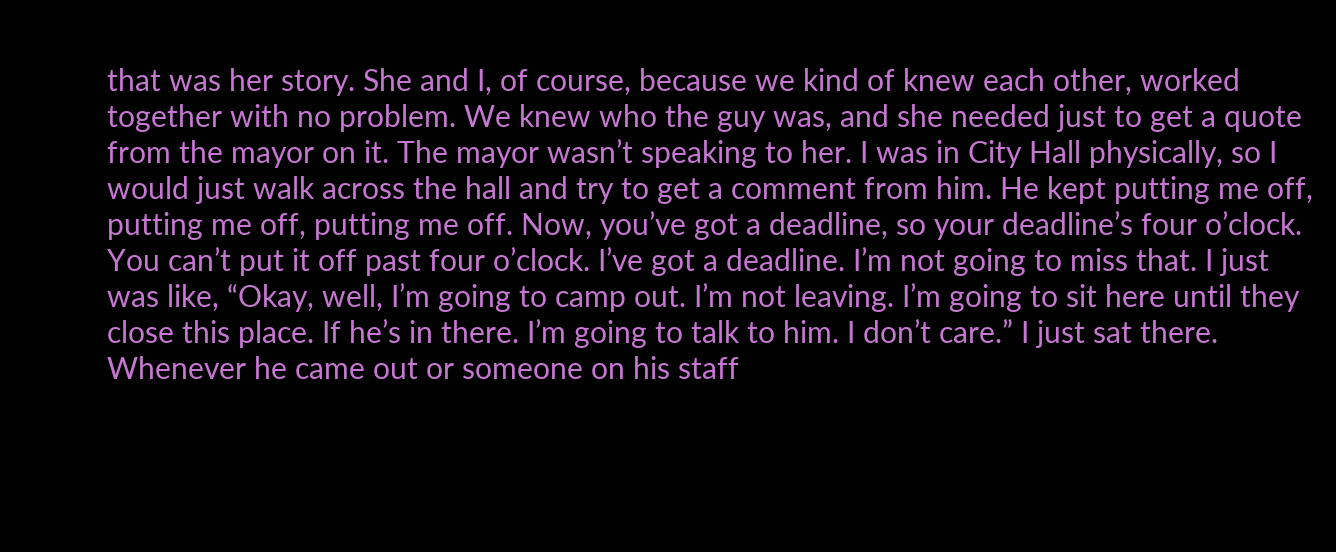that was her story. She and I, of course, because we kind of knew each other, worked together with no problem. We knew who the guy was, and she needed just to get a quote from the mayor on it. The mayor wasn’t speaking to her. I was in City Hall physically, so I would just walk across the hall and try to get a comment from him. He kept putting me off, putting me off, putting me off. Now, you’ve got a deadline, so your deadline’s four o’clock. You can’t put it off past four o’clock. I’ve got a deadline. I’m not going to miss that. I just was like, “Okay, well, I’m going to camp out. I’m not leaving. I’m going to sit here until they close this place. If he’s in there. I’m going to talk to him. I don’t care.” I just sat there. Whenever he came out or someone on his staff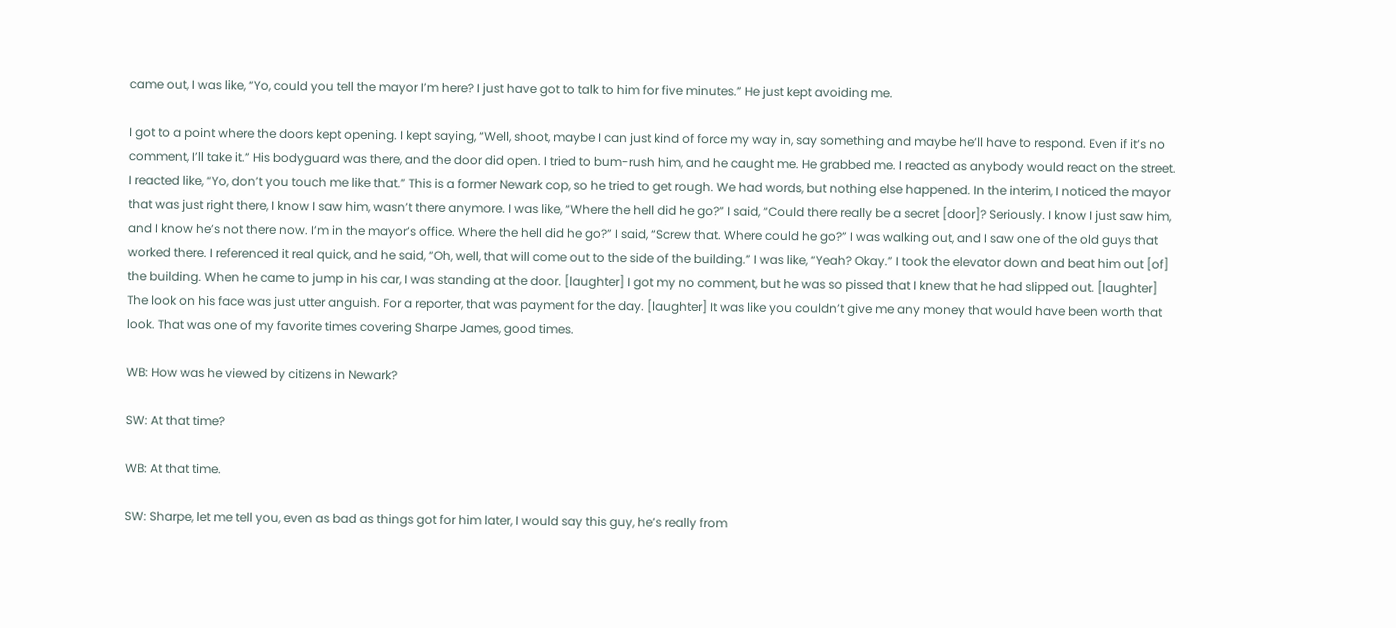came out, I was like, “Yo, could you tell the mayor I’m here? I just have got to talk to him for five minutes.” He just kept avoiding me.

I got to a point where the doors kept opening. I kept saying, “Well, shoot, maybe I can just kind of force my way in, say something and maybe he’ll have to respond. Even if it’s no comment, I’ll take it.” His bodyguard was there, and the door did open. I tried to bum-rush him, and he caught me. He grabbed me. I reacted as anybody would react on the street. I reacted like, “Yo, don’t you touch me like that.” This is a former Newark cop, so he tried to get rough. We had words, but nothing else happened. In the interim, I noticed the mayor that was just right there, I know I saw him, wasn’t there anymore. I was like, “Where the hell did he go?” I said, “Could there really be a secret [door]? Seriously. I know I just saw him, and I know he’s not there now. I’m in the mayor’s office. Where the hell did he go?” I said, “Screw that. Where could he go?” I was walking out, and I saw one of the old guys that worked there. I referenced it real quick, and he said, “Oh, well, that will come out to the side of the building.” I was like, “Yeah? Okay.” I took the elevator down and beat him out [of] the building. When he came to jump in his car, I was standing at the door. [laughter] I got my no comment, but he was so pissed that I knew that he had slipped out. [laughter] The look on his face was just utter anguish. For a reporter, that was payment for the day. [laughter] It was like you couldn’t give me any money that would have been worth that look. That was one of my favorite times covering Sharpe James, good times.

WB: How was he viewed by citizens in Newark?

SW: At that time?

WB: At that time.

SW: Sharpe, let me tell you, even as bad as things got for him later, I would say this guy, he’s really from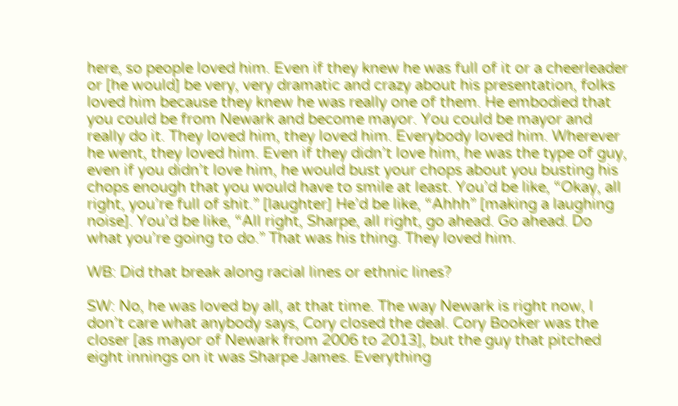here, so people loved him. Even if they knew he was full of it or a cheerleader or [he would] be very, very dramatic and crazy about his presentation, folks loved him because they knew he was really one of them. He embodied that you could be from Newark and become mayor. You could be mayor and really do it. They loved him, they loved him. Everybody loved him. Wherever he went, they loved him. Even if they didn’t love him, he was the type of guy, even if you didn’t love him, he would bust your chops about you busting his chops enough that you would have to smile at least. You’d be like, “Okay, all right, you’re full of shit.” [laughter] He’d be like, “Ahhh” [making a laughing noise]. You’d be like, “All right, Sharpe, all right, go ahead. Go ahead. Do what you’re going to do.” That was his thing. They loved him.

WB: Did that break along racial lines or ethnic lines?

SW: No, he was loved by all, at that time. The way Newark is right now, I don’t care what anybody says, Cory closed the deal. Cory Booker was the closer [as mayor of Newark from 2006 to 2013], but the guy that pitched eight innings on it was Sharpe James. Everything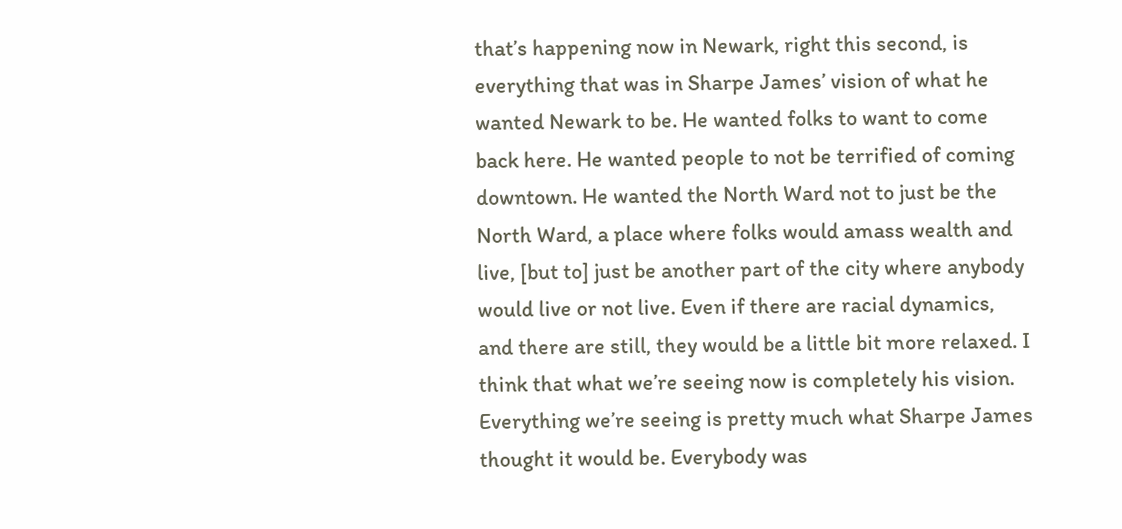that’s happening now in Newark, right this second, is everything that was in Sharpe James’ vision of what he wanted Newark to be. He wanted folks to want to come back here. He wanted people to not be terrified of coming downtown. He wanted the North Ward not to just be the North Ward, a place where folks would amass wealth and live, [but to] just be another part of the city where anybody would live or not live. Even if there are racial dynamics, and there are still, they would be a little bit more relaxed. I think that what we’re seeing now is completely his vision. Everything we’re seeing is pretty much what Sharpe James thought it would be. Everybody was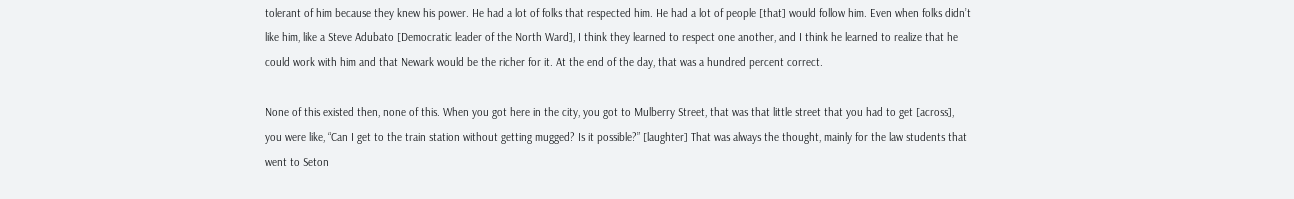tolerant of him because they knew his power. He had a lot of folks that respected him. He had a lot of people [that] would follow him. Even when folks didn’t like him, like a Steve Adubato [Democratic leader of the North Ward], I think they learned to respect one another, and I think he learned to realize that he could work with him and that Newark would be the richer for it. At the end of the day, that was a hundred percent correct.

None of this existed then, none of this. When you got here in the city, you got to Mulberry Street, that was that little street that you had to get [across], you were like, “Can I get to the train station without getting mugged? Is it possible?” [laughter] That was always the thought, mainly for the law students that went to Seton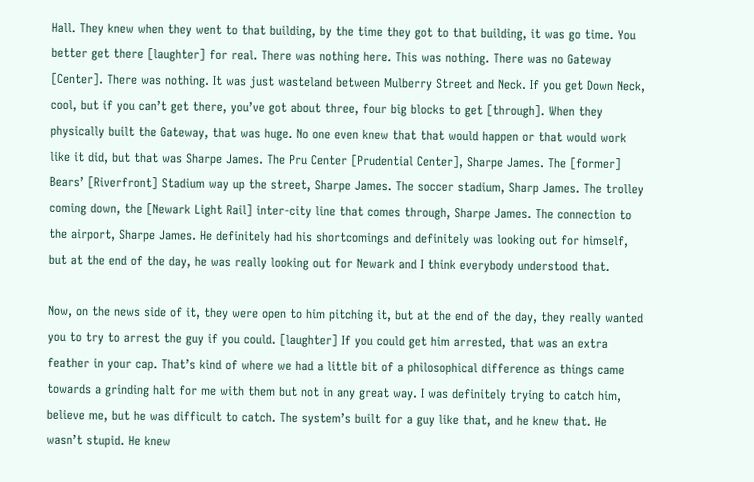Hall. They knew when they went to that building, by the time they got to that building, it was go time. You better get there [laughter] for real. There was nothing here. This was nothing. There was no Gateway [Center]. There was nothing. It was just wasteland between Mulberry Street and Neck. If you get Down Neck, cool, but if you can’t get there, you’ve got about three, four big blocks to get [through]. When they physically built the Gateway, that was huge. No one even knew that that would happen or that would work like it did, but that was Sharpe James. The Pru Center [Prudential Center], Sharpe James. The [former] Bears’ [Riverfront] Stadium way up the street, Sharpe James. The soccer stadium, Sharp James. The trolley coming down, the [Newark Light Rail] inter-city line that comes through, Sharpe James. The connection to the airport, Sharpe James. He definitely had his shortcomings and definitely was looking out for himself, but at the end of the day, he was really looking out for Newark and I think everybody understood that.

Now, on the news side of it, they were open to him pitching it, but at the end of the day, they really wanted you to try to arrest the guy if you could. [laughter] If you could get him arrested, that was an extra feather in your cap. That’s kind of where we had a little bit of a philosophical difference as things came towards a grinding halt for me with them but not in any great way. I was definitely trying to catch him, believe me, but he was difficult to catch. The system’s built for a guy like that, and he knew that. He wasn’t stupid. He knew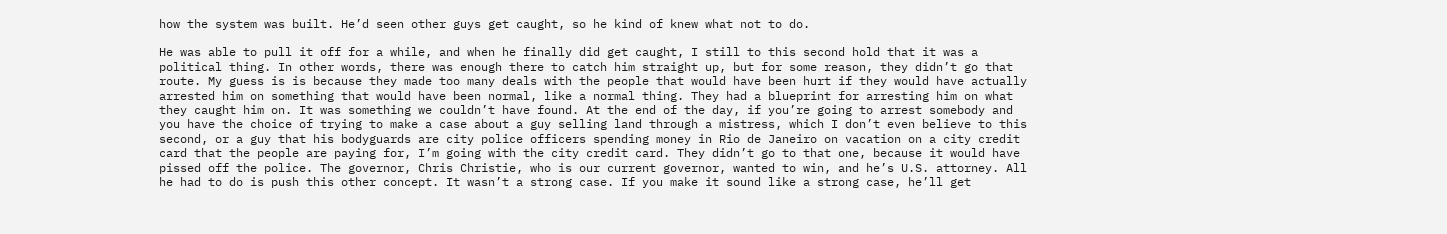how the system was built. He’d seen other guys get caught, so he kind of knew what not to do.

He was able to pull it off for a while, and when he finally did get caught, I still to this second hold that it was a political thing. In other words, there was enough there to catch him straight up, but for some reason, they didn’t go that route. My guess is is because they made too many deals with the people that would have been hurt if they would have actually arrested him on something that would have been normal, like a normal thing. They had a blueprint for arresting him on what they caught him on. It was something we couldn’t have found. At the end of the day, if you’re going to arrest somebody and you have the choice of trying to make a case about a guy selling land through a mistress, which I don’t even believe to this second, or a guy that his bodyguards are city police officers spending money in Rio de Janeiro on vacation on a city credit card that the people are paying for, I’m going with the city credit card. They didn’t go to that one, because it would have pissed off the police. The governor, Chris Christie, who is our current governor, wanted to win, and he’s U.S. attorney. All he had to do is push this other concept. It wasn’t a strong case. If you make it sound like a strong case, he’ll get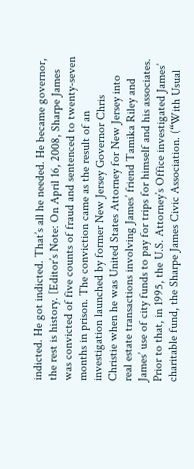indicted. He got indicted. That’s all he needed. He became governor, the rest is history. [Editor’s Note: On April 16, 2008, Sharpe James was convicted of five counts of fraud and sentenced to twenty-seven months in prison. The conviction came as the result of an investigation launched by former New Jersey Governor Chris Christie when he was United States Attorney for New Jersey into real estate transactions involving James’ friend Tamika Riley and James’ use of city funds to pay for trips for himself and his associates. Prior to that, in 1995, the U.S. Attorney’s Office investigated James’ charitable fund, the Sharpe James Civic Association. (“With Usual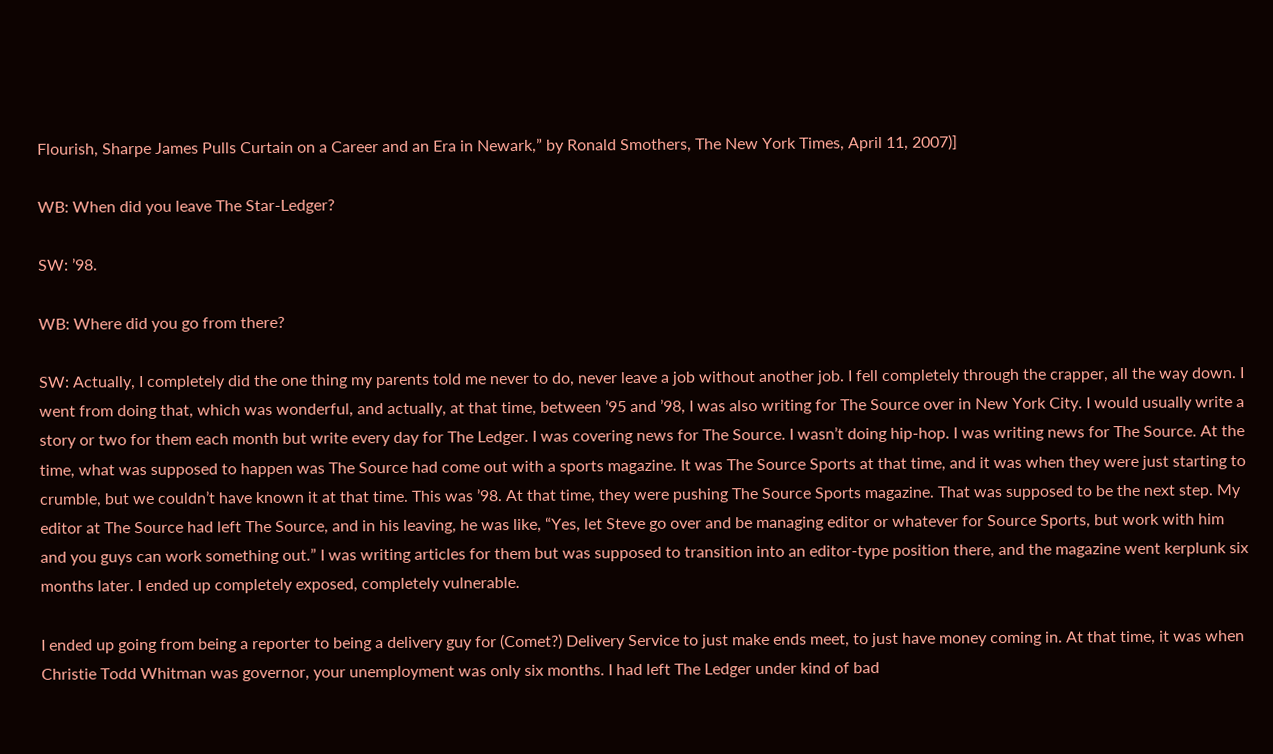Flourish, Sharpe James Pulls Curtain on a Career and an Era in Newark,” by Ronald Smothers, The New York Times, April 11, 2007)]

WB: When did you leave The Star-Ledger?

SW: ’98.

WB: Where did you go from there?

SW: Actually, I completely did the one thing my parents told me never to do, never leave a job without another job. I fell completely through the crapper, all the way down. I went from doing that, which was wonderful, and actually, at that time, between ’95 and ’98, I was also writing for The Source over in New York City. I would usually write a story or two for them each month but write every day for The Ledger. I was covering news for The Source. I wasn’t doing hip-hop. I was writing news for The Source. At the time, what was supposed to happen was The Source had come out with a sports magazine. It was The Source Sports at that time, and it was when they were just starting to crumble, but we couldn’t have known it at that time. This was ’98. At that time, they were pushing The Source Sports magazine. That was supposed to be the next step. My editor at The Source had left The Source, and in his leaving, he was like, “Yes, let Steve go over and be managing editor or whatever for Source Sports, but work with him and you guys can work something out.” I was writing articles for them but was supposed to transition into an editor-type position there, and the magazine went kerplunk six months later. I ended up completely exposed, completely vulnerable.

I ended up going from being a reporter to being a delivery guy for (Comet?) Delivery Service to just make ends meet, to just have money coming in. At that time, it was when Christie Todd Whitman was governor, your unemployment was only six months. I had left The Ledger under kind of bad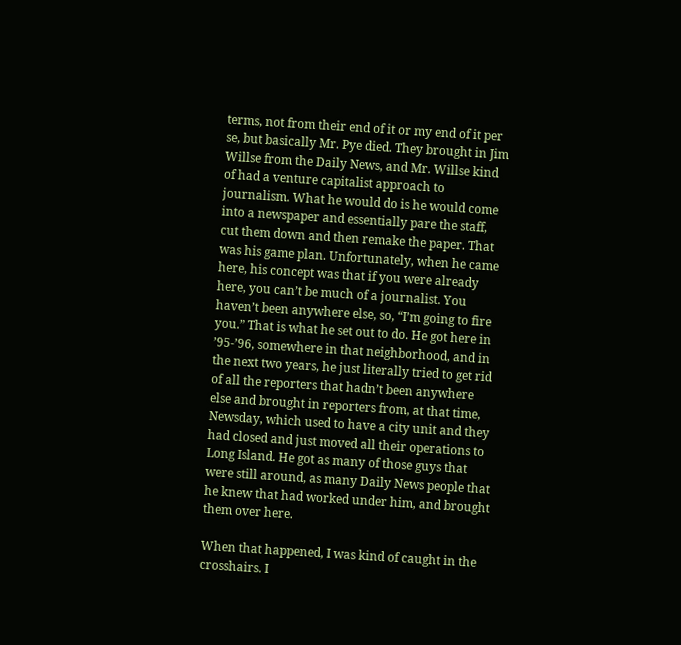terms, not from their end of it or my end of it per se, but basically Mr. Pye died. They brought in Jim Willse from the Daily News, and Mr. Willse kind of had a venture capitalist approach to journalism. What he would do is he would come into a newspaper and essentially pare the staff, cut them down and then remake the paper. That was his game plan. Unfortunately, when he came here, his concept was that if you were already here, you can’t be much of a journalist. You haven’t been anywhere else, so, “I’m going to fire you.” That is what he set out to do. He got here in ’95-’96, somewhere in that neighborhood, and in the next two years, he just literally tried to get rid of all the reporters that hadn’t been anywhere else and brought in reporters from, at that time, Newsday, which used to have a city unit and they had closed and just moved all their operations to Long Island. He got as many of those guys that were still around, as many Daily News people that he knew that had worked under him, and brought them over here.

When that happened, I was kind of caught in the crosshairs. I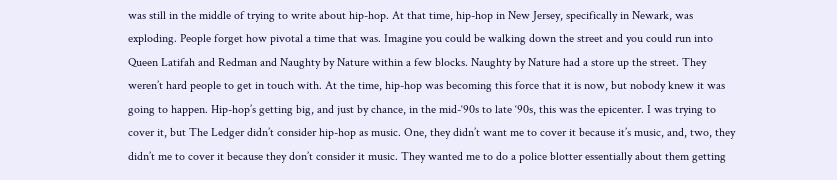was still in the middle of trying to write about hip-hop. At that time, hip-hop in New Jersey, specifically in Newark, was exploding. People forget how pivotal a time that was. Imagine you could be walking down the street and you could run into Queen Latifah and Redman and Naughty by Nature within a few blocks. Naughty by Nature had a store up the street. They weren’t hard people to get in touch with. At the time, hip-hop was becoming this force that it is now, but nobody knew it was going to happen. Hip-hop’s getting big, and just by chance, in the mid-‘90s to late ‘90s, this was the epicenter. I was trying to cover it, but The Ledger didn’t consider hip-hop as music. One, they didn’t want me to cover it because it’s music, and, two, they didn’t me to cover it because they don’t consider it music. They wanted me to do a police blotter essentially about them getting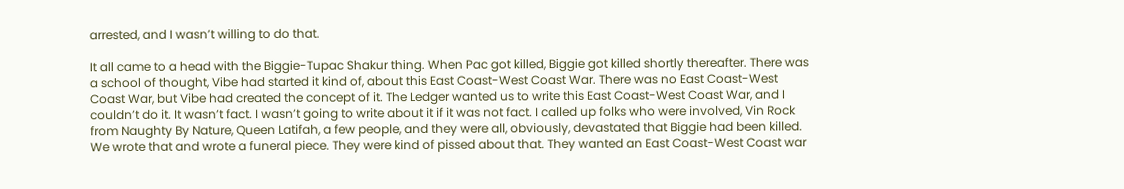arrested, and I wasn’t willing to do that.

It all came to a head with the Biggie-Tupac Shakur thing. When Pac got killed, Biggie got killed shortly thereafter. There was a school of thought, Vibe had started it kind of, about this East Coast-West Coast War. There was no East Coast-West Coast War, but Vibe had created the concept of it. The Ledger wanted us to write this East Coast-West Coast War, and I couldn’t do it. It wasn’t fact. I wasn’t going to write about it if it was not fact. I called up folks who were involved, Vin Rock from Naughty By Nature, Queen Latifah, a few people, and they were all, obviously, devastated that Biggie had been killed. We wrote that and wrote a funeral piece. They were kind of pissed about that. They wanted an East Coast-West Coast war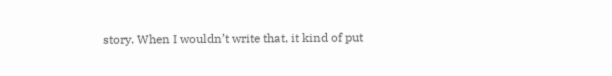story. When I wouldn’t write that, it kind of put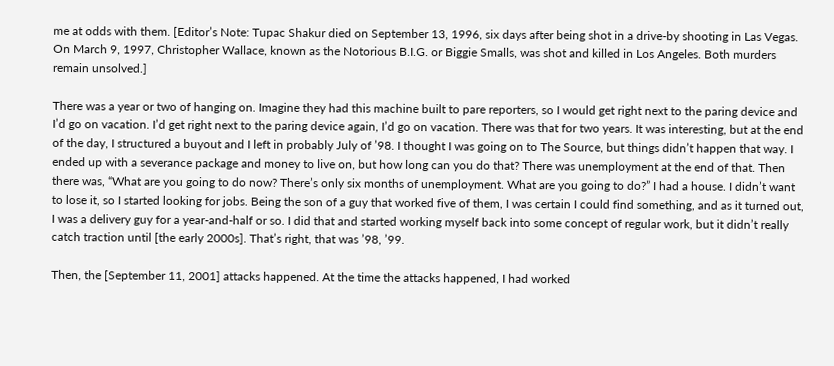me at odds with them. [Editor’s Note: Tupac Shakur died on September 13, 1996, six days after being shot in a drive-by shooting in Las Vegas. On March 9, 1997, Christopher Wallace, known as the Notorious B.I.G. or Biggie Smalls, was shot and killed in Los Angeles. Both murders remain unsolved.]

There was a year or two of hanging on. Imagine they had this machine built to pare reporters, so I would get right next to the paring device and I’d go on vacation. I’d get right next to the paring device again, I’d go on vacation. There was that for two years. It was interesting, but at the end of the day, I structured a buyout and I left in probably July of ’98. I thought I was going on to The Source, but things didn’t happen that way. I ended up with a severance package and money to live on, but how long can you do that? There was unemployment at the end of that. Then there was, “What are you going to do now? There’s only six months of unemployment. What are you going to do?” I had a house. I didn’t want to lose it, so I started looking for jobs. Being the son of a guy that worked five of them, I was certain I could find something, and as it turned out, I was a delivery guy for a year-and-half or so. I did that and started working myself back into some concept of regular work, but it didn’t really catch traction until [the early 2000s]. That’s right, that was ’98, ’99.

Then, the [September 11, 2001] attacks happened. At the time the attacks happened, I had worked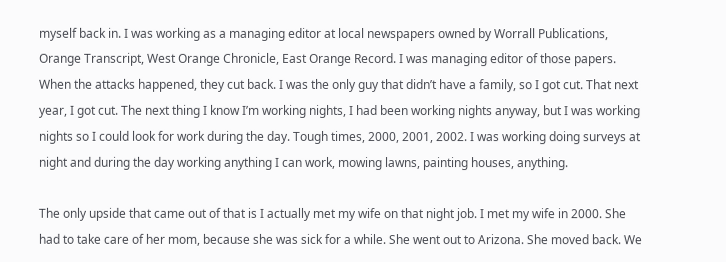myself back in. I was working as a managing editor at local newspapers owned by Worrall Publications, Orange Transcript, West Orange Chronicle, East Orange Record. I was managing editor of those papers. When the attacks happened, they cut back. I was the only guy that didn’t have a family, so I got cut. That next year, I got cut. The next thing I know I’m working nights, I had been working nights anyway, but I was working nights so I could look for work during the day. Tough times, 2000, 2001, 2002. I was working doing surveys at night and during the day working anything I can work, mowing lawns, painting houses, anything.

The only upside that came out of that is I actually met my wife on that night job. I met my wife in 2000. She had to take care of her mom, because she was sick for a while. She went out to Arizona. She moved back. We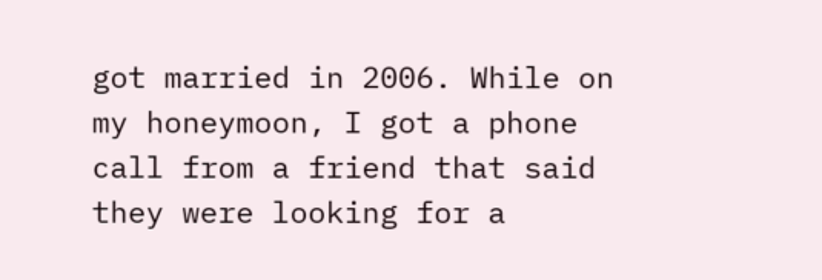got married in 2006. While on my honeymoon, I got a phone call from a friend that said they were looking for a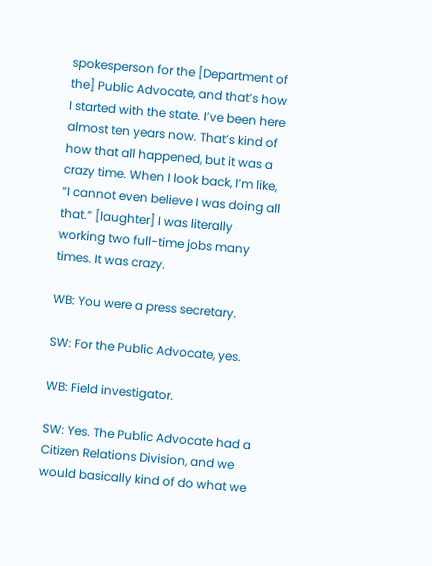spokesperson for the [Department of the] Public Advocate, and that’s how I started with the state. I’ve been here almost ten years now. That’s kind of how that all happened, but it was a crazy time. When I look back, I’m like, “I cannot even believe I was doing all that.” [laughter] I was literally working two full-time jobs many times. It was crazy.

WB: You were a press secretary.

SW: For the Public Advocate, yes.

WB: Field investigator.

SW: Yes. The Public Advocate had a Citizen Relations Division, and we would basically kind of do what we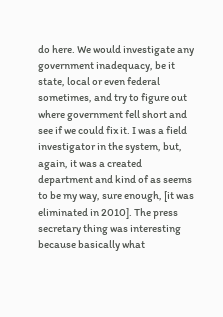do here. We would investigate any government inadequacy, be it state, local or even federal sometimes, and try to figure out where government fell short and see if we could fix it. I was a field investigator in the system, but, again, it was a created department and kind of as seems to be my way, sure enough, [it was eliminated in 2010]. The press secretary thing was interesting because basically what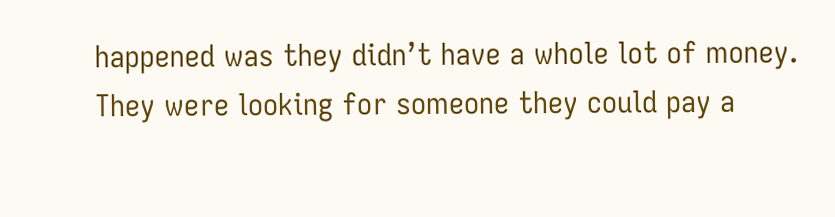happened was they didn’t have a whole lot of money. They were looking for someone they could pay a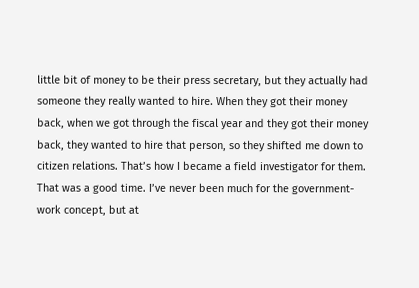little bit of money to be their press secretary, but they actually had someone they really wanted to hire. When they got their money back, when we got through the fiscal year and they got their money back, they wanted to hire that person, so they shifted me down to citizen relations. That’s how I became a field investigator for them. That was a good time. I’ve never been much for the government-work concept, but at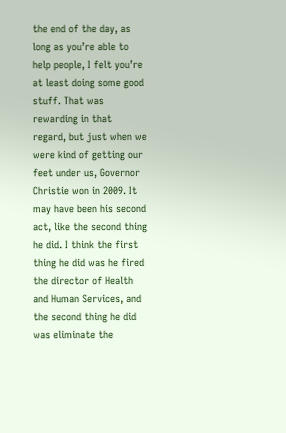the end of the day, as long as you’re able to help people, I felt you’re at least doing some good stuff. That was rewarding in that regard, but just when we were kind of getting our feet under us, Governor Christie won in 2009. It may have been his second act, like the second thing he did. I think the first thing he did was he fired the director of Health and Human Services, and the second thing he did was eliminate the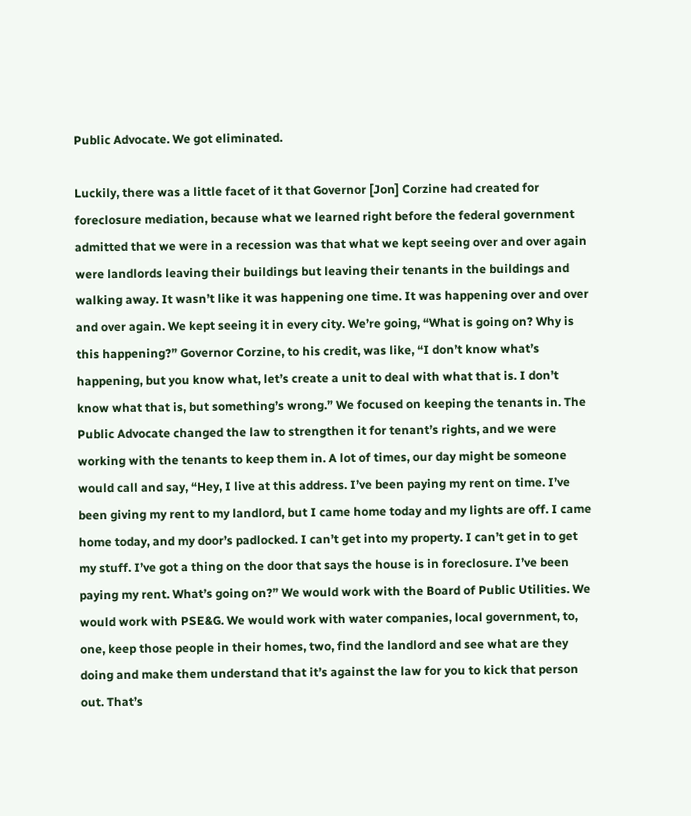Public Advocate. We got eliminated.

Luckily, there was a little facet of it that Governor [Jon] Corzine had created for foreclosure mediation, because what we learned right before the federal government admitted that we were in a recession was that what we kept seeing over and over again were landlords leaving their buildings but leaving their tenants in the buildings and walking away. It wasn’t like it was happening one time. It was happening over and over and over again. We kept seeing it in every city. We’re going, “What is going on? Why is this happening?” Governor Corzine, to his credit, was like, “I don’t know what’s happening, but you know what, let’s create a unit to deal with what that is. I don’t know what that is, but something’s wrong.” We focused on keeping the tenants in. The Public Advocate changed the law to strengthen it for tenant’s rights, and we were working with the tenants to keep them in. A lot of times, our day might be someone would call and say, “Hey, I live at this address. I’ve been paying my rent on time. I’ve been giving my rent to my landlord, but I came home today and my lights are off. I came home today, and my door’s padlocked. I can’t get into my property. I can’t get in to get my stuff. I’ve got a thing on the door that says the house is in foreclosure. I’ve been paying my rent. What’s going on?” We would work with the Board of Public Utilities. We would work with PSE&G. We would work with water companies, local government, to, one, keep those people in their homes, two, find the landlord and see what are they doing and make them understand that it’s against the law for you to kick that person out. That’s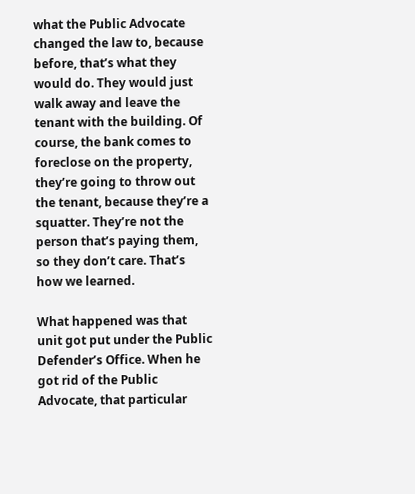what the Public Advocate changed the law to, because before, that’s what they would do. They would just walk away and leave the tenant with the building. Of course, the bank comes to foreclose on the property, they’re going to throw out the tenant, because they’re a squatter. They’re not the person that’s paying them, so they don’t care. That’s how we learned.

What happened was that unit got put under the Public Defender’s Office. When he got rid of the Public Advocate, that particular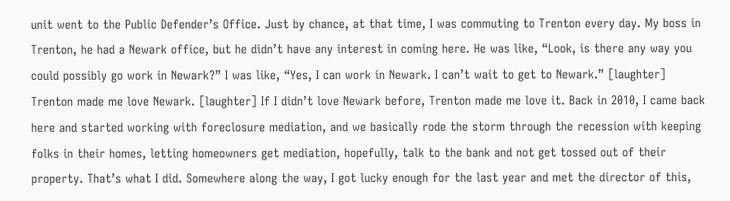unit went to the Public Defender’s Office. Just by chance, at that time, I was commuting to Trenton every day. My boss in Trenton, he had a Newark office, but he didn’t have any interest in coming here. He was like, “Look, is there any way you could possibly go work in Newark?” I was like, “Yes, I can work in Newark. I can’t wait to get to Newark.” [laughter] Trenton made me love Newark. [laughter] If I didn’t love Newark before, Trenton made me love it. Back in 2010, I came back here and started working with foreclosure mediation, and we basically rode the storm through the recession with keeping folks in their homes, letting homeowners get mediation, hopefully, talk to the bank and not get tossed out of their property. That’s what I did. Somewhere along the way, I got lucky enough for the last year and met the director of this,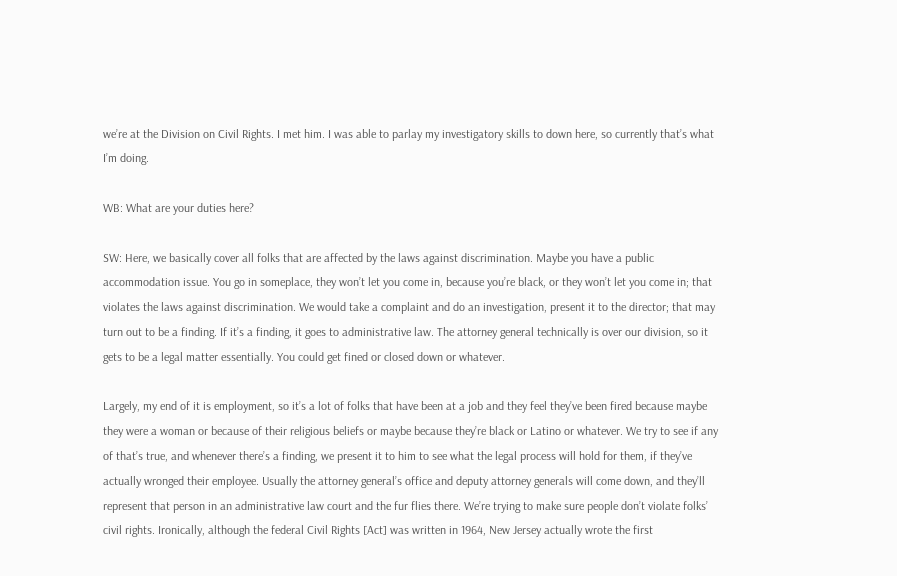we’re at the Division on Civil Rights. I met him. I was able to parlay my investigatory skills to down here, so currently that’s what I’m doing.

WB: What are your duties here?

SW: Here, we basically cover all folks that are affected by the laws against discrimination. Maybe you have a public accommodation issue. You go in someplace, they won’t let you come in, because you’re black, or they won’t let you come in; that violates the laws against discrimination. We would take a complaint and do an investigation, present it to the director; that may turn out to be a finding. If it’s a finding, it goes to administrative law. The attorney general technically is over our division, so it gets to be a legal matter essentially. You could get fined or closed down or whatever.

Largely, my end of it is employment, so it’s a lot of folks that have been at a job and they feel they’ve been fired because maybe they were a woman or because of their religious beliefs or maybe because they’re black or Latino or whatever. We try to see if any of that’s true, and whenever there’s a finding, we present it to him to see what the legal process will hold for them, if they’ve actually wronged their employee. Usually the attorney general’s office and deputy attorney generals will come down, and they’ll represent that person in an administrative law court and the fur flies there. We’re trying to make sure people don’t violate folks’ civil rights. Ironically, although the federal Civil Rights [Act] was written in 1964, New Jersey actually wrote the first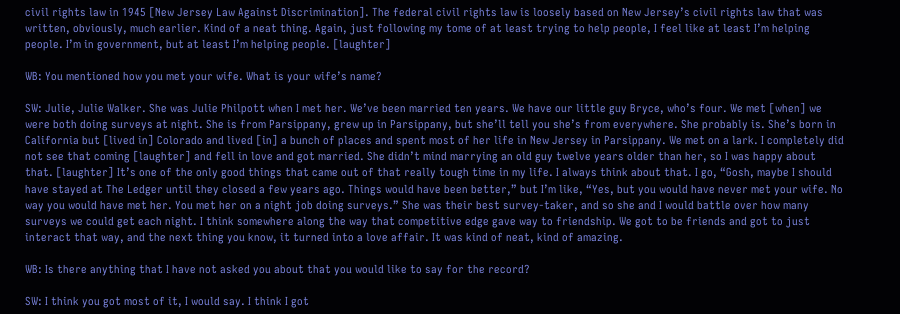civil rights law in 1945 [New Jersey Law Against Discrimination]. The federal civil rights law is loosely based on New Jersey’s civil rights law that was written, obviously, much earlier. Kind of a neat thing. Again, just following my tome of at least trying to help people, I feel like at least I’m helping people. I’m in government, but at least I’m helping people. [laughter]

WB: You mentioned how you met your wife. What is your wife’s name?

SW: Julie, Julie Walker. She was Julie Philpott when I met her. We’ve been married ten years. We have our little guy Bryce, who’s four. We met [when] we were both doing surveys at night. She is from Parsippany, grew up in Parsippany, but she’ll tell you she’s from everywhere. She probably is. She’s born in California but [lived in] Colorado and lived [in] a bunch of places and spent most of her life in New Jersey in Parsippany. We met on a lark. I completely did not see that coming [laughter] and fell in love and got married. She didn’t mind marrying an old guy twelve years older than her, so I was happy about that. [laughter] It’s one of the only good things that came out of that really tough time in my life. I always think about that. I go, “Gosh, maybe I should have stayed at The Ledger until they closed a few years ago. Things would have been better,” but I’m like, “Yes, but you would have never met your wife. No way you would have met her. You met her on a night job doing surveys.” She was their best survey-taker, and so she and I would battle over how many surveys we could get each night. I think somewhere along the way that competitive edge gave way to friendship. We got to be friends and got to just interact that way, and the next thing you know, it turned into a love affair. It was kind of neat, kind of amazing.

WB: Is there anything that I have not asked you about that you would like to say for the record?

SW: I think you got most of it, I would say. I think I got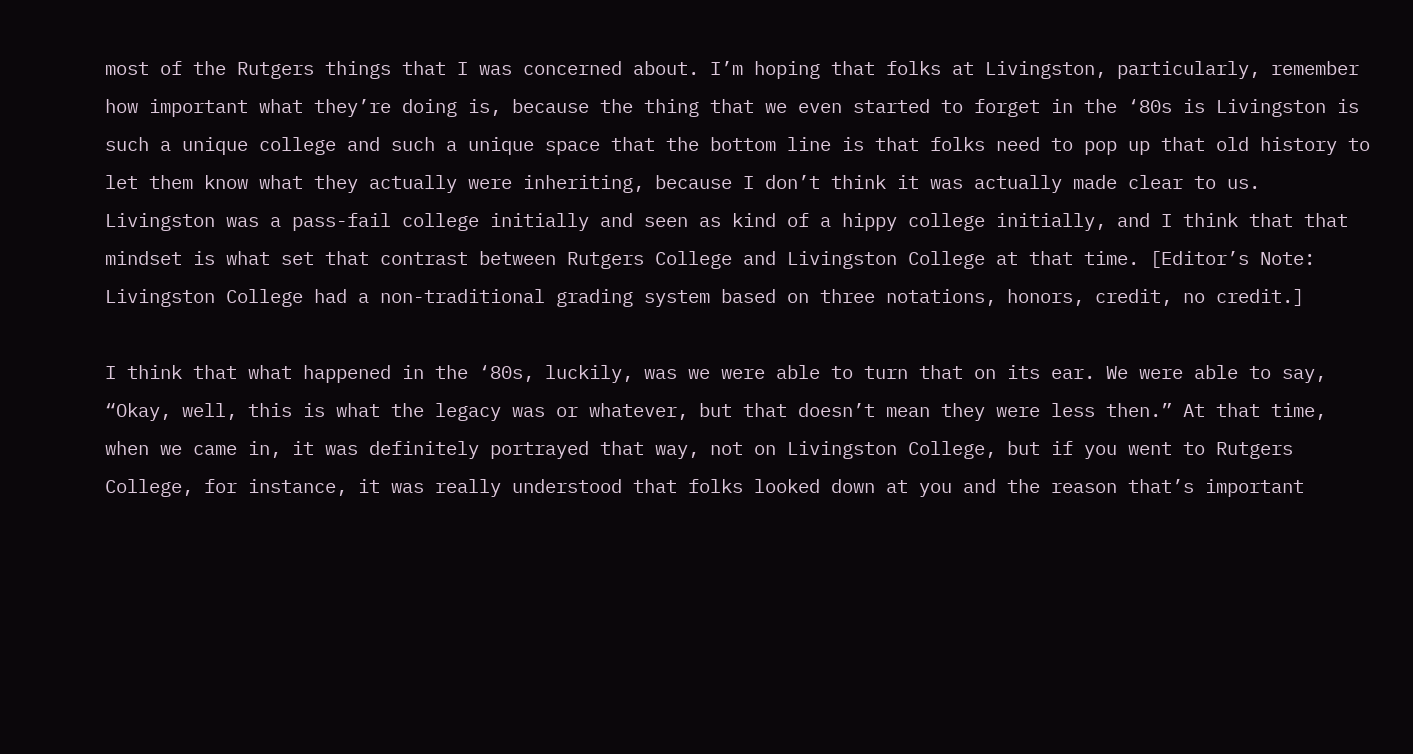most of the Rutgers things that I was concerned about. I’m hoping that folks at Livingston, particularly, remember how important what they’re doing is, because the thing that we even started to forget in the ‘80s is Livingston is such a unique college and such a unique space that the bottom line is that folks need to pop up that old history to let them know what they actually were inheriting, because I don’t think it was actually made clear to us. Livingston was a pass-fail college initially and seen as kind of a hippy college initially, and I think that that mindset is what set that contrast between Rutgers College and Livingston College at that time. [Editor’s Note: Livingston College had a non-traditional grading system based on three notations, honors, credit, no credit.]

I think that what happened in the ‘80s, luckily, was we were able to turn that on its ear. We were able to say, “Okay, well, this is what the legacy was or whatever, but that doesn’t mean they were less then.” At that time, when we came in, it was definitely portrayed that way, not on Livingston College, but if you went to Rutgers College, for instance, it was really understood that folks looked down at you and the reason that’s important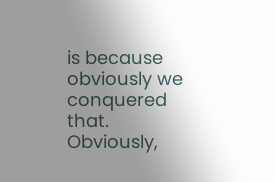is because obviously we conquered that. Obviously,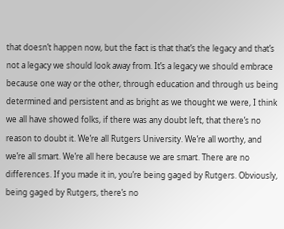that doesn’t happen now, but the fact is that that’s the legacy and that’s not a legacy we should look away from. It’s a legacy we should embrace because one way or the other, through education and through us being determined and persistent and as bright as we thought we were, I think we all have showed folks, if there was any doubt left, that there’s no reason to doubt it. We’re all Rutgers University. We’re all worthy, and we’re all smart. We’re all here because we are smart. There are no differences. If you made it in, you’re being gaged by Rutgers. Obviously, being gaged by Rutgers, there’s no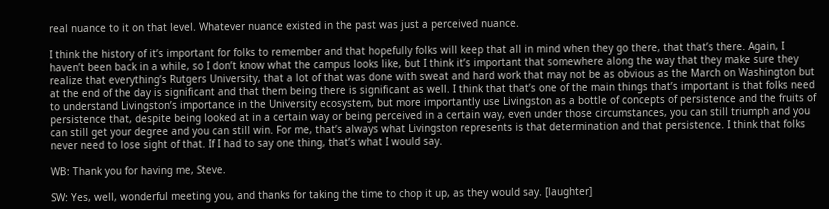real nuance to it on that level. Whatever nuance existed in the past was just a perceived nuance.

I think the history of it’s important for folks to remember and that hopefully folks will keep that all in mind when they go there, that that’s there. Again, I haven’t been back in a while, so I don’t know what the campus looks like, but I think it’s important that somewhere along the way that they make sure they realize that everything’s Rutgers University, that a lot of that was done with sweat and hard work that may not be as obvious as the March on Washington but at the end of the day is significant and that them being there is significant as well. I think that that’s one of the main things that’s important is that folks need to understand Livingston’s importance in the University ecosystem, but more importantly use Livingston as a bottle of concepts of persistence and the fruits of persistence that, despite being looked at in a certain way or being perceived in a certain way, even under those circumstances, you can still triumph and you can still get your degree and you can still win. For me, that’s always what Livingston represents is that determination and that persistence. I think that folks never need to lose sight of that. If I had to say one thing, that’s what I would say.

WB: Thank you for having me, Steve.

SW: Yes, well, wonderful meeting you, and thanks for taking the time to chop it up, as they would say. [laughter]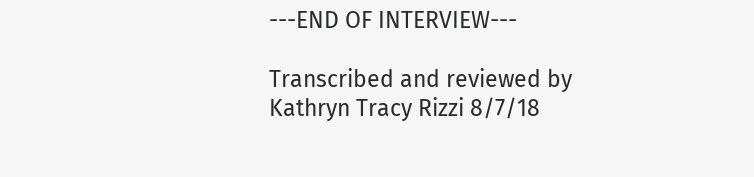---END OF INTERVIEW---

Transcribed and reviewed by Kathryn Tracy Rizzi 8/7/18